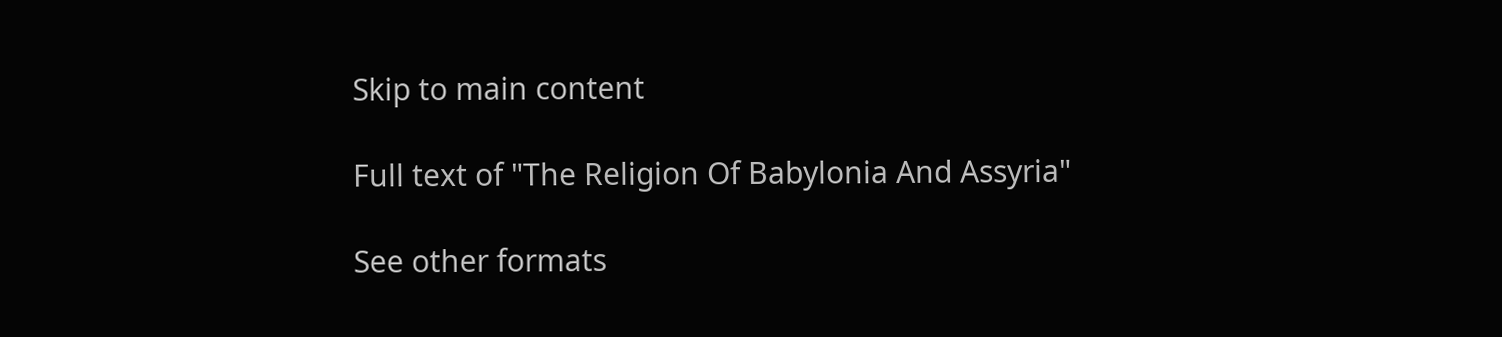Skip to main content

Full text of "The Religion Of Babylonia And Assyria"

See other formats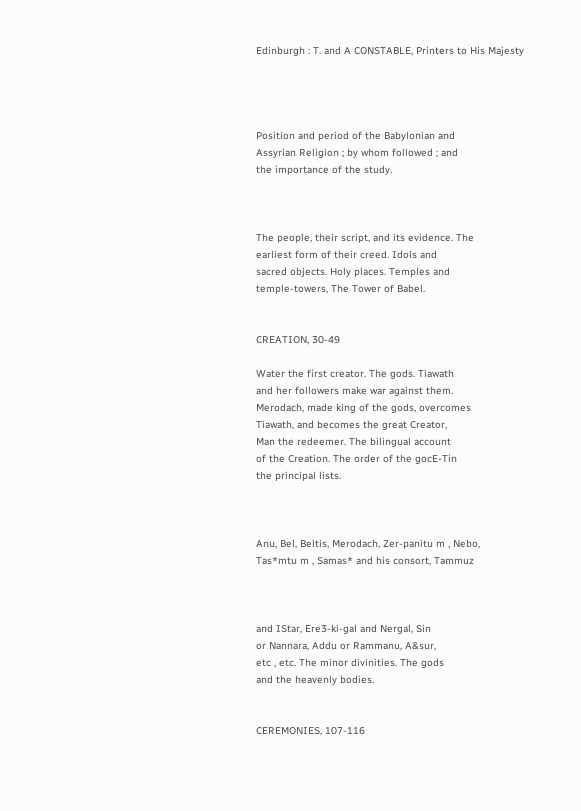Edinburgh : T. and A CONSTABLE, Printers to His Majesty




Position and period of the Babylonian and
Assyrian Religion ; by whom followed ; and
the importance of the study.



The people, their script, and its evidence. The
earliest form of their creed. Idols and
sacred objects. Holy places. Temples and
temple-towers, The Tower of Babel.


CREATION, 30-49

Water the first creator. The gods. Tiawath
and her followers make war against them.
Merodach, made king of the gods, overcomes
Tiawath, and becomes the great Creator,
Man the redeemer. The bilingual account
of the Creation. The order of the gocE-Tin
the principal lists.



Anu, Bel, Beltis, Merodach, Zer-panitu m , Nebo,
Tas*mtu m , Samas* and his consort, Tammuz



and IStar, Ere3-ki-gal and Nergal, Sin
or Nannara, Addu or Rammanu, A&sur,
etc , etc. The minor divinities. The gods
and the heavenly bodies.


CEREMONIES, 107-116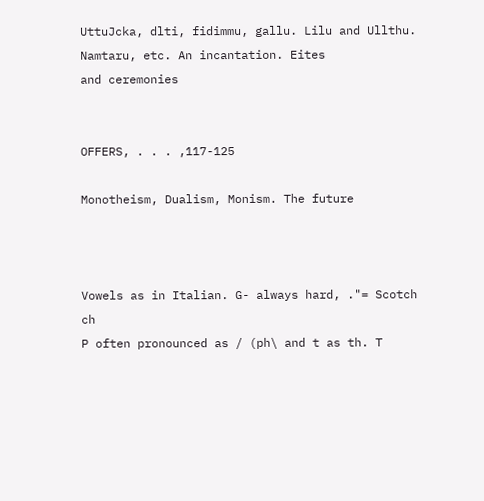UttuJcka, dlti, fidimmu, gallu. Lilu and Ullthu.
Namtaru, etc. An incantation. Eites
and ceremonies


OFFERS, . . . ,117-125

Monotheism, Dualism, Monism. The future



Vowels as in Italian. G- always hard, ."= Scotch ch
P often pronounced as / (ph\ and t as th. T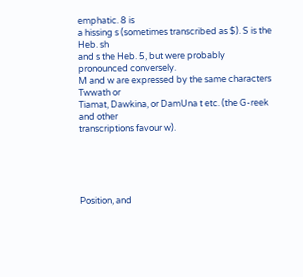emphatic. 8 is
a hissing s (sometimes transcribed as $). S is the Heb. sh
and s the Heb. 5, but were probably pronounced conversely.
M and w are expressed by the same characters Twwath or
Tiamat, Dawkina, or DamUna t etc. (the G-reek and other
transcriptions favour w).





Position, and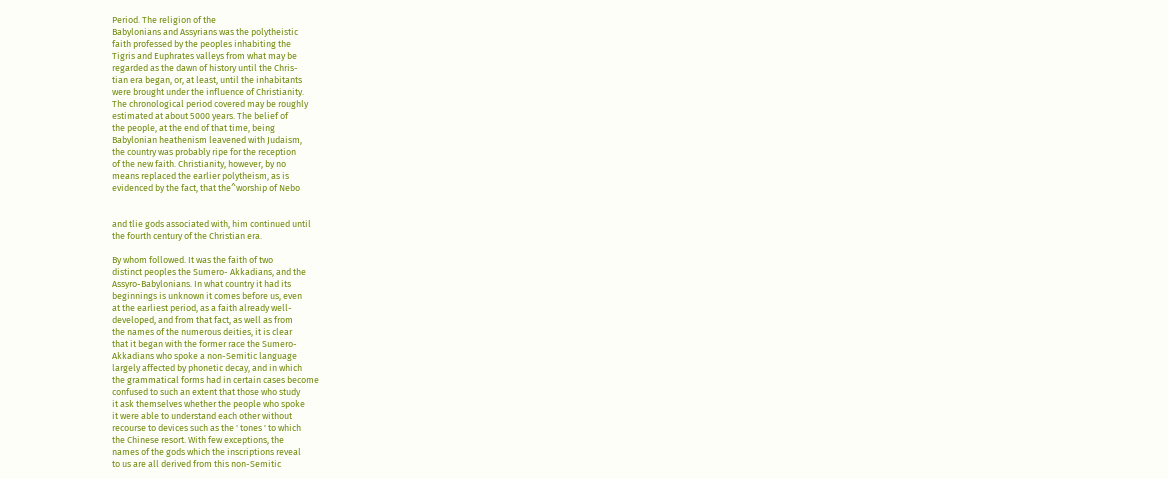Period. The religion of the
Babylonians and Assyrians was the polytheistic
faith professed by the peoples inhabiting the
Tigris and Euphrates valleys from what may be
regarded as the dawn of history until the Chris-
tian era began, or, at least, until the inhabitants
were brought under the influence of Christianity.
The chronological period covered may be roughly
estimated at about 5000 years. The belief of
the people, at the end of that time, being
Babylonian heathenism leavened with Judaism,
the country was probably ripe for the reception
of the new faith. Christianity, however, by no
means replaced the earlier polytheism, as is
evidenced by the fact, that the^worship of Nebo


and tlie gods associated with, him continued until
the fourth century of the Christian era.

By whom followed. It was the faith of two
distinct peoples the Sumero- Akkadians, and the
Assyro-Babylonians. In what country it had its
beginnings is unknown it comes before us, even
at the earliest period, as a faith already well-
developed, and from that fact, as well as from
the names of the numerous deities, it is clear
that it began with the former race the Sumero-
Akkadians who spoke a non-Semitic language
largely affected by phonetic decay, and in which
the grammatical forms had in certain cases become
confused to such an extent that those who study
it ask themselves whether the people who spoke
it were able to understand each other without
recourse to devices such as the ' tones ' to which
the Chinese resort. With few exceptions, the
names of the gods which the inscriptions reveal
to us are all derived from this non-Semitic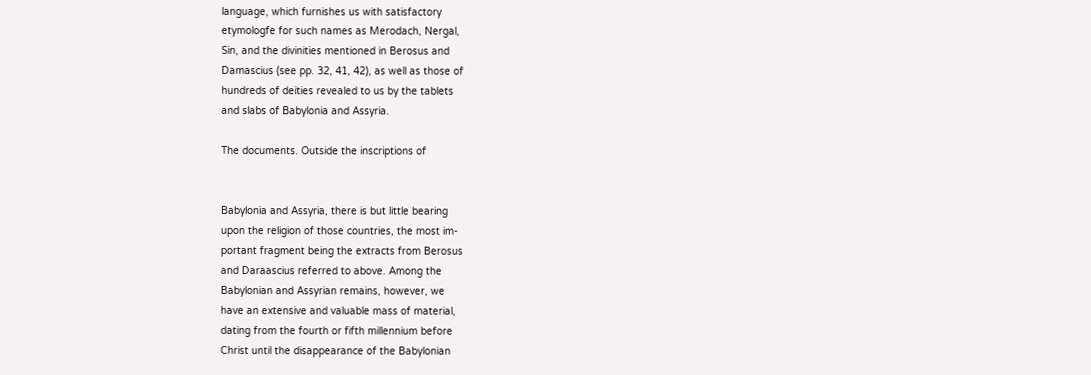language, which furnishes us with satisfactory
etymologfe for such names as Merodach, Nergal,
Sin, and the divinities mentioned in Berosus and
Damascius (see pp. 32, 41, 42), as well as those of
hundreds of deities revealed to us by the tablets
and slabs of Babylonia and Assyria.

The documents. Outside the inscriptions of


Babylonia and Assyria, there is but little bearing
upon the religion of those countries, the most im-
portant fragment being the extracts from Berosus
and Daraascius referred to above. Among the
Babylonian and Assyrian remains, however, we
have an extensive and valuable mass of material,
dating from the fourth or fifth millennium before
Christ until the disappearance of the Babylonian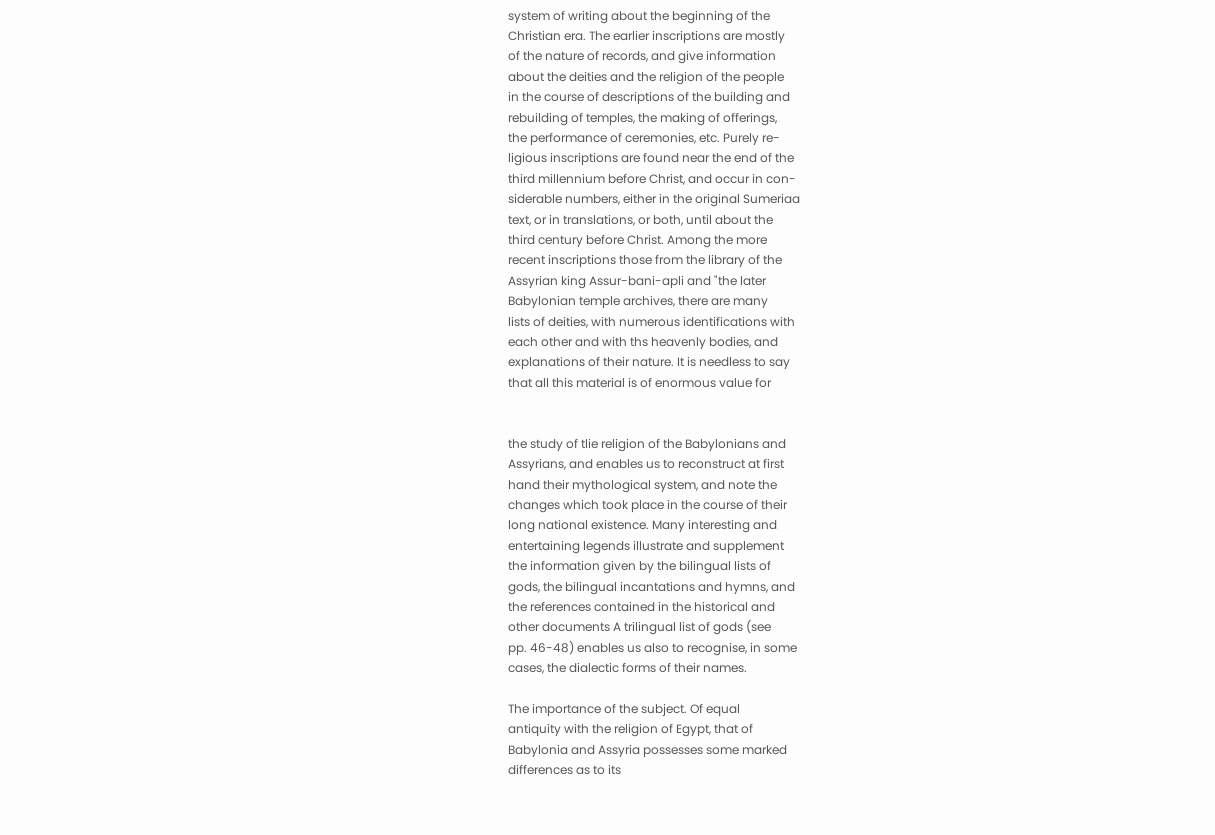system of writing about the beginning of the
Christian era. The earlier inscriptions are mostly
of the nature of records, and give information
about the deities and the religion of the people
in the course of descriptions of the building and
rebuilding of temples, the making of offerings,
the performance of ceremonies, etc. Purely re-
ligious inscriptions are found near the end of the
third millennium before Christ, and occur in con-
siderable numbers, either in the original Sumeriaa
text, or in translations, or both, until about the
third century before Christ. Among the more
recent inscriptions those from the library of the
Assyrian king Assur-bani-apli and "the later
Babylonian temple archives, there are many
lists of deities, with numerous identifications with
each other and with ths heavenly bodies, and
explanations of their nature. It is needless to say
that all this material is of enormous value for


the study of tlie religion of the Babylonians and
Assyrians, and enables us to reconstruct at first
hand their mythological system, and note the
changes which took place in the course of their
long national existence. Many interesting and
entertaining legends illustrate and supplement
the information given by the bilingual lists of
gods, the bilingual incantations and hymns, and
the references contained in the historical and
other documents A trilingual list of gods (see
pp. 46-48) enables us also to recognise, in some
cases, the dialectic forms of their names.

The importance of the subject. Of equal
antiquity with the religion of Egypt, that of
Babylonia and Assyria possesses some marked
differences as to its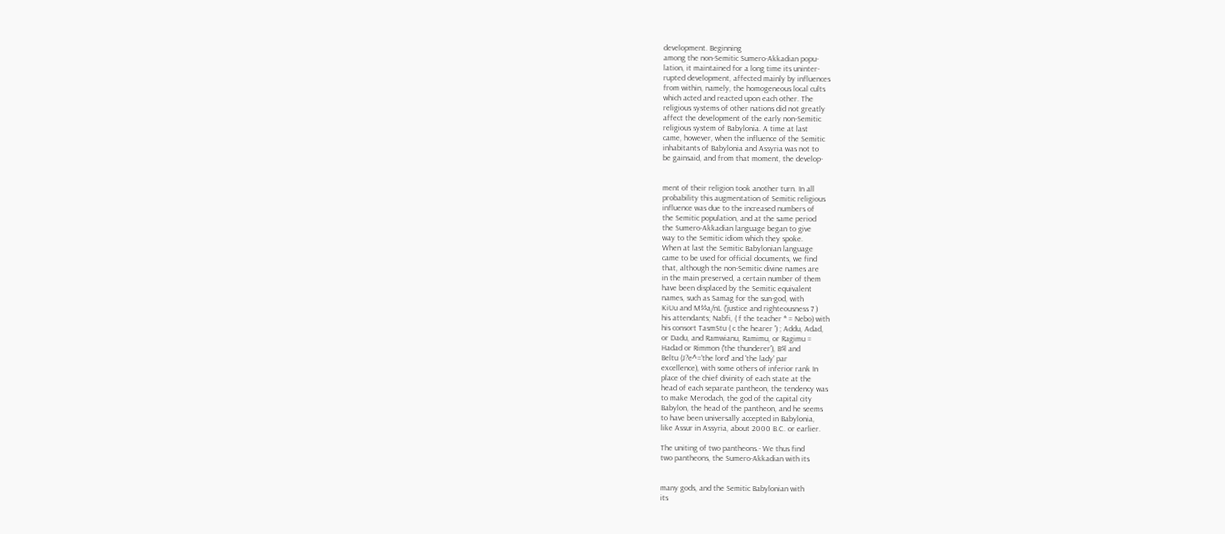development. Beginning
among the non-Semitic Sumero-Akkadian popu-
lation, it maintained for a long time its uninter-
rupted development, affected mainly by influences
from within, namely, the homogeneous local cults
which acted and reacted upon each other. The
religious systems of other nations did not greatly
affect the development of the early non-Semitic
religious system of Babylonia. A time at last
came, however, when the influence of the Semitic
inhabitants of Babylonia and Assyria was not to
be gainsaid, and from that moment, the develop-


ment of their religion took another turn. In all
probability this augmentation of Semitic religious
influence was due to the increased numbers of
the Semitic population, and at the same period
the Sumero-Akkadian language began to give
way to the Semitic idiom which they spoke.
When at last the Semitic Babylonian language
came to be used for official documents, we find
that, although the non-Semitic divine names are
in the main preserved, a certain number of them
have been displaced by the Semitic equivalent
names, such as Samag for the sun-god, with
KiUu and M$$a/nL ('justice and righteousness 7 )
his attendants; Nabfi, ( f the teacher * = Nebo) with
his consort TasmStu ( c the hearer ') ; Addu, Adad,
or Dadu, and Ramwianu, Ramimu, or Ragimu =
Hadad or Rimmon ('the thunderer'), B$l and
Beltu (J?e^='the lord' and 'the lady' par
excellence), with some others of inferior rank In
place of the chief divinity of each state at the
head of each separate pantheon, the tendency was
to make Merodach, the god of the capital city
Babylon, the head of the pantheon, and he seems
to have been universally accepted in Babylonia,
like Assur in Assyria, about 2000 B.C. or earlier.

The uniting of two pantheons.- We thus find
two pantheons, the Sumero-Akkadian with its


many gods, and the Semitic Babylonian with
its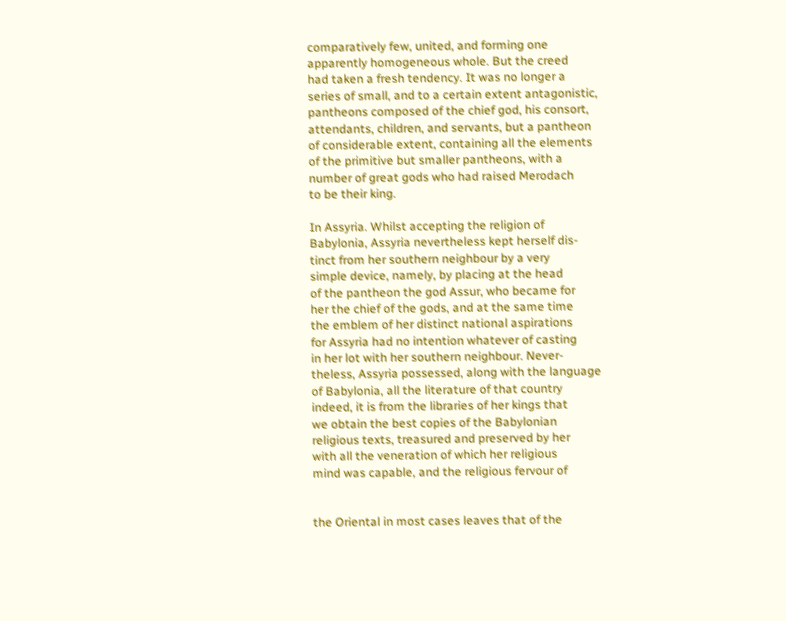comparatively few, united, and forming one
apparently homogeneous whole. But the creed
had taken a fresh tendency. It was no longer a
series of small, and to a certain extent antagonistic,
pantheons composed of the chief god, his consort,
attendants, children, and servants, but a pantheon
of considerable extent, containing all the elements
of the primitive but smaller pantheons, with a
number of great gods who had raised Merodach
to be their king.

In Assyria. Whilst accepting the religion of
Babylonia, Assyria nevertheless kept herself dis-
tinct from her southern neighbour by a very
simple device, namely, by placing at the head
of the pantheon the god Assur, who became for
her the chief of the gods, and at the same time
the emblem of her distinct national aspirations
for Assyria had no intention whatever of casting
in her lot with her southern neighbour. Never-
theless, Assyria possessed, along with the language
of Babylonia, all the literature of that country
indeed, it is from the libraries of her kings that
we obtain the best copies of the Babylonian
religious texts, treasured and preserved by her
with all the veneration of which her religious
mind was capable, and the religious fervour of


the Oriental in most cases leaves that of the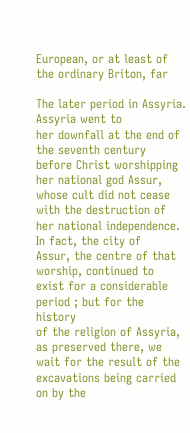European, or at least of the ordinary Briton, far

The later period in Assyria. Assyria went to
her downfall at the end of the seventh century
before Christ worshipping her national god Assur,
whose cult did not cease with the destruction of
her national independence. In fact, the city of
Assur, the centre of that worship, continued to
exist for a considerable period ; but for the history
of the religion of Assyria, as preserved there, we
wait for the result of the excavations being carried
on by the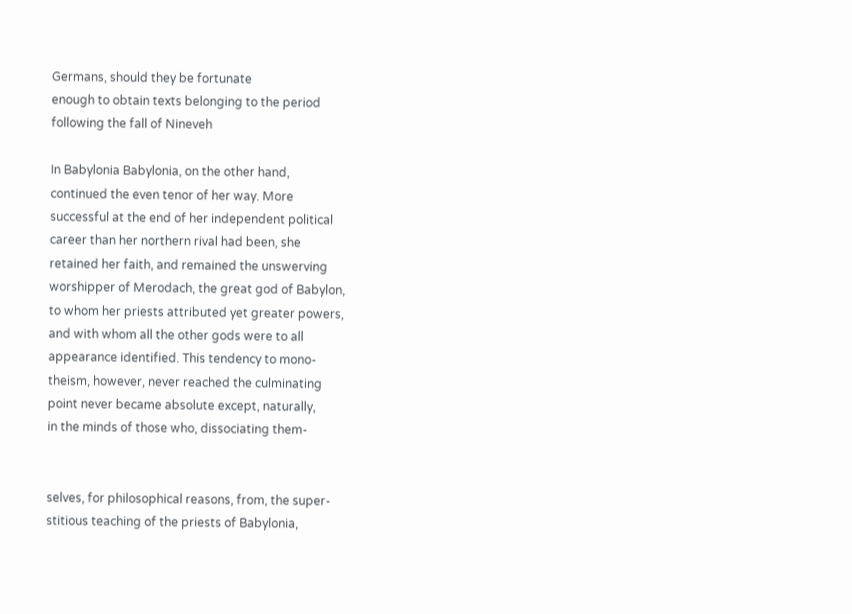Germans, should they be fortunate
enough to obtain texts belonging to the period
following the fall of Nineveh

In Babylonia Babylonia, on the other hand,
continued the even tenor of her way. More
successful at the end of her independent political
career than her northern rival had been, she
retained her faith, and remained the unswerving
worshipper of Merodach, the great god of Babylon,
to whom her priests attributed yet greater powers,
and with whom all the other gods were to all
appearance identified. This tendency to mono-
theism, however, never reached the culminating
point never became absolute except, naturally,
in the minds of those who, dissociating them-


selves, for philosophical reasons, from, the super-
stitious teaching of the priests of Babylonia,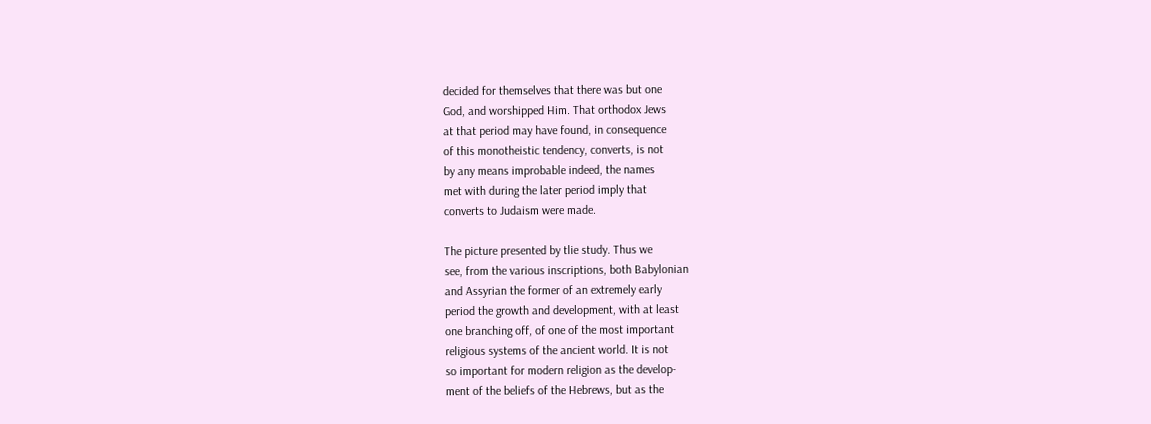decided for themselves that there was but one
God, and worshipped Him. That orthodox Jews
at that period may have found, in consequence
of this monotheistic tendency, converts, is not
by any means improbable indeed, the names
met with during the later period imply that
converts to Judaism were made.

The picture presented by tlie study. Thus we
see, from the various inscriptions, both Babylonian
and Assyrian the former of an extremely early
period the growth and development, with at least
one branching off, of one of the most important
religious systems of the ancient world. It is not
so important for modern religion as the develop-
ment of the beliefs of the Hebrews, but as the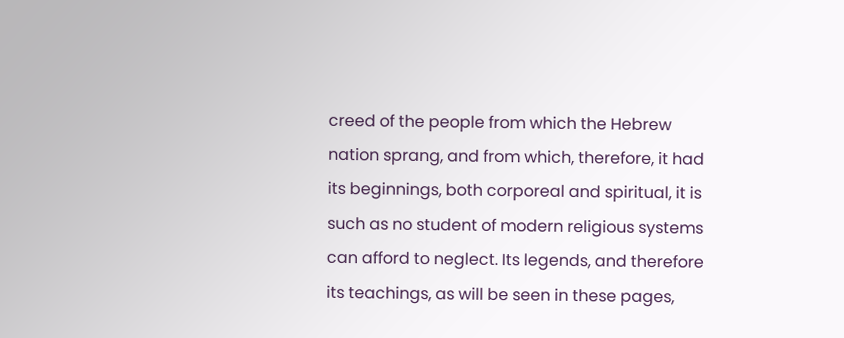creed of the people from which the Hebrew
nation sprang, and from which, therefore, it had
its beginnings, both corporeal and spiritual, it is
such as no student of modern religious systems
can afford to neglect. Its legends, and therefore
its teachings, as will be seen in these pages,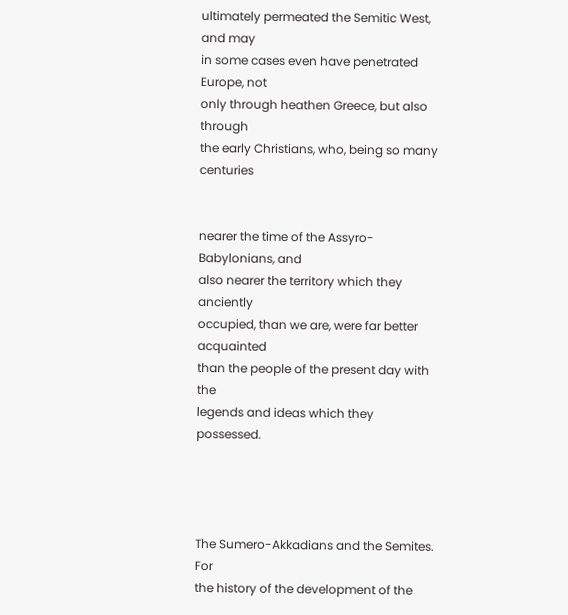ultimately permeated the Semitic West, and may
in some cases even have penetrated Europe, not
only through heathen Greece, but also through
the early Christians, who, being so many centuries


nearer the time of the Assyro-Babylonians, and
also nearer the territory which they anciently
occupied, than we are, were far better acquainted
than the people of the present day with the
legends and ideas which they possessed.




The Sumero-Akkadians and the Semites. For
the history of the development of the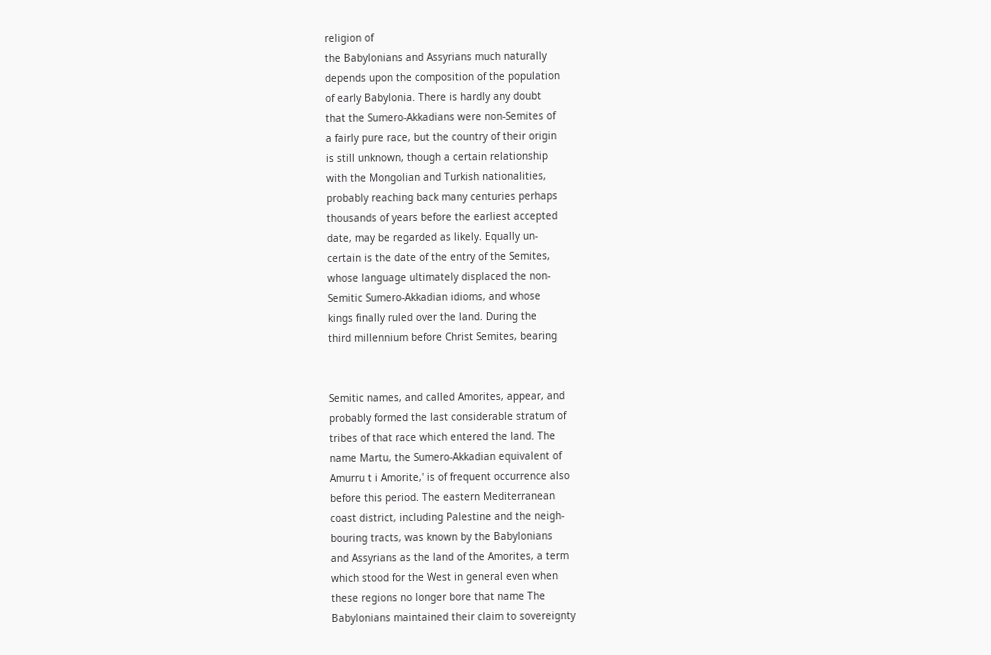religion of
the Babylonians and Assyrians much naturally
depends upon the composition of the population
of early Babylonia. There is hardly any doubt
that the Sumero-Akkadians were non-Semites of
a fairly pure race, but the country of their origin
is still unknown, though a certain relationship
with the Mongolian and Turkish nationalities,
probably reaching back many centuries perhaps
thousands of years before the earliest accepted
date, may be regarded as likely. Equally un-
certain is the date of the entry of the Semites,
whose language ultimately displaced the non-
Semitic Sumero-Akkadian idioms, and whose
kings finally ruled over the land. During the
third millennium before Christ Semites, bearing


Semitic names, and called Amorites, appear, and
probably formed the last considerable stratum of
tribes of that race which entered the land. The
name Martu, the Sumero-Akkadian equivalent of
Amurru t i Amorite,' is of frequent occurrence also
before this period. The eastern Mediterranean
coast district, including Palestine and the neigh-
bouring tracts, was known by the Babylonians
and Assyrians as the land of the Amorites, a term
which stood for the West in general even when
these regions no longer bore that name The
Babylonians maintained their claim to sovereignty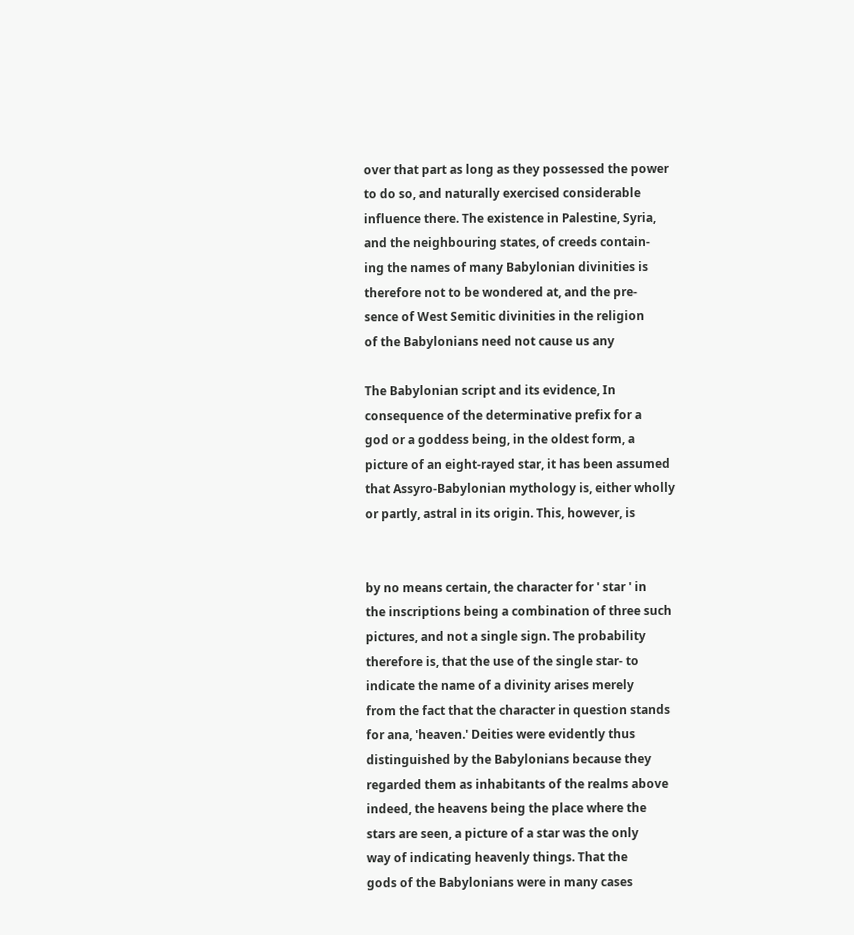over that part as long as they possessed the power
to do so, and naturally exercised considerable
influence there. The existence in Palestine, Syria,
and the neighbouring states, of creeds contain-
ing the names of many Babylonian divinities is
therefore not to be wondered at, and the pre-
sence of West Semitic divinities in the religion
of the Babylonians need not cause us any

The Babylonian script and its evidence, In
consequence of the determinative prefix for a
god or a goddess being, in the oldest form, a
picture of an eight-rayed star, it has been assumed
that Assyro-Babylonian mythology is, either wholly
or partly, astral in its origin. This, however, is


by no means certain, the character for ' star ' in
the inscriptions being a combination of three such
pictures, and not a single sign. The probability
therefore is, that the use of the single star- to
indicate the name of a divinity arises merely
from the fact that the character in question stands
for ana, 'heaven.' Deities were evidently thus
distinguished by the Babylonians because they
regarded them as inhabitants of the realms above
indeed, the heavens being the place where the
stars are seen, a picture of a star was the only
way of indicating heavenly things. That the
gods of the Babylonians were in many cases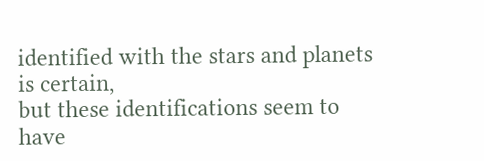identified with the stars and planets is certain,
but these identifications seem to have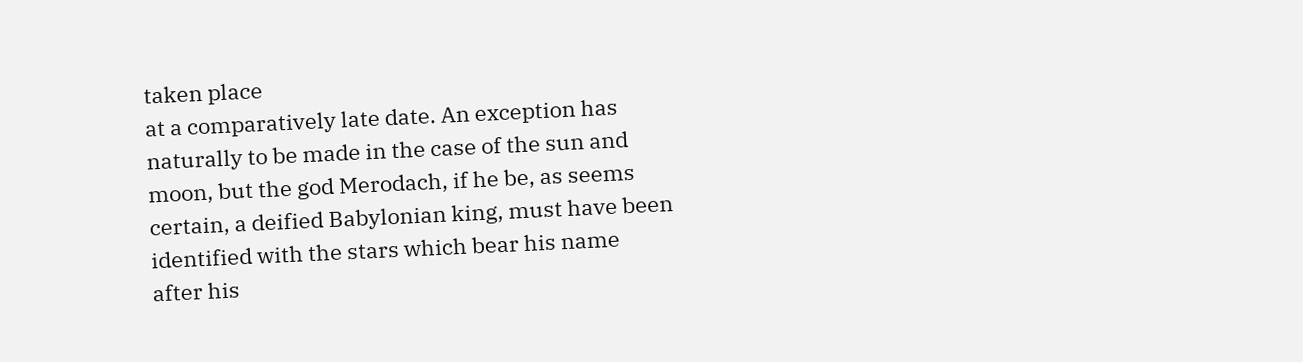taken place
at a comparatively late date. An exception has
naturally to be made in the case of the sun and
moon, but the god Merodach, if he be, as seems
certain, a deified Babylonian king, must have been
identified with the stars which bear his name
after his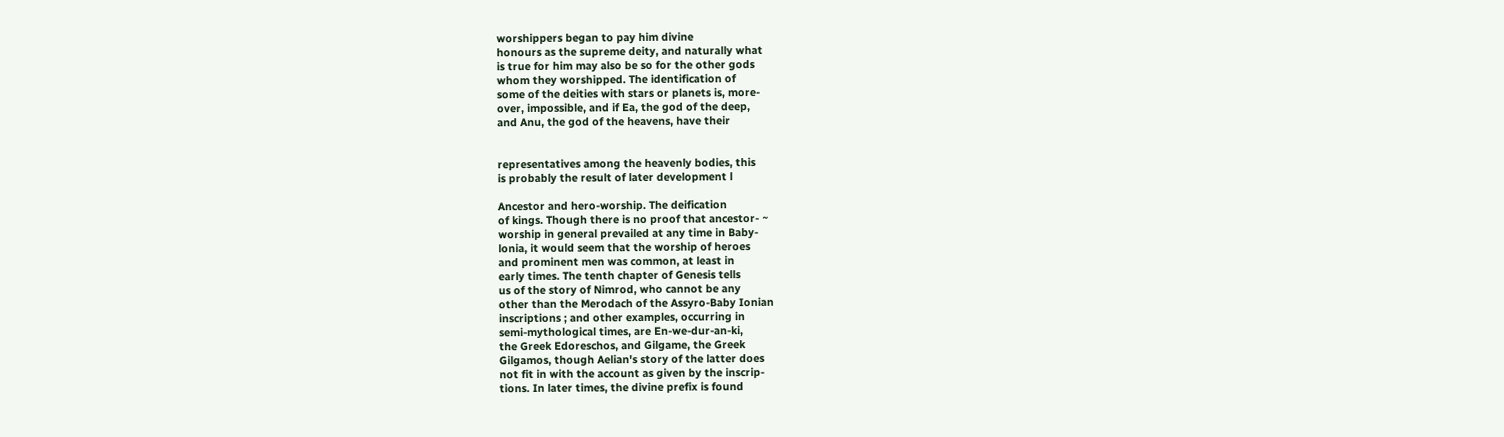worshippers began to pay him divine
honours as the supreme deity, and naturally what
is true for him may also be so for the other gods
whom they worshipped. The identification of
some of the deities with stars or planets is, more-
over, impossible, and if Ea, the god of the deep,
and Anu, the god of the heavens, have their


representatives among the heavenly bodies, this
is probably the result of later development l

Ancestor and hero-worship. The deification
of kings. Though there is no proof that ancestor- ~
worship in general prevailed at any time in Baby-
lonia, it would seem that the worship of heroes
and prominent men was common, at least in
early times. The tenth chapter of Genesis tells
us of the story of Nimrod, who cannot be any
other than the Merodach of the Assyro-Baby Ionian
inscriptions ; and other examples, occurring in
semi-mythological times, are En-we-dur-an-ki,
the Greek Edoreschos, and Gilgame, the Greek
Gilgamos, though Aelian's story of the latter does
not fit in with the account as given by the inscrip-
tions. In later times, the divine prefix is found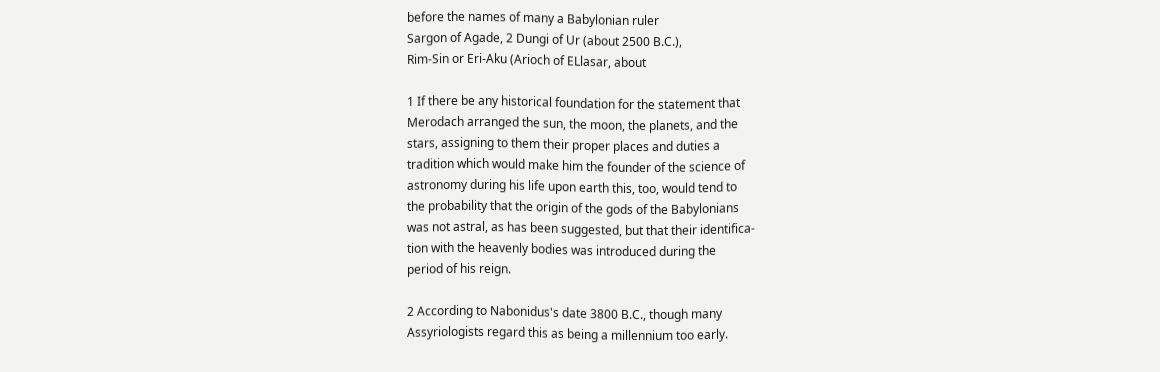before the names of many a Babylonian ruler
Sargon of Agade, 2 Dungi of Ur (about 2500 B.C.),
Rim-Sin or Eri-Aku (Arioch of ELlasar, about

1 If there be any historical foundation for the statement that
Merodach arranged the sun, the moon, the planets, and the
stars, assigning to them their proper places and duties a
tradition which would make him the founder of the science of
astronomy during his life upon earth this, too, would tend to
the probability that the origin of the gods of the Babylonians
was not astral, as has been suggested, but that their identifica-
tion with the heavenly bodies was introduced during the
period of his reign.

2 According to Nabonidus's date 3800 B.C., though many
Assyriologists regard this as being a millennium too early.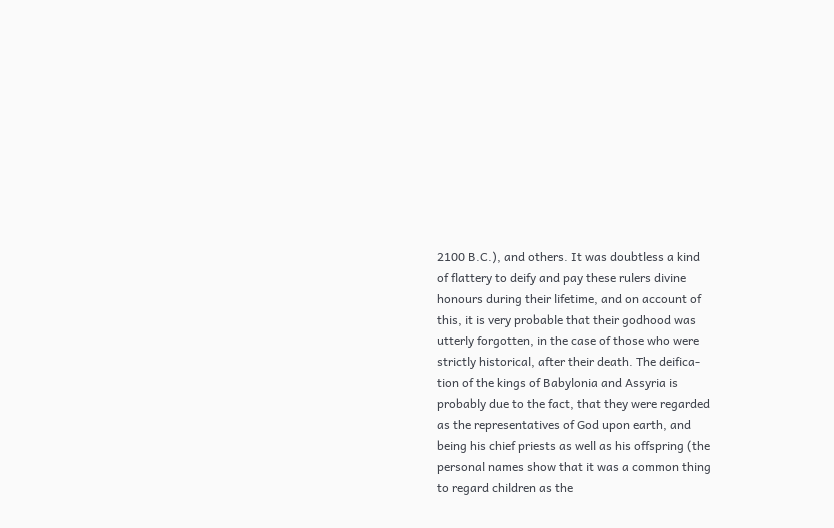2100 B.C.), and others. It was doubtless a kind
of flattery to deify and pay these rulers divine
honours during their lifetime, and on account of
this, it is very probable that their godhood was
utterly forgotten, in the case of those who were
strictly historical, after their death. The deifica-
tion of the kings of Babylonia and Assyria is
probably due to the fact, that they were regarded
as the representatives of God upon earth, and
being his chief priests as well as his offspring (the
personal names show that it was a common thing
to regard children as the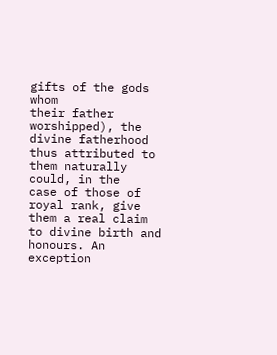gifts of the gods whom
their father worshipped), the divine fatherhood
thus attributed to them naturally could, in the
case of those of royal rank, give them a real claim
to divine birth and honours. An exception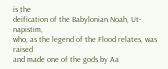is the
deification of the Babylonian Noah, Ut-napistim,
who, as the legend of the Flood relates, was raised
and made one of the gods by Aa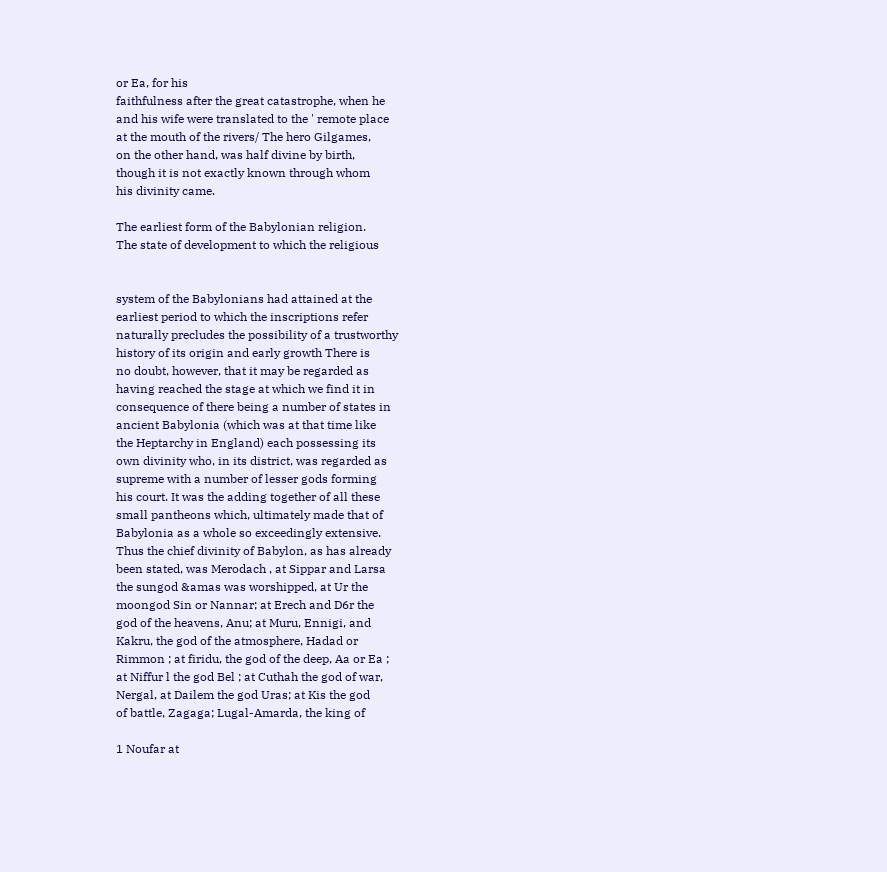or Ea, for his
faithfulness after the great catastrophe, when he
and his wife were translated to the ' remote place
at the mouth of the rivers/ The hero Gilgames,
on the other hand, was half divine by birth,
though it is not exactly known through whom
his divinity came.

The earliest form of the Babylonian religion.
The state of development to which the religious


system of the Babylonians had attained at the
earliest period to which the inscriptions refer
naturally precludes the possibility of a trustworthy
history of its origin and early growth There is
no doubt, however, that it may be regarded as
having reached the stage at which we find it in
consequence of there being a number of states in
ancient Babylonia (which was at that time like
the Heptarchy in England) each possessing its
own divinity who, in its district, was regarded as
supreme with a number of lesser gods forming
his court. It was the adding together of all these
small pantheons which, ultimately made that of
Babylonia as a whole so exceedingly extensive.
Thus the chief divinity of Babylon, as has already
been stated, was Merodach , at Sippar and Larsa
the sungod &amas was worshipped, at Ur the
moongod Sin or Nannar; at Erech and D6r the
god of the heavens, Anu; at Muru, Ennigi, and
Kakru, the god of the atmosphere, Hadad or
Rimmon ; at firidu, the god of the deep, Aa or Ea ;
at Niffur l the god Bel ; at Cuthah the god of war,
Nergal, at Dailem the god Uras; at Kis the god
of battle, Zagaga; Lugal-Amarda, the king of

1 Noufar at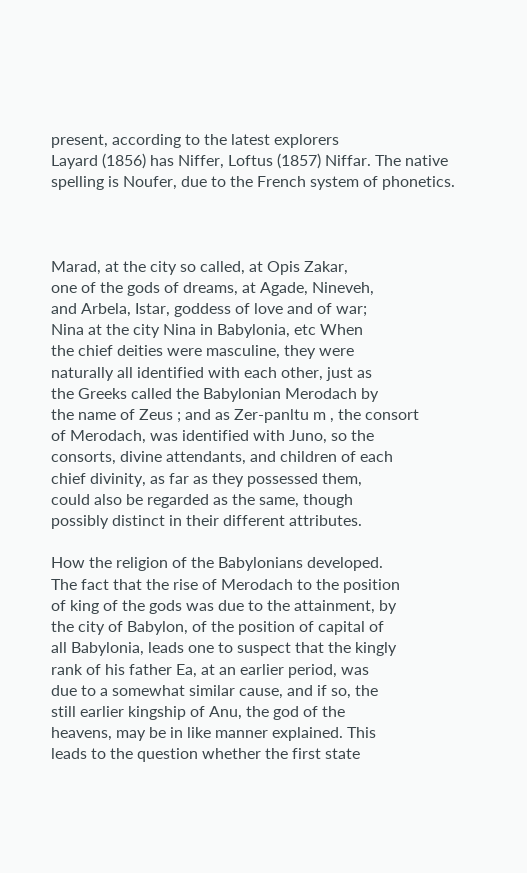present, according to the latest explorers
Layard (1856) has Niffer, Loftus (1857) Niffar. The native
spelling is Noufer, due to the French system of phonetics.



Marad, at the city so called, at Opis Zakar,
one of the gods of dreams, at Agade, Nineveh,
and Arbela, Istar, goddess of love and of war;
Nina at the city Nina in Babylonia, etc When
the chief deities were masculine, they were
naturally all identified with each other, just as
the Greeks called the Babylonian Merodach by
the name of Zeus ; and as Zer-panltu m , the consort
of Merodach, was identified with Juno, so the
consorts, divine attendants, and children of each
chief divinity, as far as they possessed them,
could also be regarded as the same, though
possibly distinct in their different attributes.

How the religion of the Babylonians developed.
The fact that the rise of Merodach to the position
of king of the gods was due to the attainment, by
the city of Babylon, of the position of capital of
all Babylonia, leads one to suspect that the kingly
rank of his father Ea, at an earlier period, was
due to a somewhat similar cause, and if so, the
still earlier kingship of Anu, the god of the
heavens, may be in like manner explained. This
leads to the question whether the first state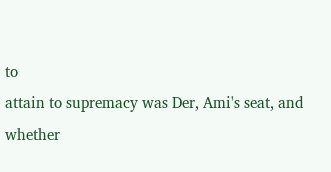to
attain to supremacy was Der, Ami's seat, and
whether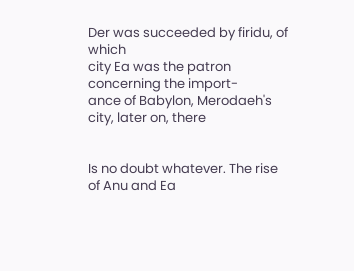Der was succeeded by firidu, of which
city Ea was the patron concerning the import-
ance of Babylon, Merodaeh's city, later on, there


Is no doubt whatever. The rise of Anu and Ea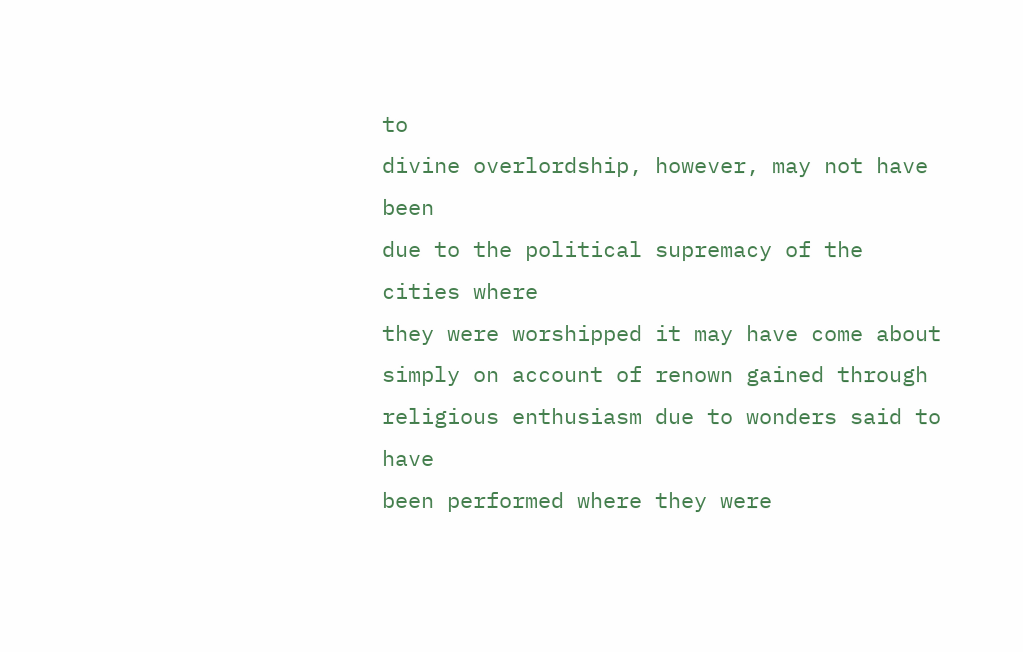to
divine overlordship, however, may not have been
due to the political supremacy of the cities where
they were worshipped it may have come about
simply on account of renown gained through
religious enthusiasm due to wonders said to have
been performed where they were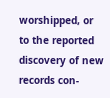worshipped, or
to the reported discovery of new records con-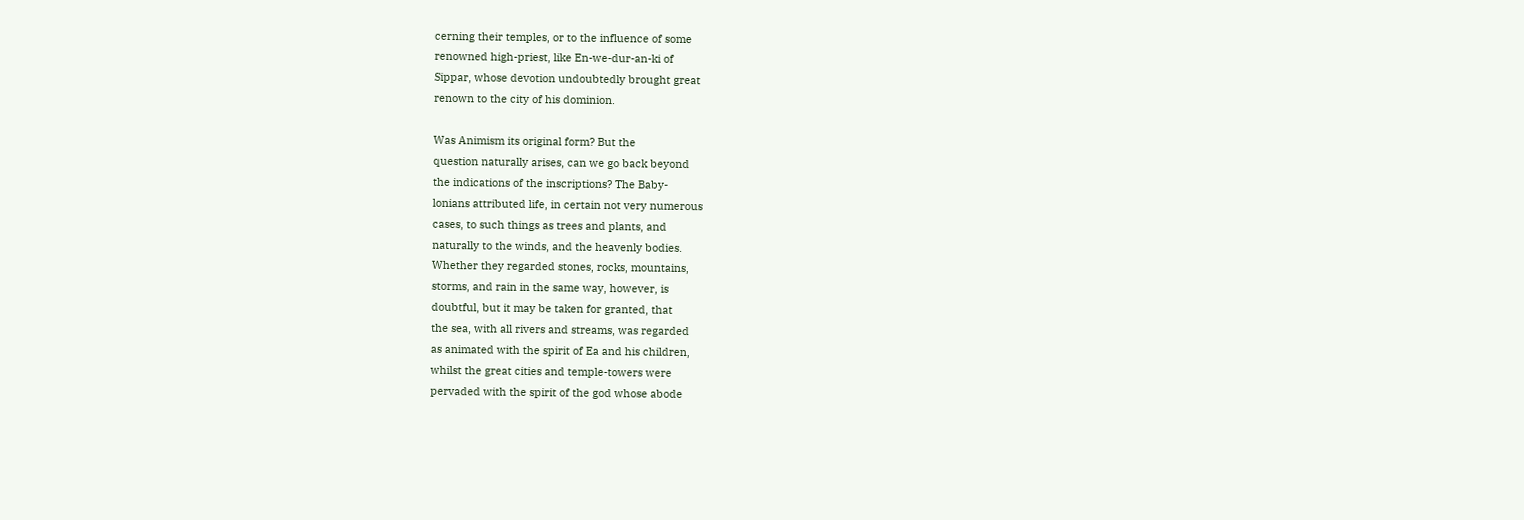cerning their temples, or to the influence of some
renowned high-priest, like En-we-dur-an-ki of
Sippar, whose devotion undoubtedly brought great
renown to the city of his dominion.

Was Animism its original form? But the
question naturally arises, can we go back beyond
the indications of the inscriptions? The Baby-
lonians attributed life, in certain not very numerous
cases, to such things as trees and plants, and
naturally to the winds, and the heavenly bodies.
Whether they regarded stones, rocks, mountains,
storms, and rain in the same way, however, is
doubtful, but it may be taken for granted, that
the sea, with all rivers and streams, was regarded
as animated with the spirit of Ea and his children,
whilst the great cities and temple-towers were
pervaded with the spirit of the god whose abode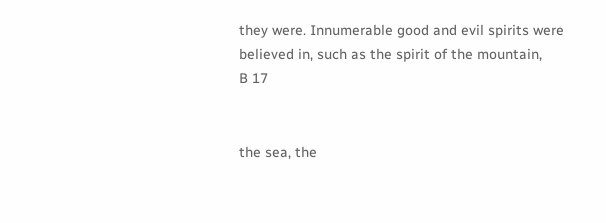they were. Innumerable good and evil spirits were
believed in, such as the spirit of the mountain,
B 17


the sea, the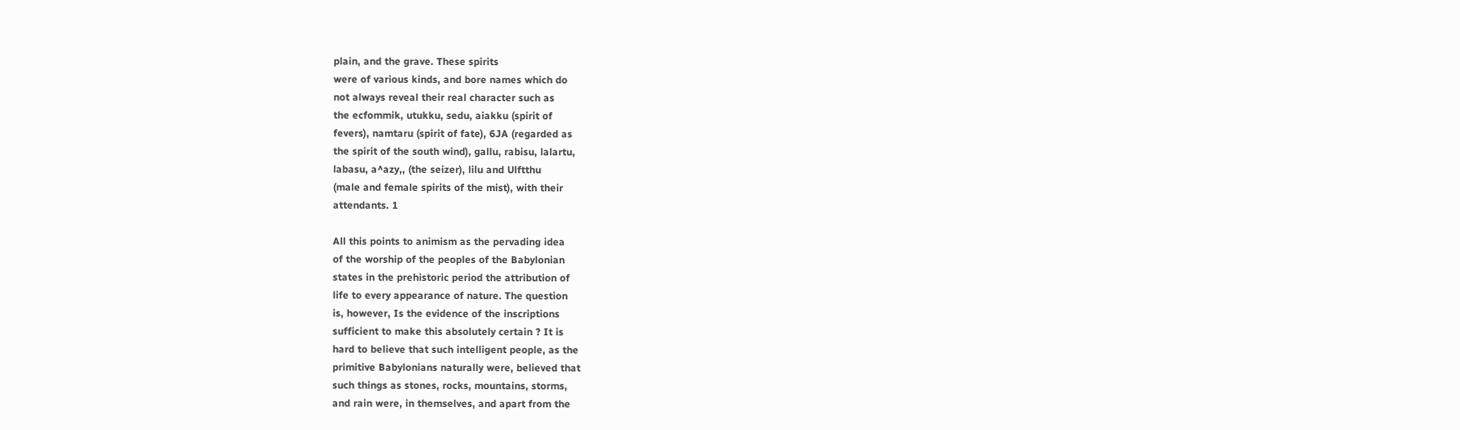plain, and the grave. These spirits
were of various kinds, and bore names which do
not always reveal their real character such as
the ecfommik, utukku, sedu, aiakku (spirit of
fevers), namtaru (spirit of fate), 6JA (regarded as
the spirit of the south wind), gallu, rabisu, lalartu,
labasu, a^azy,, (the seizer), lilu and Ulftthu
(male and female spirits of the mist), with their
attendants. 1

All this points to animism as the pervading idea
of the worship of the peoples of the Babylonian
states in the prehistoric period the attribution of
life to every appearance of nature. The question
is, however, Is the evidence of the inscriptions
sufficient to make this absolutely certain ? It is
hard to believe that such intelligent people, as the
primitive Babylonians naturally were, believed that
such things as stones, rocks, mountains, storms,
and rain were, in themselves, and apart from the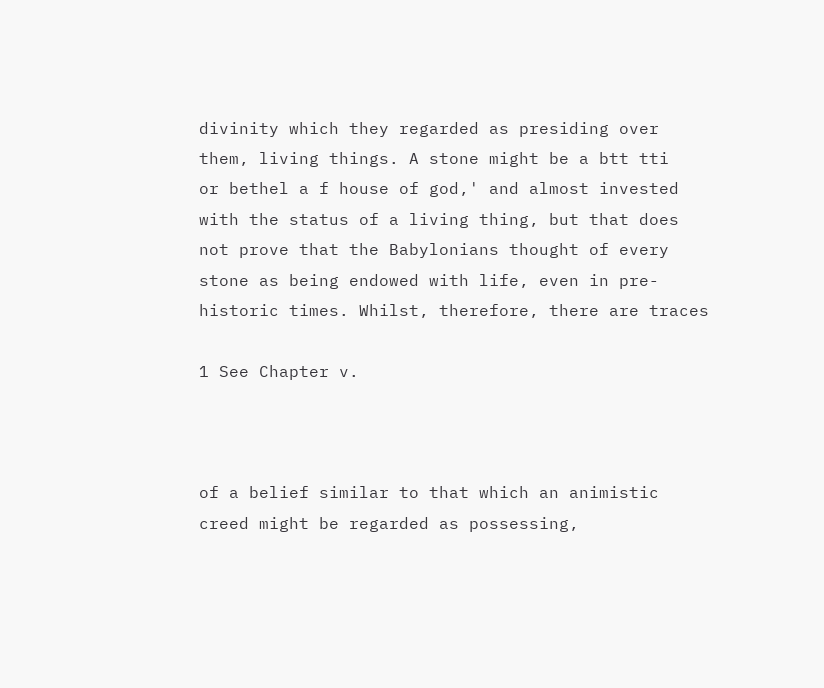divinity which they regarded as presiding over
them, living things. A stone might be a btt tti
or bethel a f house of god,' and almost invested
with the status of a living thing, but that does
not prove that the Babylonians thought of every
stone as being endowed with life, even in pre-
historic times. Whilst, therefore, there are traces

1 See Chapter v.



of a belief similar to that which an animistic
creed might be regarded as possessing,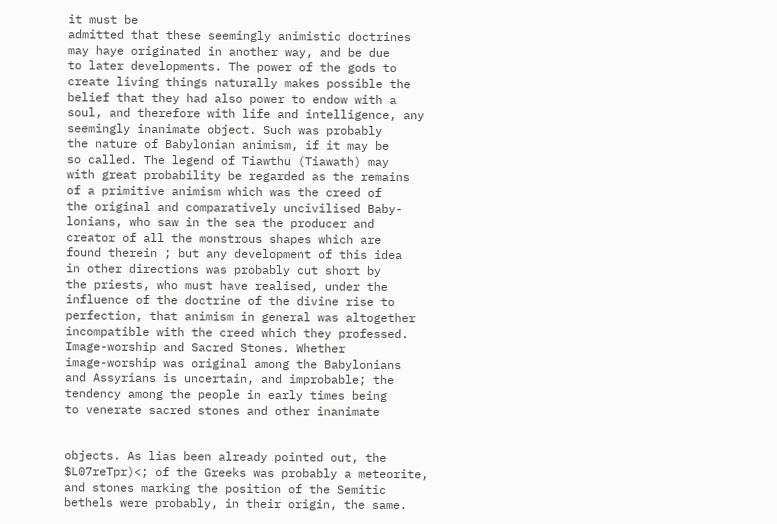it must be
admitted that these seemingly animistic doctrines
may haye originated in another way, and be due
to later developments. The power of the gods to
create living things naturally makes possible the
belief that they had also power to endow with a
soul, and therefore with life and intelligence, any
seemingly inanimate object. Such was probably
the nature of Babylonian animism, if it may be
so called. The legend of Tiawthu (Tiawath) may
with great probability be regarded as the remains
of a primitive animism which was the creed of
the original and comparatively uncivilised Baby-
lonians, who saw in the sea the producer and
creator of all the monstrous shapes which are
found therein ; but any development of this idea
in other directions was probably cut short by
the priests, who must have realised, under the
influence of the doctrine of the divine rise to
perfection, that animism in general was altogether
incompatible with the creed which they professed.
Image-worship and Sacred Stones. Whether
image-worship was original among the Babylonians
and Assyrians is uncertain, and improbable; the
tendency among the people in early times being
to venerate sacred stones and other inanimate


objects. As lias been already pointed out, the
$L07reTpr)<; of the Greeks was probably a meteorite,
and stones marking the position of the Semitic
bethels were probably, in their origin, the same.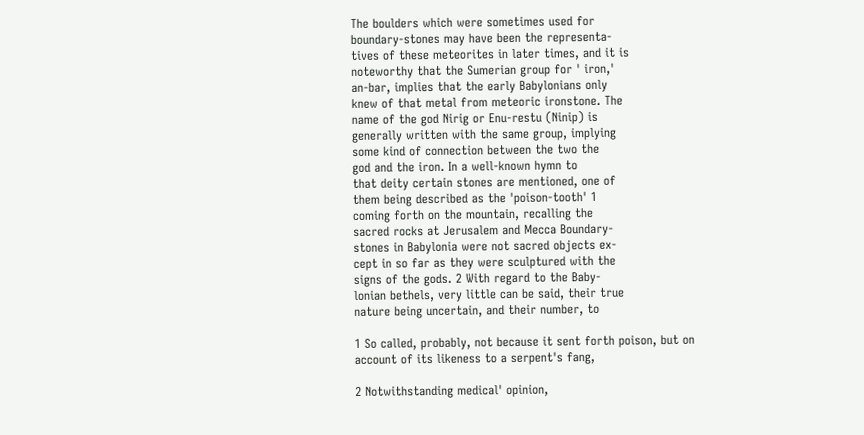The boulders which were sometimes used for
boundary-stones may have been the representa-
tives of these meteorites in later times, and it is
noteworthy that the Sumerian group for ' iron,'
an-bar, implies that the early Babylonians only
knew of that metal from meteoric ironstone. The
name of the god Nirig or Enu-restu (Ninip) is
generally written with the same group, implying
some kind of connection between the two the
god and the iron. In a well-known hymn to
that deity certain stones are mentioned, one of
them being described as the 'poison-tooth' 1
coming forth on the mountain, recalling the
sacred rocks at Jerusalem and Mecca Boundary-
stones in Babylonia were not sacred objects ex-
cept in so far as they were sculptured with the
signs of the gods. 2 With regard to the Baby-
lonian bethels, very little can be said, their true
nature being uncertain, and their number, to

1 So called, probably, not because it sent forth poison, but on
account of its likeness to a serpent's fang,

2 Notwithstanding medical' opinion,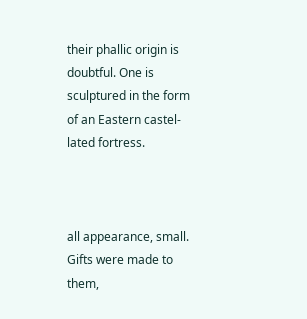their phallic origin is
doubtful. One is sculptured in the form of an Eastern castel-
lated fortress.



all appearance, small. Gifts were made to them,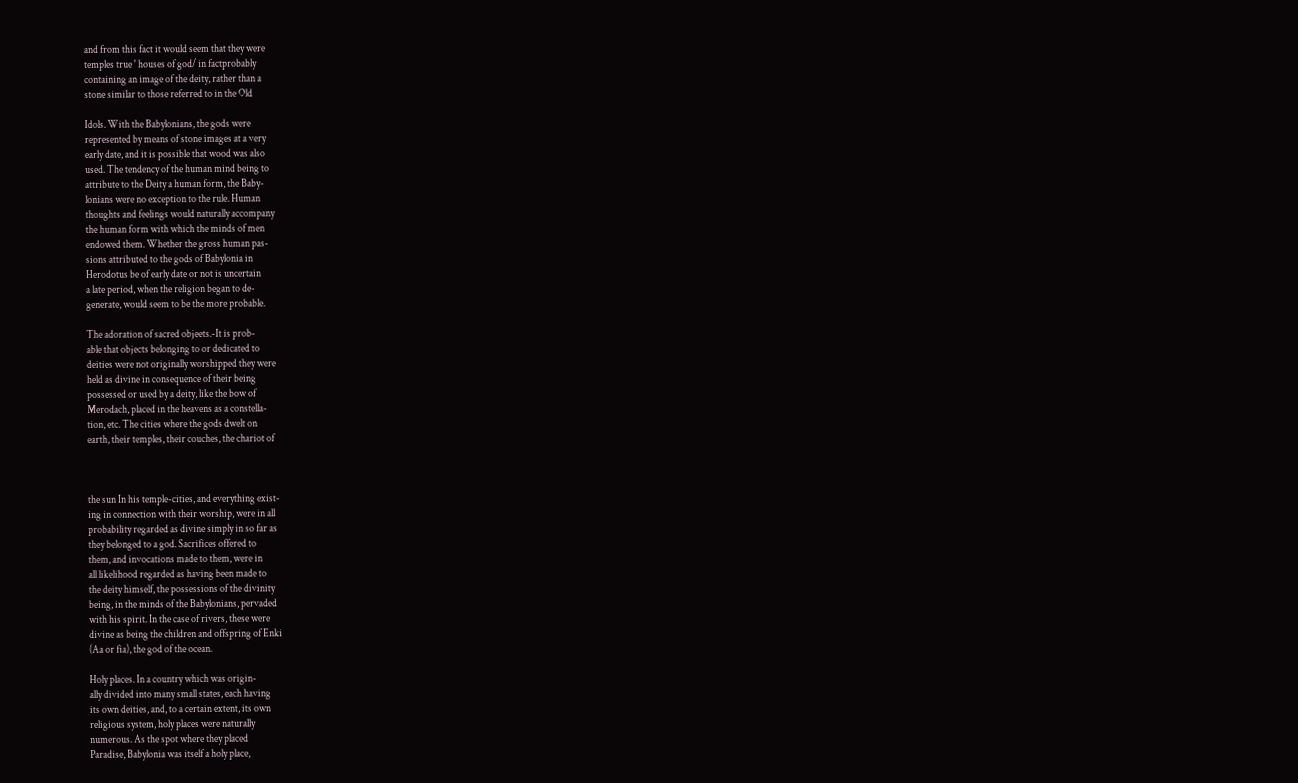and from this fact it would seem that they were
temples true ' houses of god/ in factprobably
containing an image of the deity, rather than a
stone similar to those referred to in the Old

Idols. With the Babylonians, the gods were
represented by means of stone images at a very
early date, and it is possible that wood was also
used. The tendency of the human mind being to
attribute to the Deity a human form, the Baby-
lonians were no exception to the rule. Human
thoughts and feelings would naturally accompany
the human form with which the minds of men
endowed them. Whether the gross human pas-
sions attributed to the gods of Babylonia in
Herodotus be of early date or not is uncertain
a late period, when the religion began to de-
generate, would seem to be the more probable.

The adoration of sacred objeets.-It is prob-
able that objects belonging to or dedicated to
deities were not originally worshipped they were
held as divine in consequence of their being
possessed or used by a deity, like the bow of
Merodach, placed in the heavens as a constella-
tion, etc. The cities where the gods dwelt on
earth, their temples, their couches, the chariot of



the sun In his temple-cities, and everything exist-
ing in connection with their worship, were in all
probability regarded as divine simply in so far as
they belonged to a god. Sacrifices offered to
them, and invocations made to them, were in
all likelihood regarded as having been made to
the deity himself, the possessions of the divinity
being, in the minds of the Babylonians, pervaded
with his spirit. In the case of rivers, these were
divine as being the children and offspring of Enki
(Aa or fia), the god of the ocean.

Holy places. In a country which was origin-
ally divided into many small states, each having
its own deities, and, to a certain extent, its own
religious system, holy places were naturally
numerous. As the spot where they placed
Paradise, Babylonia was itself a holy place,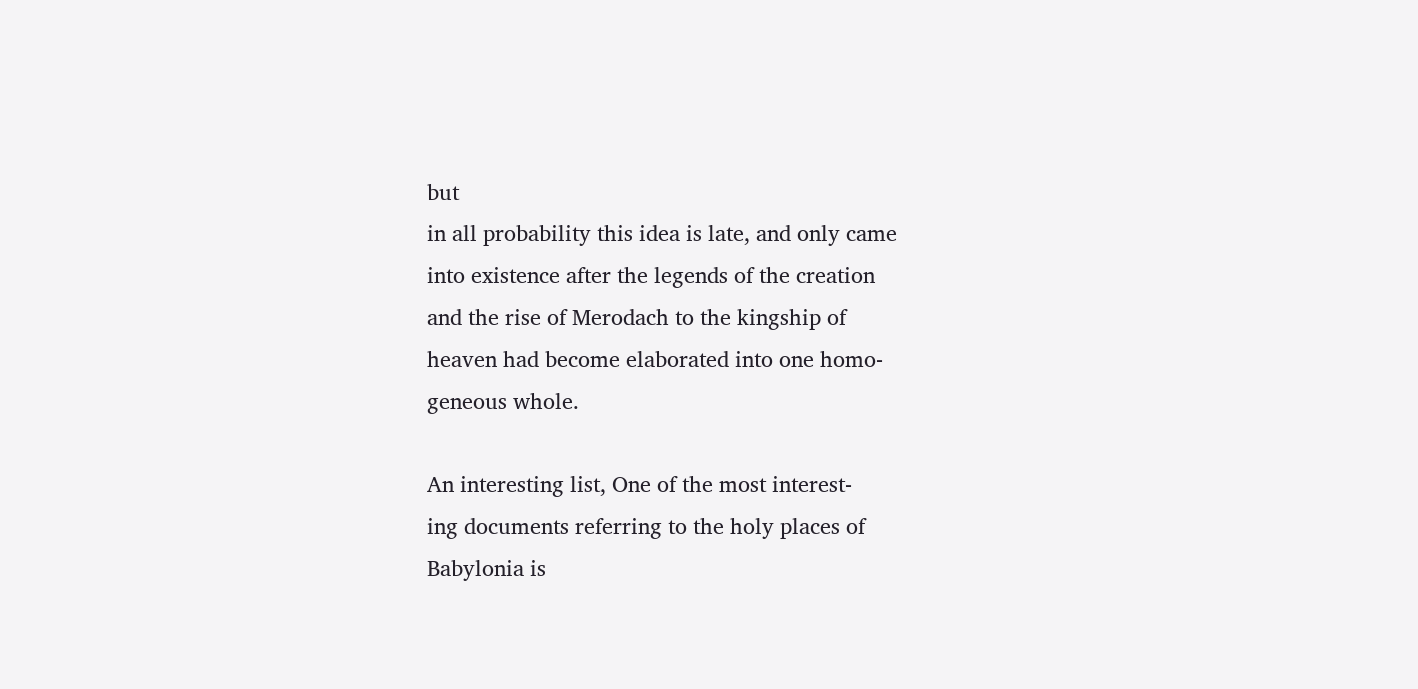but
in all probability this idea is late, and only came
into existence after the legends of the creation
and the rise of Merodach to the kingship of
heaven had become elaborated into one homo-
geneous whole.

An interesting list, One of the most interest-
ing documents referring to the holy places of
Babylonia is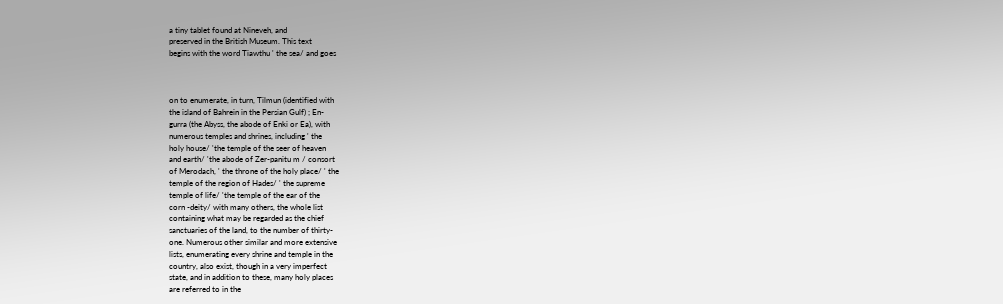a tiny tablet found at Nineveh, and
preserved in the British Museum. This text
begins with the word Tiawthu ' the sea/ and goes



on to enumerate, in turn, Tilmun (identified with
the island of Bahrein in the Persian Gulf) ; En-
gurra (the Abyss, the abode of Enki or Ea), with
numerous temples and shrines, including ' the
holy house/ 'the temple of the seer of heaven
and earth/ 'the abode of Zer-panitu m / consort
of Merodach, ' the throne of the holy place/ ' the
temple of the region of Hades/ ' the supreme
temple of life/ 'the temple of the ear of the
corn -deity/ with many others, the whole list
containing what may be regarded as the chief
sanctuaries of the land, to the number of thirty-
one. Numerous other similar and more extensive
lists, enumerating every shrine and temple in the
country, also exist, though in a very imperfect
state, and in addition to these, many holy places
are referred to in the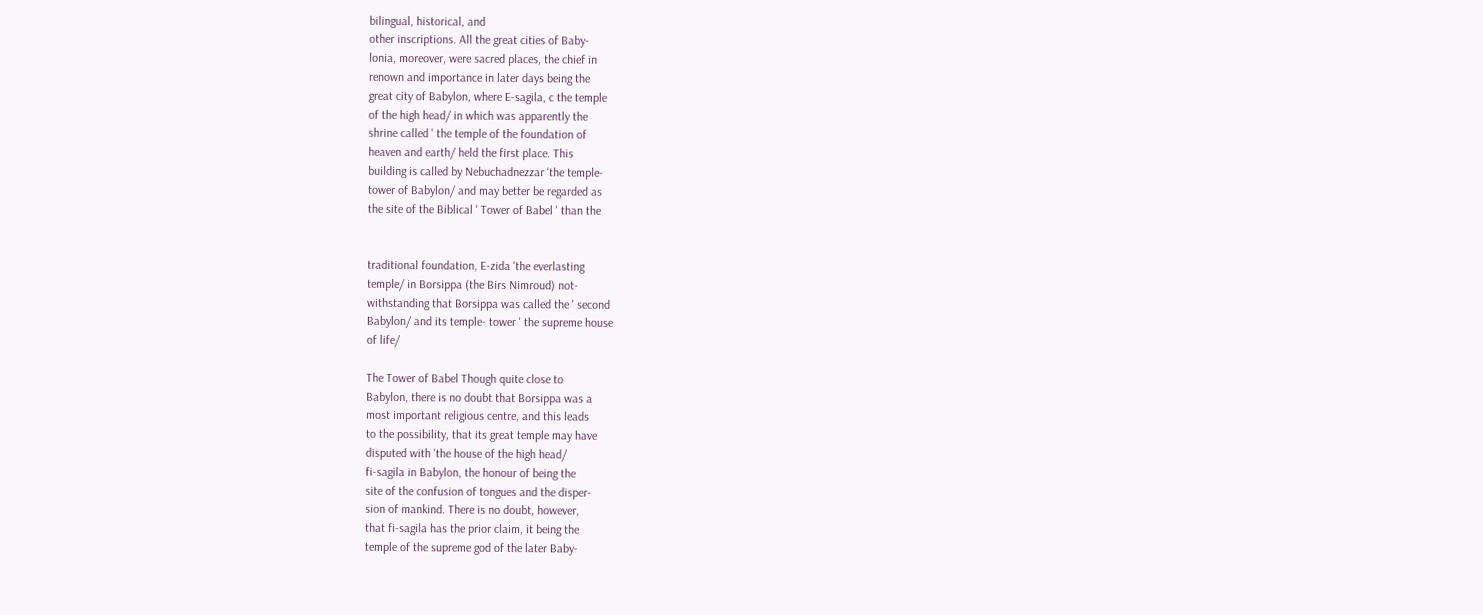bilingual, historical, and
other inscriptions. All the great cities of Baby-
lonia, moreover, were sacred places, the chief in
renown and importance in later days being the
great city of Babylon, where E-sagila, c the temple
of the high head/ in which was apparently the
shrine called ' the temple of the foundation of
heaven and earth/ held the first place. This
building is called by Nebuchadnezzar 'the temple-
tower of Babylon/ and may better be regarded as
the site of the Biblical ' Tower of Babel ' than the


traditional foundation, E-zida 'the everlasting
temple/ in Borsippa (the Birs Nimroud) not-
withstanding that Borsippa was called the ' second
Babylon/ and its temple- tower ' the supreme house
of life/

The Tower of Babel Though quite close to
Babylon, there is no doubt that Borsippa was a
most important religious centre, and this leads
to the possibility, that its great temple may have
disputed with 'the house of the high head/
fi-sagila in Babylon, the honour of being the
site of the confusion of tongues and the disper-
sion of mankind. There is no doubt, however,
that fi-sagila has the prior claim, it being the
temple of the supreme god of the later Baby-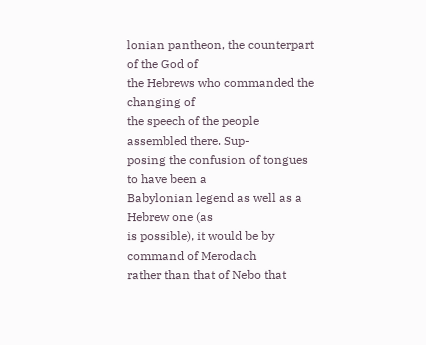lonian pantheon, the counterpart of the God of
the Hebrews who commanded the changing of
the speech of the people assembled there. Sup-
posing the confusion of tongues to have been a
Babylonian legend as well as a Hebrew one (as
is possible), it would be by command of Merodach
rather than that of Nebo that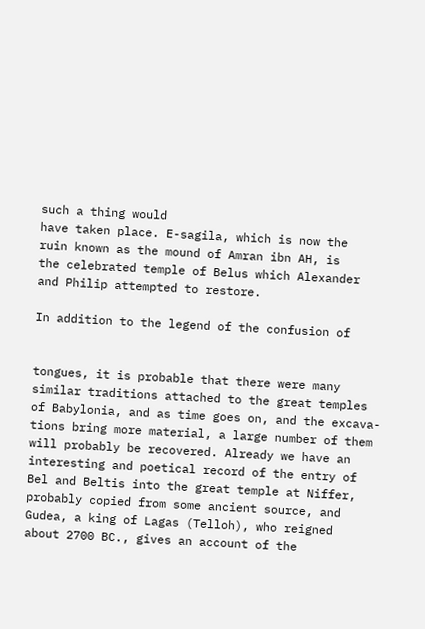such a thing would
have taken place. E-sagila, which is now the
ruin known as the mound of Amran ibn AH, is
the celebrated temple of Belus which Alexander
and Philip attempted to restore.

In addition to the legend of the confusion of


tongues, it is probable that there were many
similar traditions attached to the great temples
of Babylonia, and as time goes on, and the excava-
tions bring more material, a large number of them
will probably be recovered. Already we have an
interesting and poetical record of the entry of
Bel and Beltis into the great temple at Niffer,
probably copied from some ancient source, and
Gudea, a king of Lagas (Telloh), who reigned
about 2700 BC., gives an account of the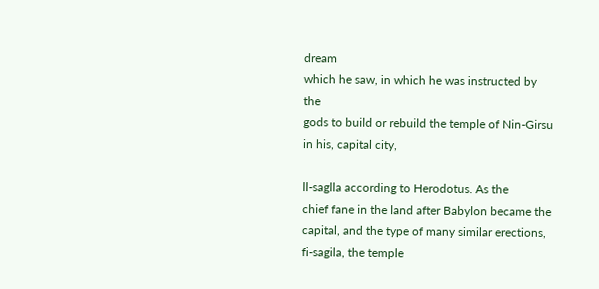dream
which he saw, in which he was instructed by the
gods to build or rebuild the temple of Nin-Girsu
in his, capital city,

ll-saglla according to Herodotus. As the
chief fane in the land after Babylon became the
capital, and the type of many similar erections,
fi-sagila, the temple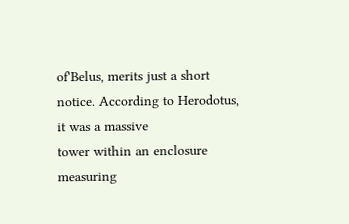of'Belus, merits just a short
notice. According to Herodotus, it was a massive
tower within an enclosure measuring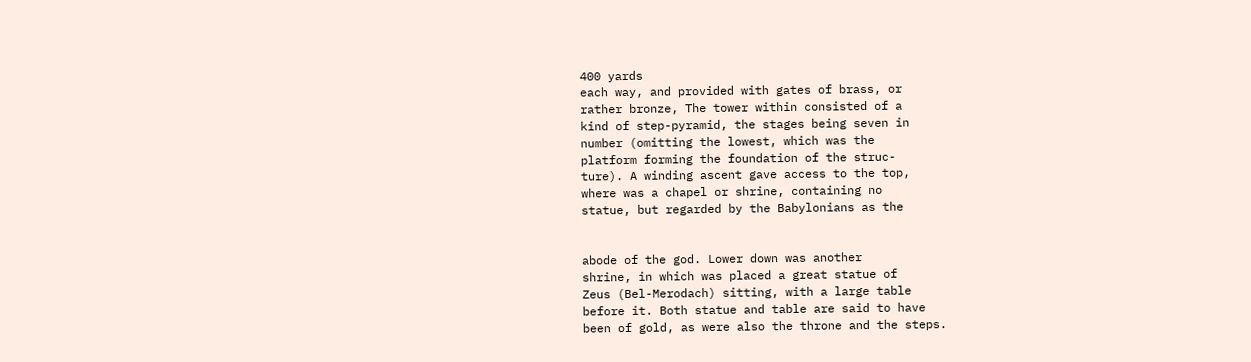400 yards
each way, and provided with gates of brass, or
rather bronze, The tower within consisted of a
kind of step-pyramid, the stages being seven in
number (omitting the lowest, which was the
platform forming the foundation of the struc-
ture). A winding ascent gave access to the top,
where was a chapel or shrine, containing no
statue, but regarded by the Babylonians as the


abode of the god. Lower down was another
shrine, in which was placed a great statue of
Zeus (Bel-Merodach) sitting, with a large table
before it. Both statue and table are said to have
been of gold, as were also the throne and the steps.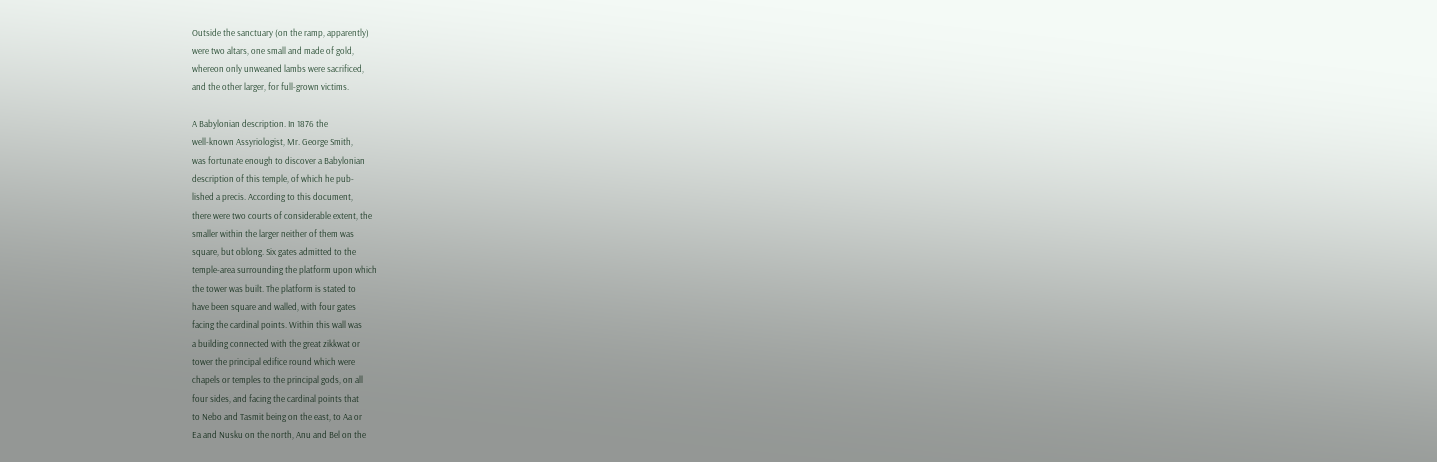Outside the sanctuary (on the ramp, apparently)
were two altars, one small and made of gold,
whereon only unweaned lambs were sacrificed,
and the other larger, for full-grown victims.

A Babylonian description. In 1876 the
well-known Assyriologist, Mr. George Smith,
was fortunate enough to discover a Babylonian
description of this temple, of which he pub-
lished a precis. According to this document,
there were two courts of considerable extent, the
smaller within the larger neither of them was
square, but oblong. Six gates admitted to the
temple-area surrounding the platform upon which
the tower was built. The platform is stated to
have been square and walled, with four gates
facing the cardinal points. Within this wall was
a building connected with the great zikkwat or
tower the principal edifice round which were
chapels or temples to the principal gods, on all
four sides, and facing the cardinal points that
to Nebo and Tasmit being on the east, to Aa or
Ea and Nusku on the north, Anu and Bel on the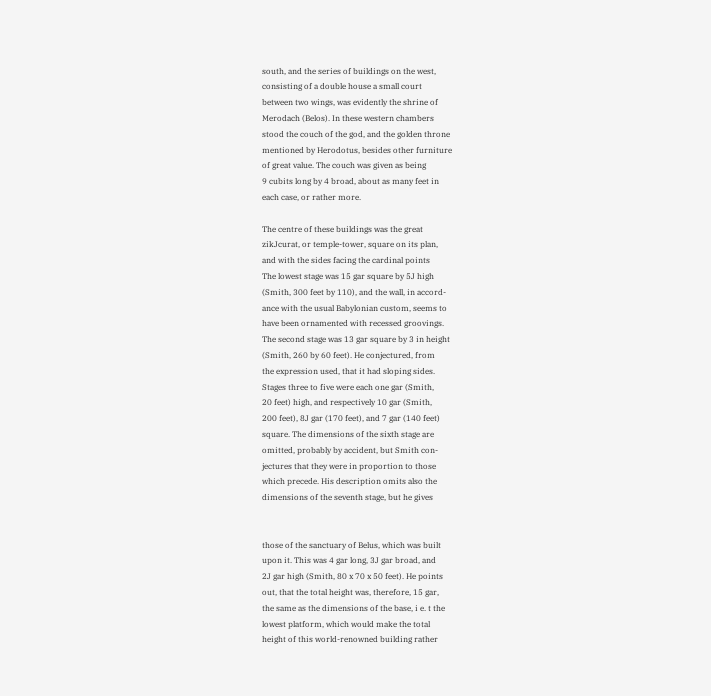south, and the series of buildings on the west,
consisting of a double house a small court
between two wings, was evidently the shrine of
Merodach (Belos). In these western chambers
stood the couch of the god, and the golden throne
mentioned by Herodotus, besides other furniture
of great value. The couch was given as being
9 cubits long by 4 broad, about as many feet in
each case, or rather more.

The centre of these buildings was the great
zikJcurat, or temple-tower, square on its plan,
and with the sides facing the cardinal points
The lowest stage was 15 gar square by 5J high
(Smith, 300 feet by 110), and the wall, in accord-
ance with the usual Babylonian custom, seems to
have been ornamented with recessed groovings.
The second stage was 13 gar square by 3 in height
(Smith, 260 by 60 feet). He conjectured, from
the expression used, that it had sloping sides.
Stages three to five were each one gar (Smith,
20 feet) high, and respectively 10 gar (Smith,
200 feet), 8J gar (170 feet), and 7 gar (140 feet)
square. The dimensions of the sixth stage are
omitted, probably by accident, but Smith con-
jectures that they were in proportion to those
which precede. His description omits also the
dimensions of the seventh stage, but he gives


those of the sanctuary of Belus, which was built
upon it. This was 4 gar long, 3J gar broad, and
2J gar high (Smith, 80 x 70 x 50 feet). He points
out, that the total height was, therefore, 15 gar,
the same as the dimensions of the base, i e. t the
lowest platform, which would make the total
height of this world-renowned building rather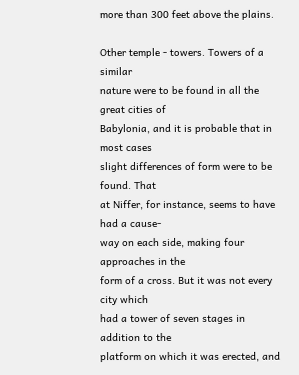more than 300 feet above the plains.

Other temple - towers. Towers of a similar
nature were to be found in all the great cities of
Babylonia, and it is probable that in most cases
slight differences of form were to be found. That
at Niffer, for instance, seems to have had a cause-
way on each side, making four approaches in the
form of a cross. But it was not every city which
had a tower of seven stages in addition to the
platform on which it was erected, and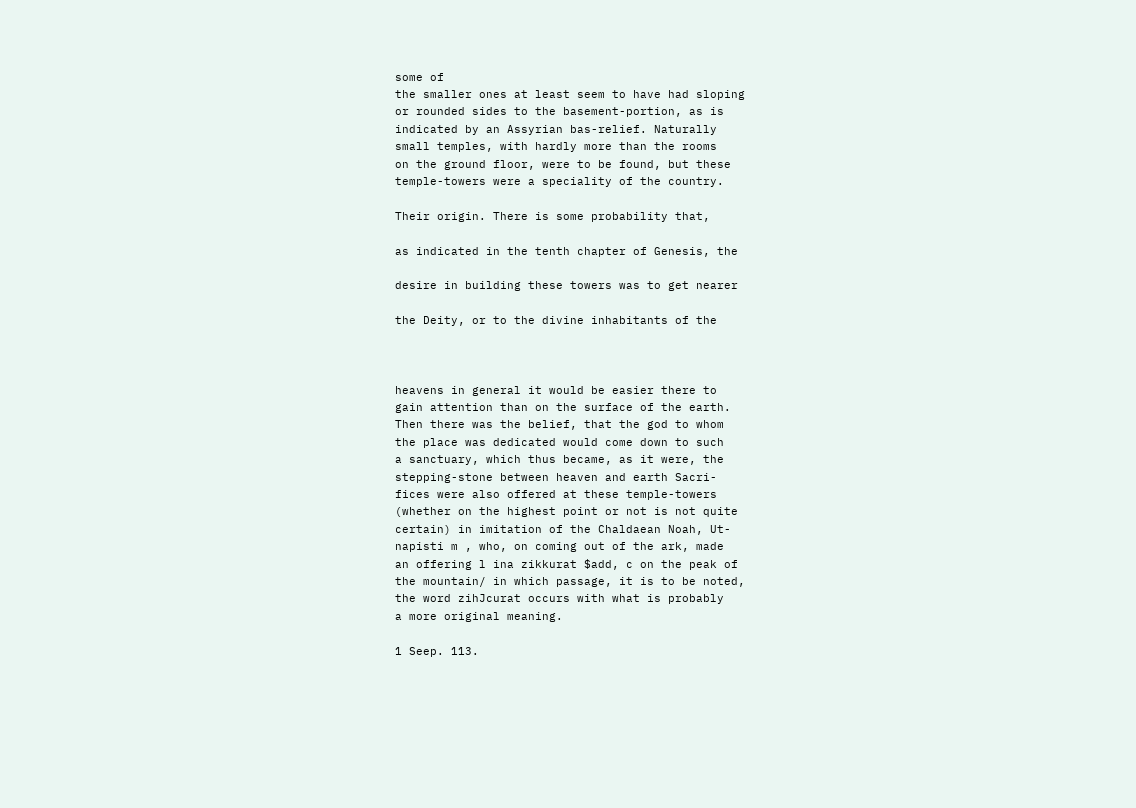some of
the smaller ones at least seem to have had sloping
or rounded sides to the basement-portion, as is
indicated by an Assyrian bas-relief. Naturally
small temples, with hardly more than the rooms
on the ground floor, were to be found, but these
temple-towers were a speciality of the country.

Their origin. There is some probability that,

as indicated in the tenth chapter of Genesis, the

desire in building these towers was to get nearer

the Deity, or to the divine inhabitants of the



heavens in general it would be easier there to
gain attention than on the surface of the earth.
Then there was the belief, that the god to whom
the place was dedicated would come down to such
a sanctuary, which thus became, as it were, the
stepping-stone between heaven and earth Sacri-
fices were also offered at these temple-towers
(whether on the highest point or not is not quite
certain) in imitation of the Chaldaean Noah, Ut-
napisti m , who, on coming out of the ark, made
an offering l ina zikkurat $add, c on the peak of
the mountain/ in which passage, it is to be noted,
the word zihJcurat occurs with what is probably
a more original meaning.

1 Seep. 113.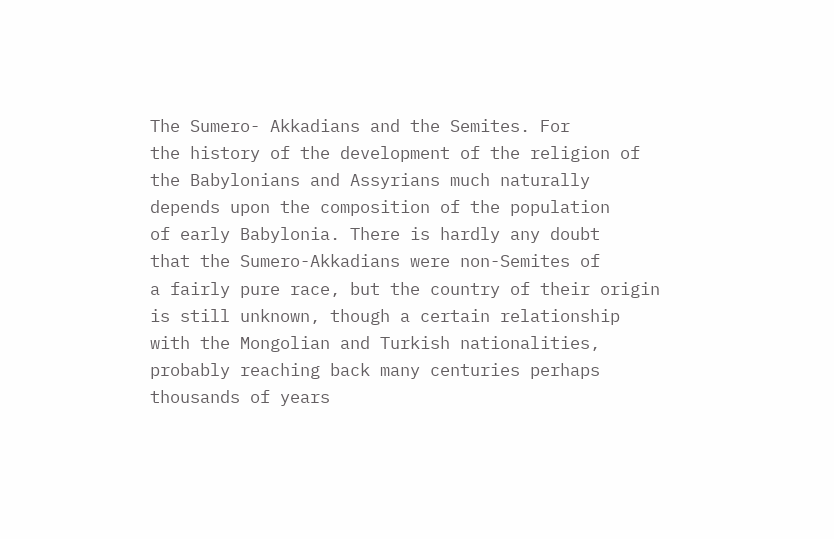The Sumero- Akkadians and the Semites. For
the history of the development of the religion of
the Babylonians and Assyrians much naturally
depends upon the composition of the population
of early Babylonia. There is hardly any doubt
that the Sumero-Akkadians were non-Semites of
a fairly pure race, but the country of their origin
is still unknown, though a certain relationship
with the Mongolian and Turkish nationalities,
probably reaching back many centuries perhaps
thousands of years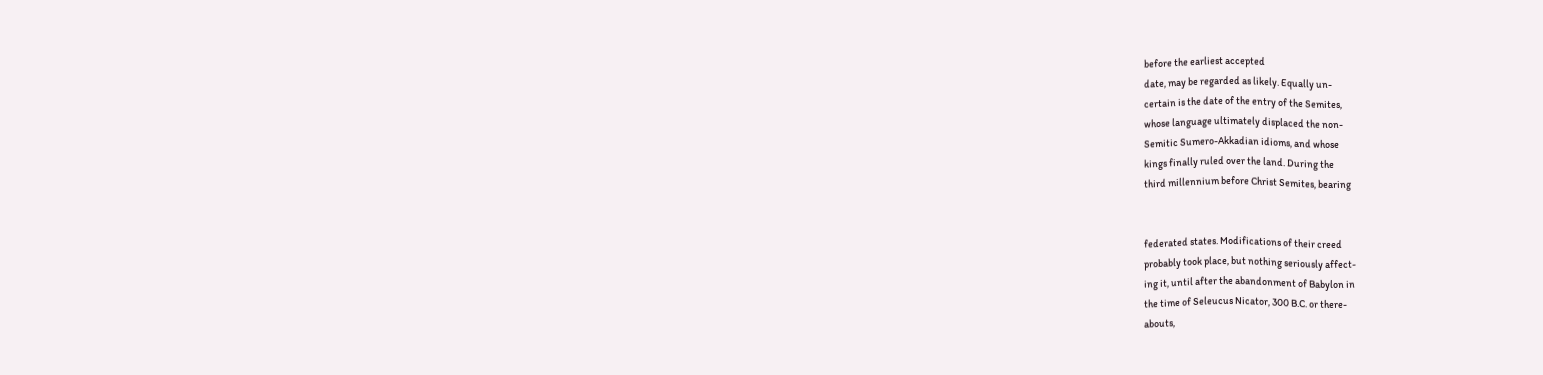before the earliest accepted
date, may be regarded as likely. Equally un-
certain is the date of the entry of the Semites,
whose language ultimately displaced the non-
Semitic Sumero-Akkadian idioms, and whose
kings finally ruled over the land. During the
third millennium before Christ Semites, bearing


federated states. Modifications of their creed
probably took place, but nothing seriously affect-
ing it, until after the abandonment of Babylon in
the time of Seleucus Nicator, 300 B.C. or there-
abouts,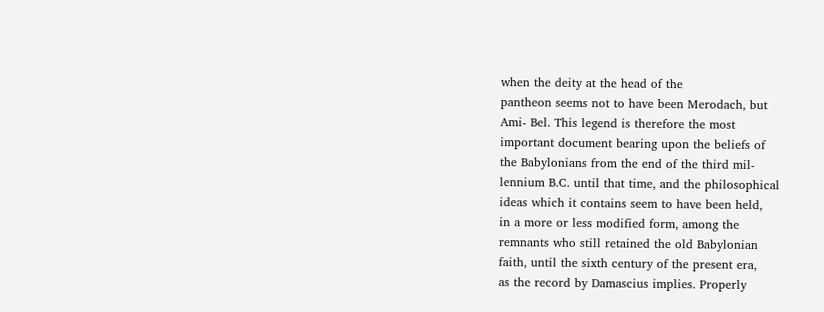when the deity at the head of the
pantheon seems not to have been Merodach, but
Ami- Bel. This legend is therefore the most
important document bearing upon the beliefs of
the Babylonians from the end of the third mil-
lennium B.C. until that time, and the philosophical
ideas which it contains seem to have been held,
in a more or less modified form, among the
remnants who still retained the old Babylonian
faith, until the sixth century of the present era,
as the record by Damascius implies. Properly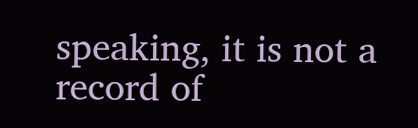speaking, it is not a record of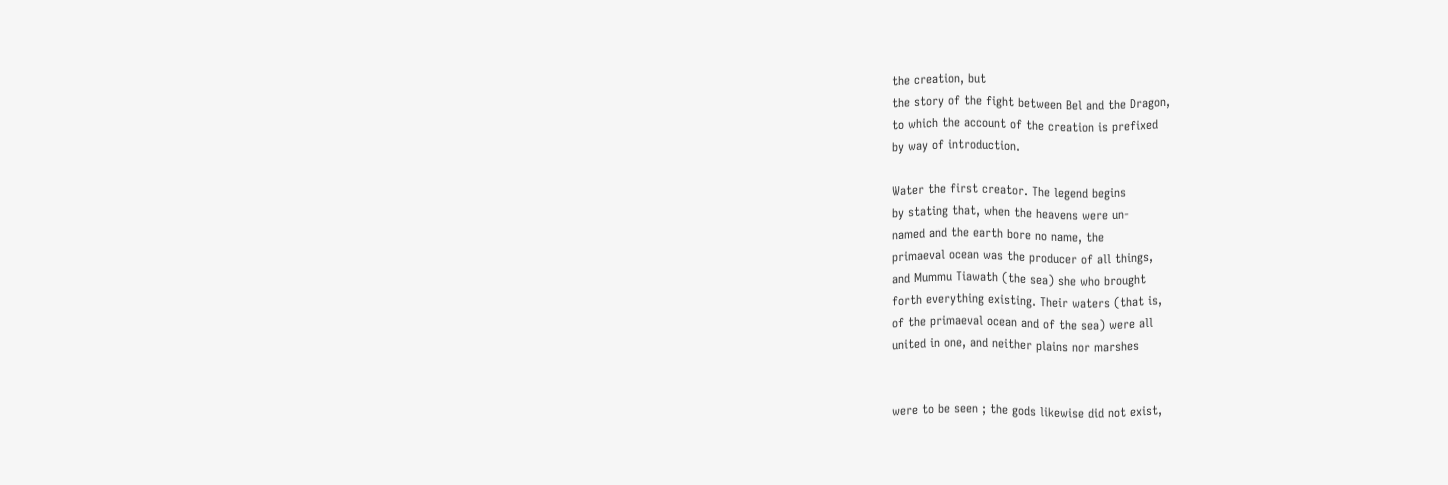the creation, but
the story of the fight between Bel and the Dragon,
to which the account of the creation is prefixed
by way of introduction.

Water the first creator. The legend begins
by stating that, when the heavens were un-
named and the earth bore no name, the
primaeval ocean was the producer of all things,
and Mummu Tiawath (the sea) she who brought
forth everything existing. Their waters (that is,
of the primaeval ocean and of the sea) were all
united in one, and neither plains nor marshes


were to be seen ; the gods likewise did not exist,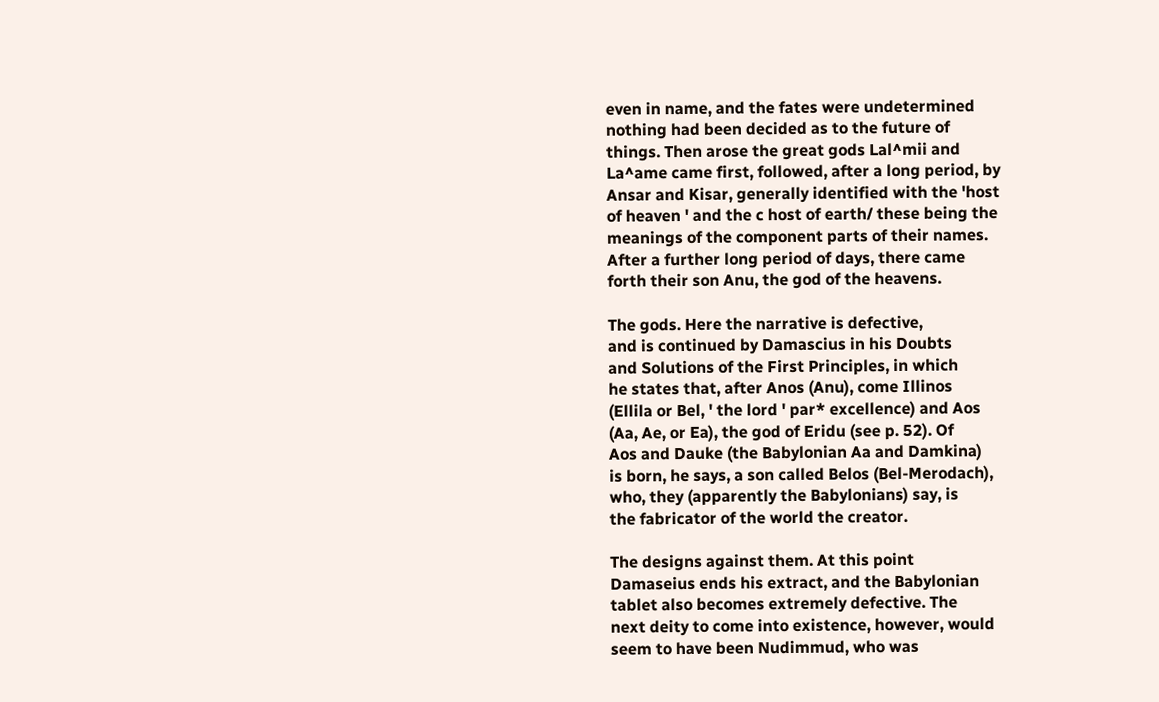even in name, and the fates were undetermined
nothing had been decided as to the future of
things. Then arose the great gods Lal^mii and
La^ame came first, followed, after a long period, by
Ansar and Kisar, generally identified with the 'host
of heaven ' and the c host of earth/ these being the
meanings of the component parts of their names.
After a further long period of days, there came
forth their son Anu, the god of the heavens.

The gods. Here the narrative is defective,
and is continued by Damascius in his Doubts
and Solutions of the First Principles, in which
he states that, after Anos (Anu), come Illinos
(Ellila or Bel, ' the lord ' par* excellence) and Aos
(Aa, Ae, or Ea), the god of Eridu (see p. 52). Of
Aos and Dauke (the Babylonian Aa and Damkina)
is born, he says, a son called Belos (Bel-Merodach),
who, they (apparently the Babylonians) say, is
the fabricator of the world the creator.

The designs against them. At this point
Damaseius ends his extract, and the Babylonian
tablet also becomes extremely defective. The
next deity to come into existence, however, would
seem to have been Nudimmud, who was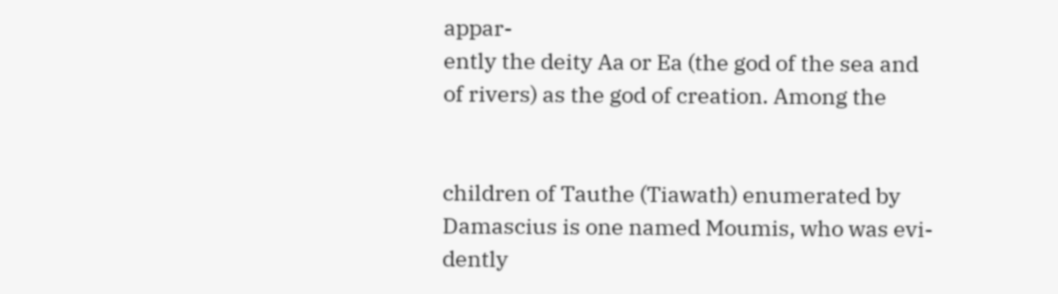appar-
ently the deity Aa or Ea (the god of the sea and
of rivers) as the god of creation. Among the


children of Tauthe (Tiawath) enumerated by
Damascius is one named Moumis, who was evi-
dently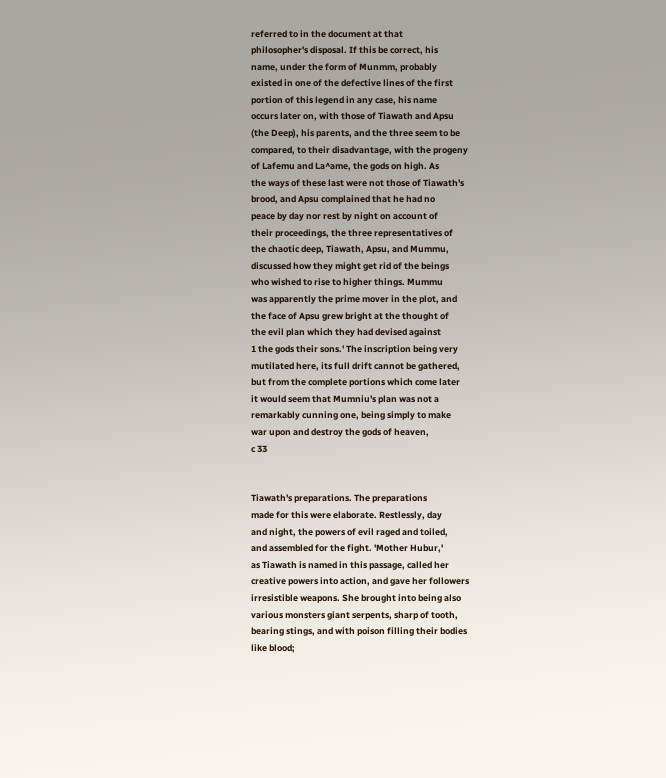referred to in the document at that
philosopher's disposal. If this be correct, his
name, under the form of Munmm, probably
existed in one of the defective lines of the first
portion of this legend in any case, his name
occurs later on, with those of Tiawath and Apsu
(the Deep), his parents, and the three seem to be
compared, to their disadvantage, with the progeny
of Lafemu and La^ame, the gods on high. As
the ways of these last were not those of Tiawath's
brood, and Apsu complained that he had no
peace by day nor rest by night on account of
their proceedings, the three representatives of
the chaotic deep, Tiawath, Apsu, and Mummu,
discussed how they might get rid of the beings
who wished to rise to higher things. Mummu
was apparently the prime mover in the plot, and
the face of Apsu grew bright at the thought of
the evil plan which they had devised against
1 the gods their sons.' The inscription being very
mutilated here, its full drift cannot be gathered,
but from the complete portions which come later
it would seem that Mumniu's plan was not a
remarkably cunning one, being simply to make
war upon and destroy the gods of heaven,
c 33


Tiawath's preparations. The preparations
made for this were elaborate. Restlessly, day
and night, the powers of evil raged and toiled,
and assembled for the fight. 'Mother Hubur,'
as Tiawath is named in this passage, called her
creative powers into action, and gave her followers
irresistible weapons. She brought into being also
various monsters giant serpents, sharp of tooth,
bearing stings, and with poison filling their bodies
like blood;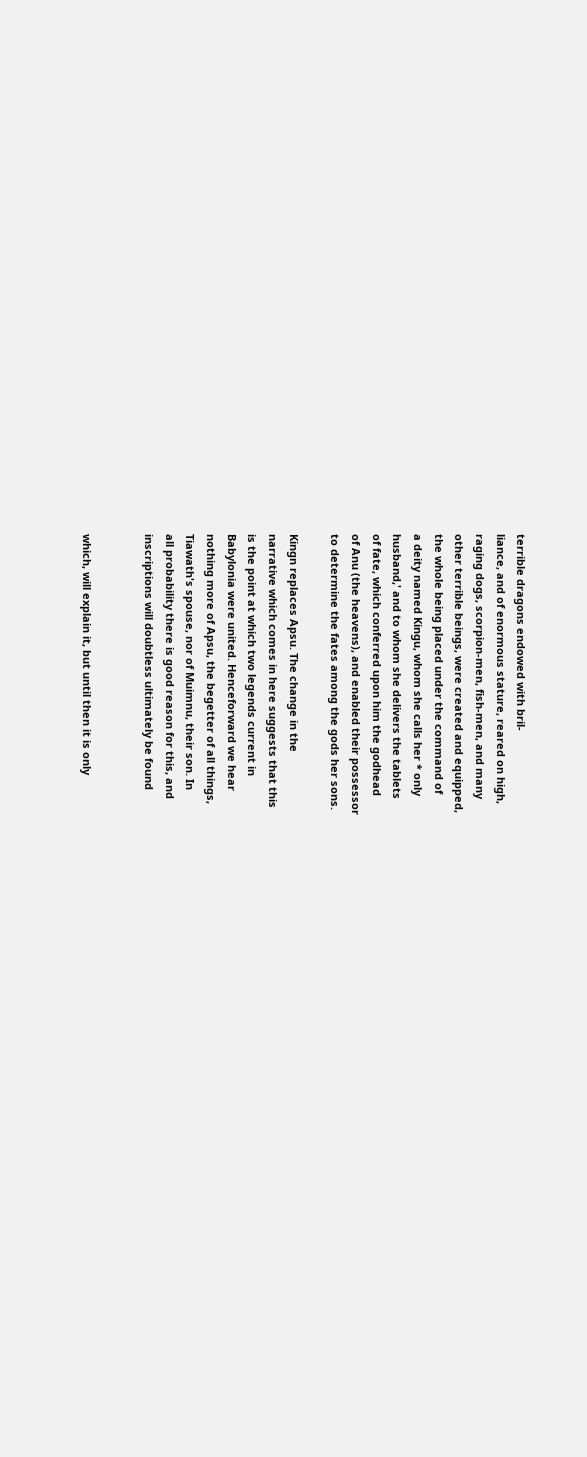terrible dragons endowed with bril-
liance, and of enormous stature, reared on high,
raging dogs, scorpion-men, fish-men, and many
other terrible beings, were created and equipped,
the whole being placed under the command of
a deity named Kingu, whom she calls her * only
husband,' and to whom she delivers the tablets
of fate, which conferred upon him the godhead
of Anu (the heavens), and enabled their possessor
to determine the fates among the gods her sons.

Kingn replaces Apsu. The change in the
narrative which comes in here suggests that this
is the point at which two legends current in
Babylonia were united. Henceforward we hear
nothing more of Apsu, the begetter of all things,
Tiawath's spouse, nor of Muimnu, their son. In
all probability there is good reason for this, and
inscriptions will doubtless ultimately be found


which, will explain it, but until then it is only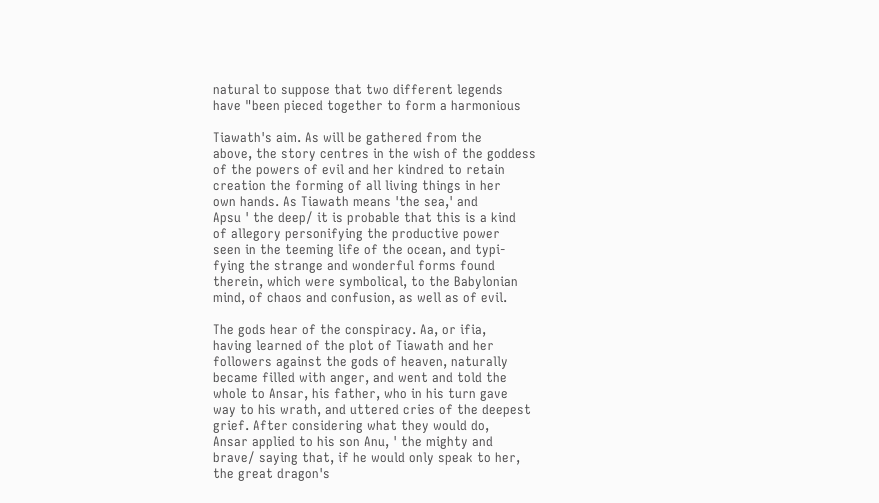natural to suppose that two different legends
have "been pieced together to form a harmonious

Tiawath's aim. As will be gathered from the
above, the story centres in the wish of the goddess
of the powers of evil and her kindred to retain
creation the forming of all living things in her
own hands. As Tiawath means 'the sea,' and
Apsu ' the deep/ it is probable that this is a kind
of allegory personifying the productive power
seen in the teeming life of the ocean, and typi-
fying the strange and wonderful forms found
therein, which were symbolical, to the Babylonian
mind, of chaos and confusion, as well as of evil.

The gods hear of the conspiracy. Aa, or ifia,
having learned of the plot of Tiawath and her
followers against the gods of heaven, naturally
became filled with anger, and went and told the
whole to Ansar, his father, who in his turn gave
way to his wrath, and uttered cries of the deepest
grief. After considering what they would do,
Ansar applied to his son Anu, ' the mighty and
brave/ saying that, if he would only speak to her,
the great dragon's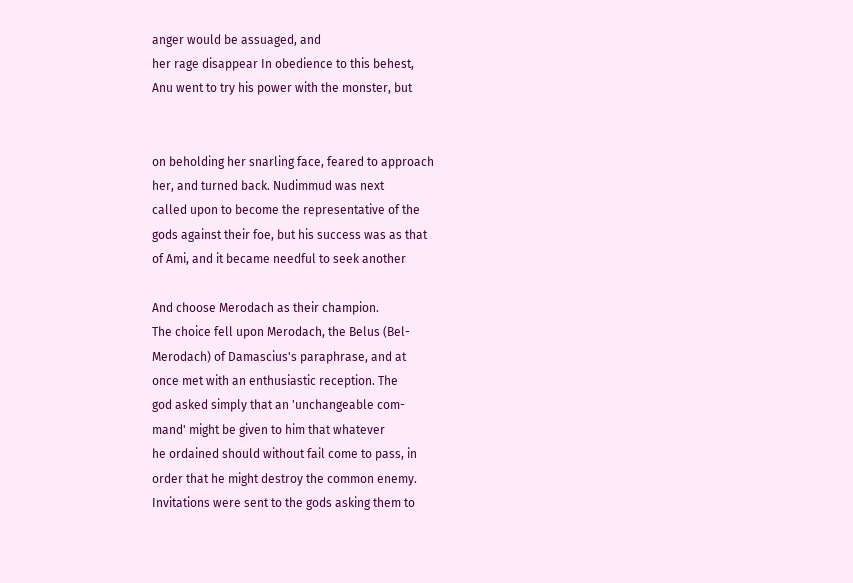anger would be assuaged, and
her rage disappear In obedience to this behest,
Anu went to try his power with the monster, but


on beholding her snarling face, feared to approach
her, and turned back. Nudimmud was next
called upon to become the representative of the
gods against their foe, but his success was as that
of Ami, and it became needful to seek another

And choose Merodach as their champion.
The choice fell upon Merodach, the Belus (Bel-
Merodach) of Damascius's paraphrase, and at
once met with an enthusiastic reception. The
god asked simply that an 'unchangeable com-
mand' might be given to him that whatever
he ordained should without fail come to pass, in
order that he might destroy the common enemy.
Invitations were sent to the gods asking them to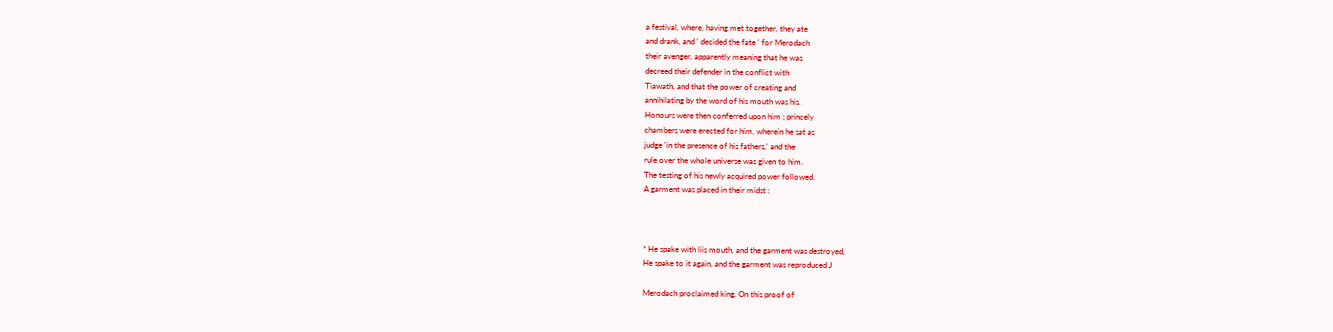a festival, where, having met together, they ate
and drank, and ' decided the fate ' for Merodach
their avenger, apparently meaning that he was
decreed their defender in the conflict with
Tiawath, and that the power of creating and
annihilating by the word of his mouth was his.
Honours were then conferred upon him ; princely
chambers were erected for him, wherein he sat as
judge 'in the presence of his fathers,' and the
rule over the whole universe was given to him.
The testing of his newly acquired power followed.
A garment was placed in their midst :



* He spake with liis mouth, and the garment was destroyed,
He spake to it again, and the garment was reproduced J

Merodach proclaimed king. On this proof of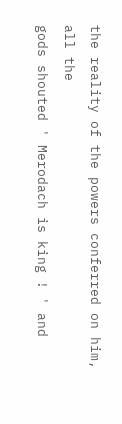the reality of the powers conferred on him, all the
gods shouted ' Merodach is king ! ' and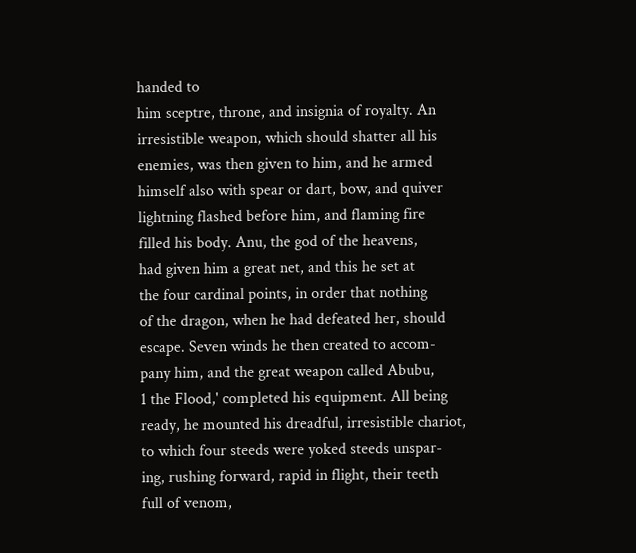handed to
him sceptre, throne, and insignia of royalty. An
irresistible weapon, which should shatter all his
enemies, was then given to him, and he armed
himself also with spear or dart, bow, and quiver
lightning flashed before him, and flaming fire
filled his body. Anu, the god of the heavens,
had given him a great net, and this he set at
the four cardinal points, in order that nothing
of the dragon, when he had defeated her, should
escape. Seven winds he then created to accom-
pany him, and the great weapon called Abubu,
1 the Flood,' completed his equipment. All being
ready, he mounted his dreadful, irresistible chariot,
to which four steeds were yoked steeds unspar-
ing, rushing forward, rapid in flight, their teeth
full of venom,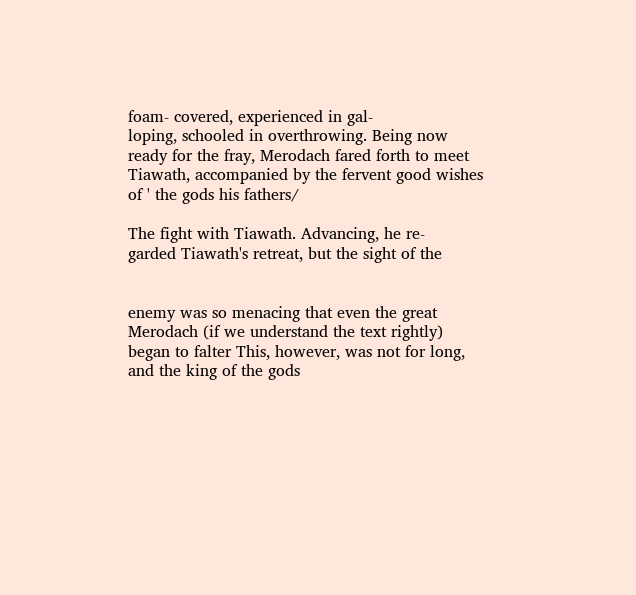foam- covered, experienced in gal-
loping, schooled in overthrowing. Being now
ready for the fray, Merodach fared forth to meet
Tiawath, accompanied by the fervent good wishes
of ' the gods his fathers/

The fight with Tiawath. Advancing, he re-
garded Tiawath's retreat, but the sight of the


enemy was so menacing that even the great
Merodach (if we understand the text rightly)
began to falter This, however, was not for long,
and the king of the gods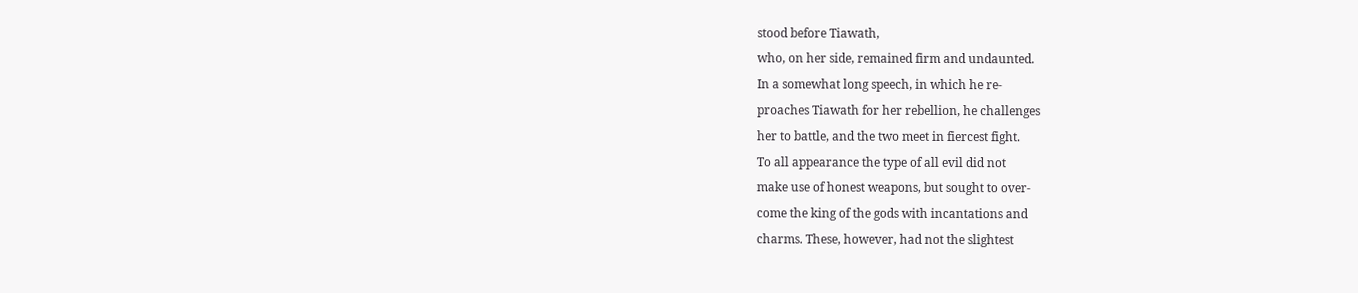stood before Tiawath,
who, on her side, remained firm and undaunted.
In a somewhat long speech, in which he re-
proaches Tiawath for her rebellion, he challenges
her to battle, and the two meet in fiercest fight.
To all appearance the type of all evil did not
make use of honest weapons, but sought to over-
come the king of the gods with incantations and
charms. These, however, had not the slightest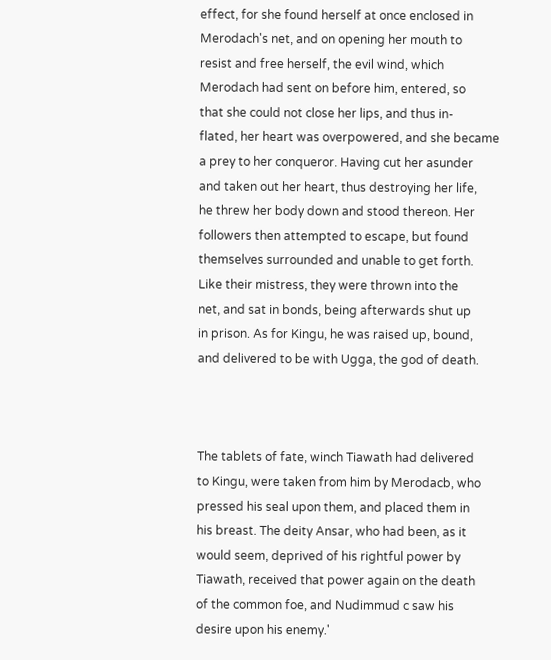effect, for she found herself at once enclosed in
Merodach's net, and on opening her mouth to
resist and free herself, the evil wind, which
Merodach had sent on before him, entered, so
that she could not close her lips, and thus in-
flated, her heart was overpowered, and she became
a prey to her conqueror. Having cut her asunder
and taken out her heart, thus destroying her life,
he threw her body down and stood thereon. Her
followers then attempted to escape, but found
themselves surrounded and unable to get forth.
Like their mistress, they were thrown into the
net, and sat in bonds, being afterwards shut up
in prison. As for Kingu, he was raised up, bound,
and delivered to be with Ugga, the god of death.



The tablets of fate, winch Tiawath had delivered
to Kingu, were taken from him by Merodacb, who
pressed his seal upon them, and placed them in
his breast. The deity Ansar, who had been, as it
would seem, deprived of his rightful power by
Tiawath, received that power again on the death
of the common foe, and Nudimmud c saw his
desire upon his enemy.'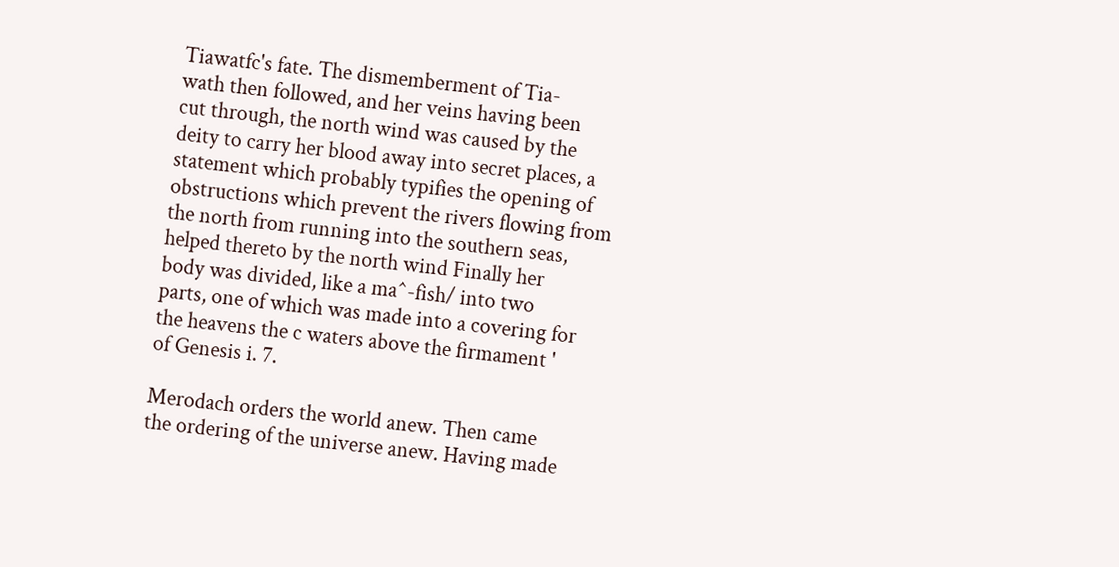Tiawatfc's fate. The dismemberment of Tia-
wath then followed, and her veins having been
cut through, the north wind was caused by the
deity to carry her blood away into secret places, a
statement which probably typifies the opening of
obstructions which prevent the rivers flowing from
the north from running into the southern seas,
helped thereto by the north wind Finally her
body was divided, like a ma^-fish/ into two
parts, one of which was made into a covering for
the heavens the c waters above the firmament '
of Genesis i. 7.

Merodach orders the world anew. Then came
the ordering of the universe anew. Having made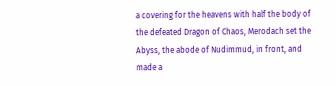a covering for the heavens with half the body of
the defeated Dragon of Chaos, Merodach set the
Abyss, the abode of Nudimmud, in front, and
made a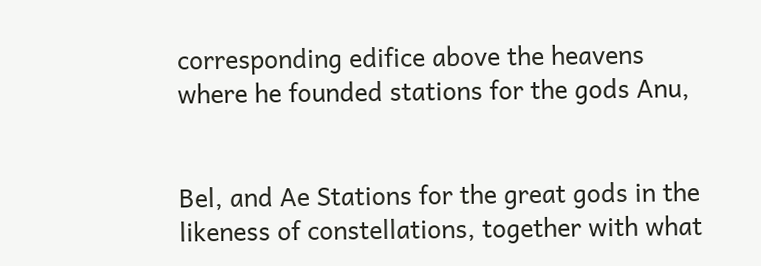corresponding edifice above the heavens
where he founded stations for the gods Anu,


Bel, and Ae Stations for the great gods in the
likeness of constellations, together with what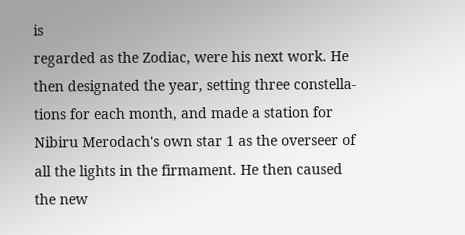is
regarded as the Zodiac, were his next work. He
then designated the year, setting three constella-
tions for each month, and made a station for
Nibiru Merodach's own star 1 as the overseer of
all the lights in the firmament. He then caused
the new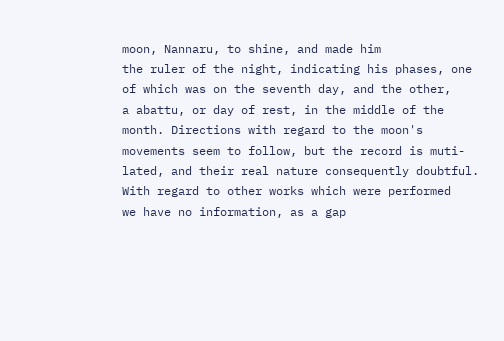moon, Nannaru, to shine, and made him
the ruler of the night, indicating his phases, one
of which was on the seventh day, and the other,
a abattu, or day of rest, in the middle of the
month. Directions with regard to the moon's
movements seem to follow, but the record is muti-
lated, and their real nature consequently doubtful.
With regard to other works which were performed
we have no information, as a gap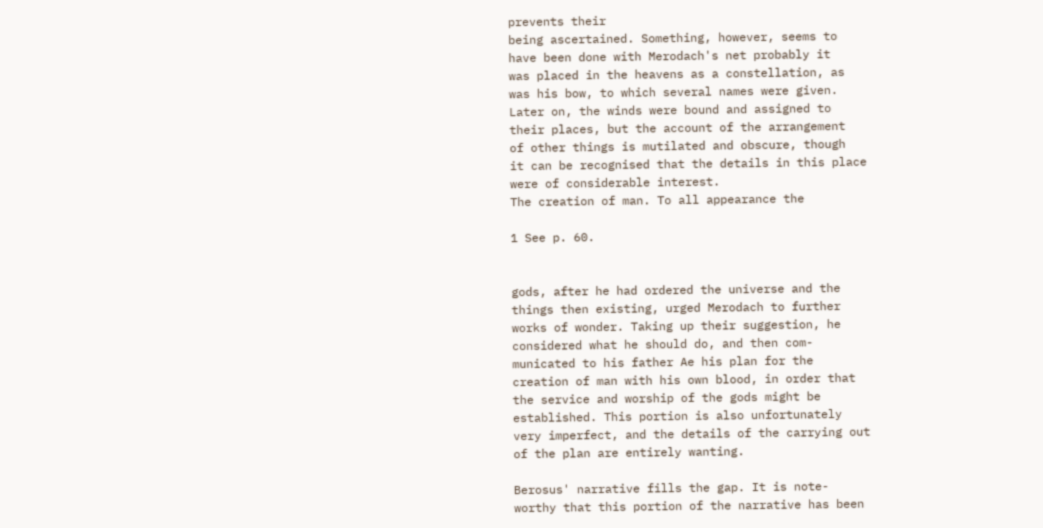prevents their
being ascertained. Something, however, seems to
have been done with Merodach's net probably it
was placed in the heavens as a constellation, as
was his bow, to which several names were given.
Later on, the winds were bound and assigned to
their places, but the account of the arrangement
of other things is mutilated and obscure, though
it can be recognised that the details in this place
were of considerable interest.
The creation of man. To all appearance the

1 See p. 60.


gods, after he had ordered the universe and the
things then existing, urged Merodach to further
works of wonder. Taking up their suggestion, he
considered what he should do, and then com-
municated to his father Ae his plan for the
creation of man with his own blood, in order that
the service and worship of the gods might be
established. This portion is also unfortunately
very imperfect, and the details of the carrying out
of the plan are entirely wanting.

Berosus' narrative fills the gap. It is note-
worthy that this portion of the narrative has been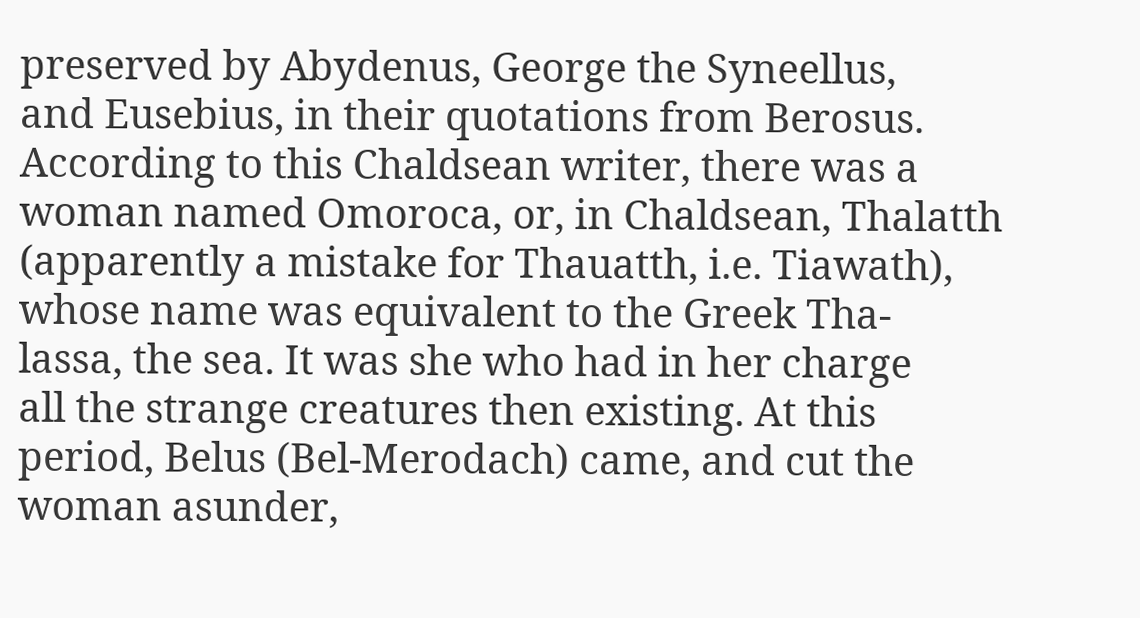preserved by Abydenus, George the Syneellus,
and Eusebius, in their quotations from Berosus.
According to this Chaldsean writer, there was a
woman named Omoroca, or, in Chaldsean, Thalatth
(apparently a mistake for Thauatth, i.e. Tiawath),
whose name was equivalent to the Greek Tha-
lassa, the sea. It was she who had in her charge
all the strange creatures then existing. At this
period, Belus (Bel-Merodach) came, and cut the
woman asunder,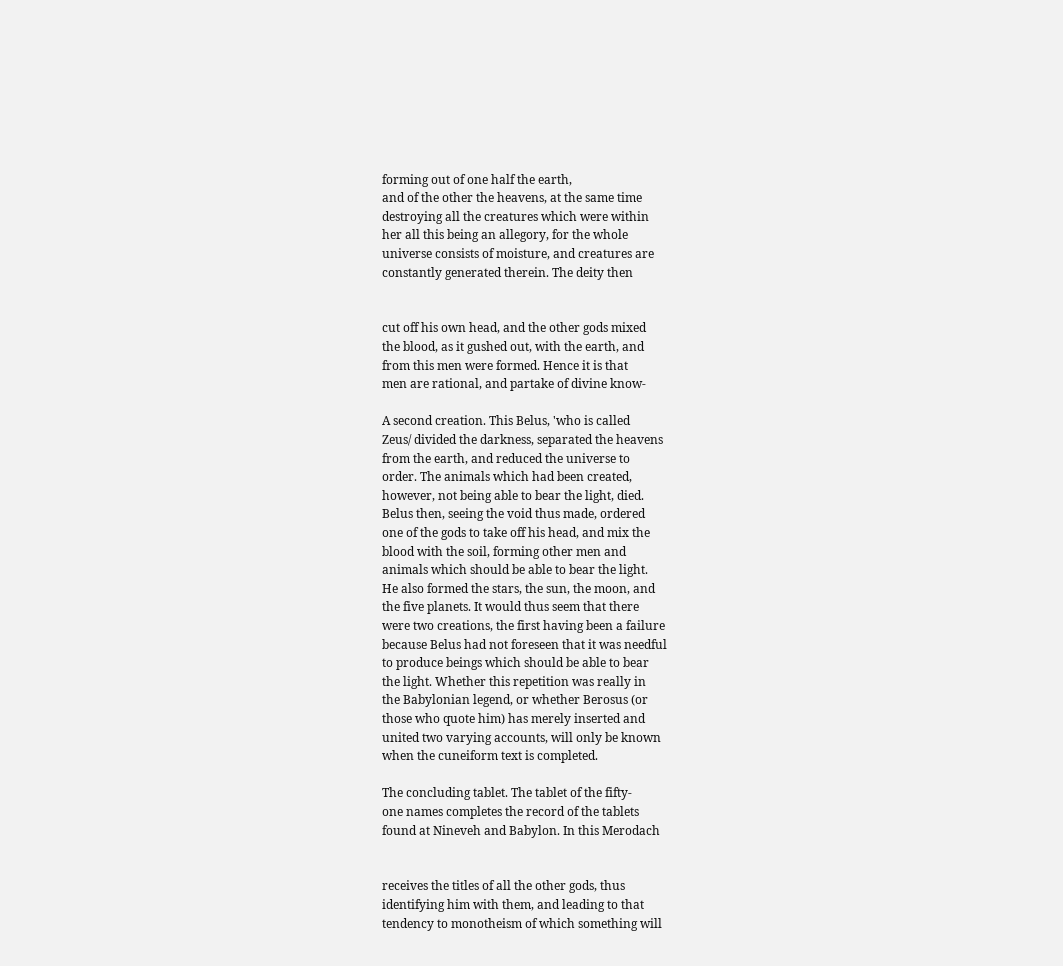forming out of one half the earth,
and of the other the heavens, at the same time
destroying all the creatures which were within
her all this being an allegory, for the whole
universe consists of moisture, and creatures are
constantly generated therein. The deity then


cut off his own head, and the other gods mixed
the blood, as it gushed out, with the earth, and
from this men were formed. Hence it is that
men are rational, and partake of divine know-

A second creation. This Belus, 'who is called
Zeus/ divided the darkness, separated the heavens
from the earth, and reduced the universe to
order. The animals which had been created,
however, not being able to bear the light, died.
Belus then, seeing the void thus made, ordered
one of the gods to take off his head, and mix the
blood with the soil, forming other men and
animals which should be able to bear the light.
He also formed the stars, the sun, the moon, and
the five planets. It would thus seem that there
were two creations, the first having been a failure
because Belus had not foreseen that it was needful
to produce beings which should be able to bear
the light. Whether this repetition was really in
the Babylonian legend, or whether Berosus (or
those who quote him) has merely inserted and
united two varying accounts, will only be known
when the cuneiform text is completed.

The concluding tablet. The tablet of the fifty-
one names completes the record of the tablets
found at Nineveh and Babylon. In this Merodach


receives the titles of all the other gods, thus
identifying him with them, and leading to that
tendency to monotheism of which something will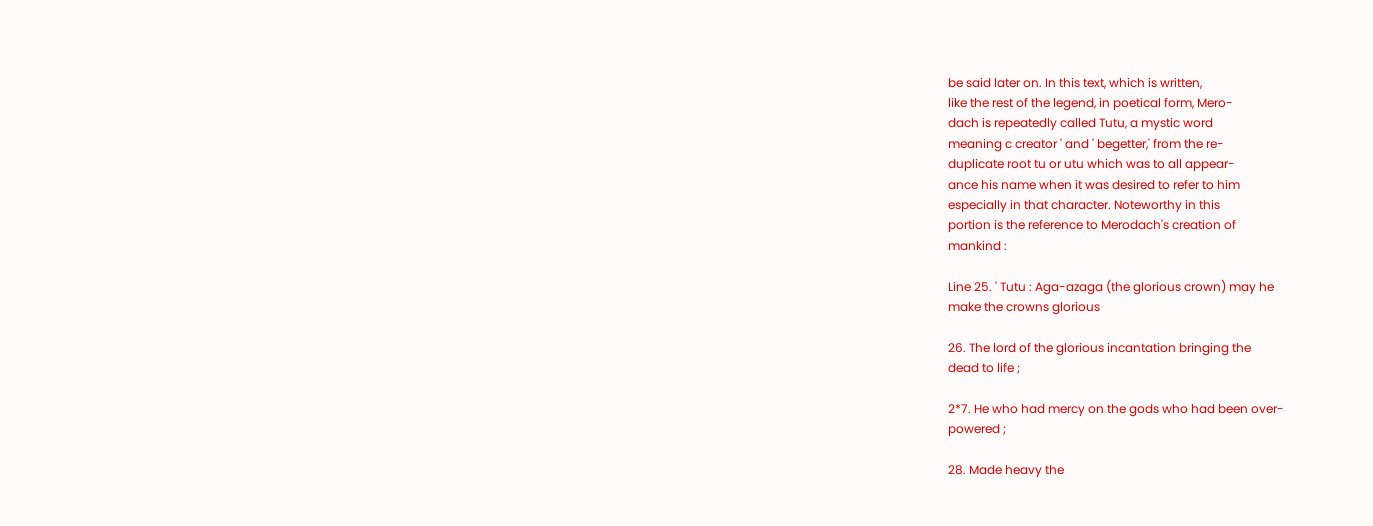be said later on. In this text, which is written,
like the rest of the legend, in poetical form, Mero-
dach is repeatedly called Tutu, a mystic word
meaning c creator ' and ' begetter,' from the re-
duplicate root tu or utu which was to all appear-
ance his name when it was desired to refer to him
especially in that character. Noteworthy in this
portion is the reference to Merodach's creation of
mankind :

Line 25. ' Tutu : Aga-azaga (the glorious crown) may he
make the crowns glorious

26. The lord of the glorious incantation bringing the
dead to life ;

2*7. He who had mercy on the gods who had been over-
powered ;

28. Made heavy the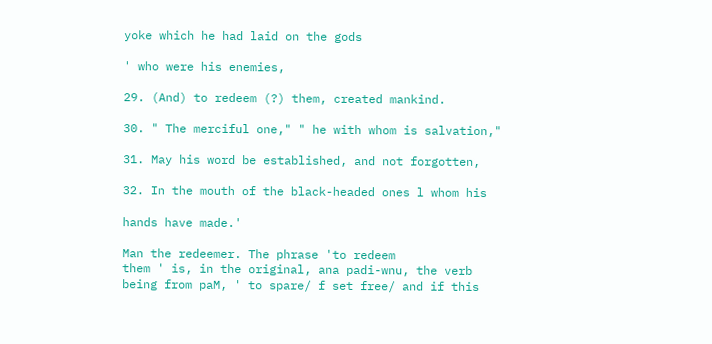yoke which he had laid on the gods

' who were his enemies,

29. (And) to redeem (?) them, created mankind.

30. " The merciful one," " he with whom is salvation,"

31. May his word be established, and not forgotten,

32. In the mouth of the black-headed ones l whom his

hands have made.'

Man the redeemer. The phrase 'to redeem
them ' is, in the original, ana padi-wnu, the verb
being from paM, ' to spare/ f set free/ and if this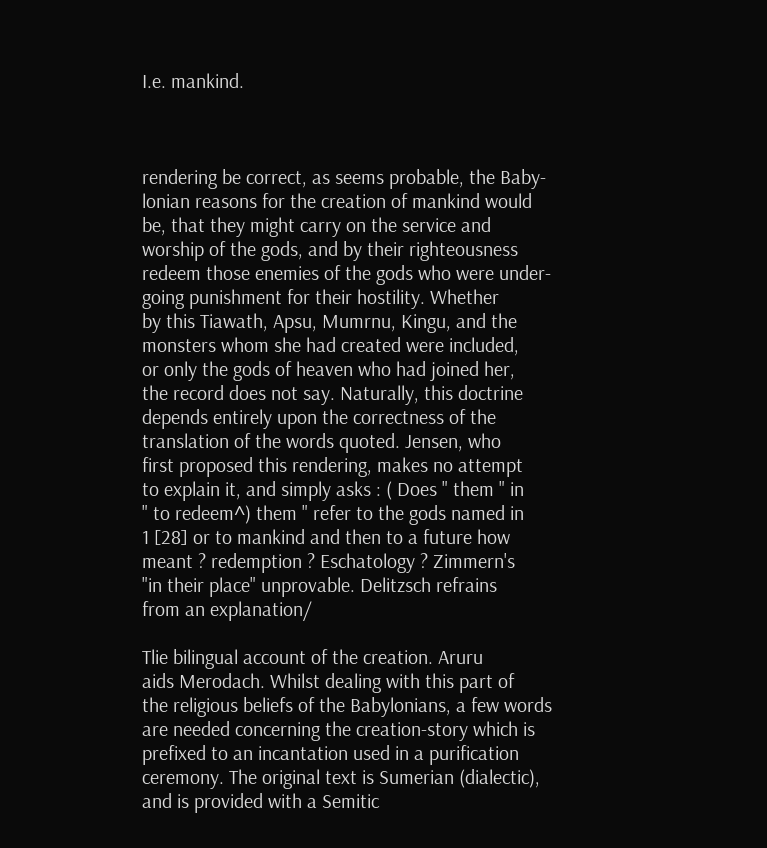I.e. mankind.



rendering be correct, as seems probable, the Baby-
lonian reasons for the creation of mankind would
be, that they might carry on the service and
worship of the gods, and by their righteousness
redeem those enemies of the gods who were under-
going punishment for their hostility. Whether
by this Tiawath, Apsu, Mumrnu, Kingu, and the
monsters whom she had created were included,
or only the gods of heaven who had joined her,
the record does not say. Naturally, this doctrine
depends entirely upon the correctness of the
translation of the words quoted. Jensen, who
first proposed this rendering, makes no attempt
to explain it, and simply asks : ( Does " them " in
" to redeem^) them " refer to the gods named in
1 [28] or to mankind and then to a future how
meant ? redemption ? Eschatology ? Zimmern's
"in their place" unprovable. Delitzsch refrains
from an explanation/

Tlie bilingual account of the creation. Aruru
aids Merodach. Whilst dealing with this part of
the religious beliefs of the Babylonians, a few words
are needed concerning the creation-story which is
prefixed to an incantation used in a purification
ceremony. The original text is Sumerian (dialectic),
and is provided with a Semitic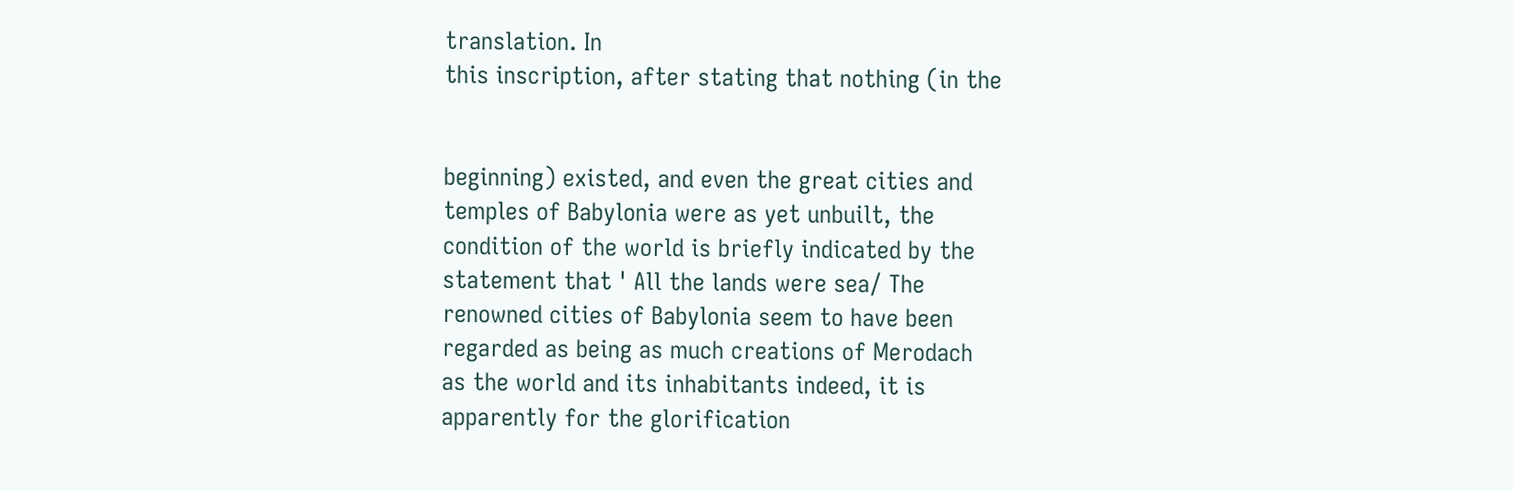translation. In
this inscription, after stating that nothing (in the


beginning) existed, and even the great cities and
temples of Babylonia were as yet unbuilt, the
condition of the world is briefly indicated by the
statement that ' All the lands were sea/ The
renowned cities of Babylonia seem to have been
regarded as being as much creations of Merodach
as the world and its inhabitants indeed, it is
apparently for the glorification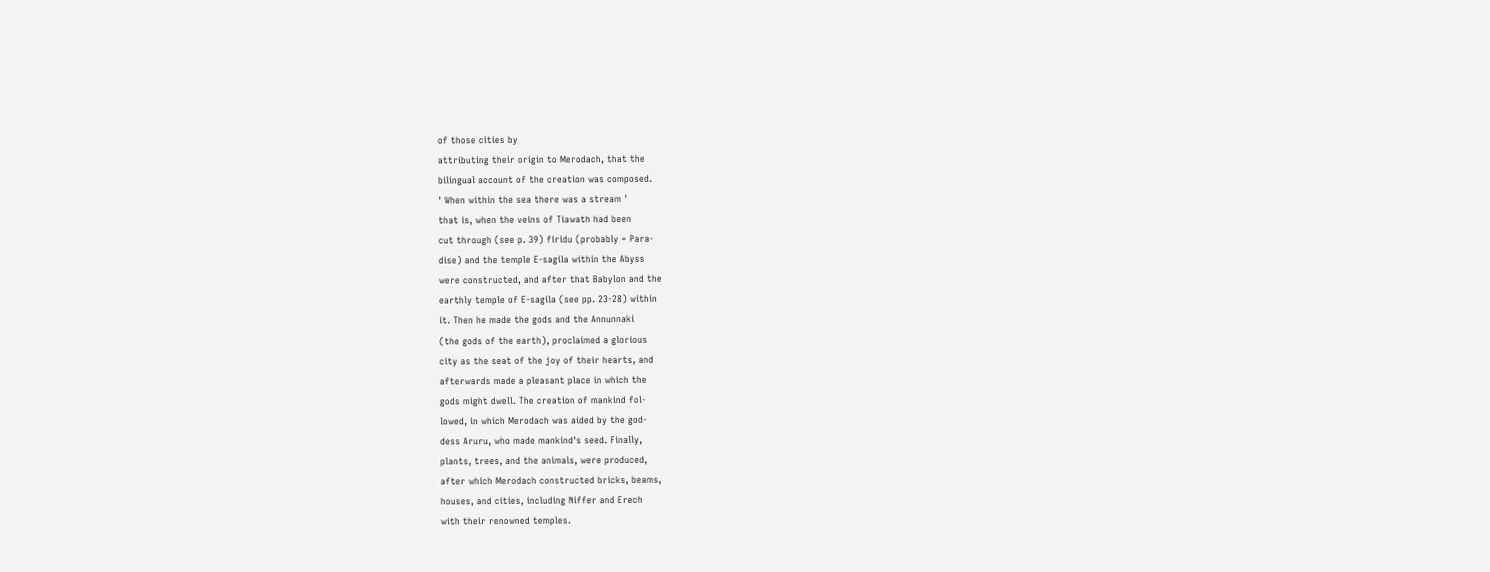of those cities by
attributing their origin to Merodach, that the
bilingual account of the creation was composed.
' When within the sea there was a stream '
that is, when the veins of Tiawath had been
cut through (see p. 39) firidu (probably = Para-
dise) and the temple E-sagila within the Abyss
were constructed, and after that Babylon and the
earthly temple of E-sagila (see pp. 23-28) within
it. Then he made the gods and the Annunnaki
(the gods of the earth), proclaimed a glorious
city as the seat of the joy of their hearts, and
afterwards made a pleasant place in which the
gods might dwell. The creation of mankind fol-
lowed, in which Merodach was aided by the god-
dess Aruru, who made mankind's seed. Finally,
plants, trees, and the animals, were produced,
after which Merodach constructed bricks, beams,
houses, and cities, including Niffer and Erech
with their renowned temples.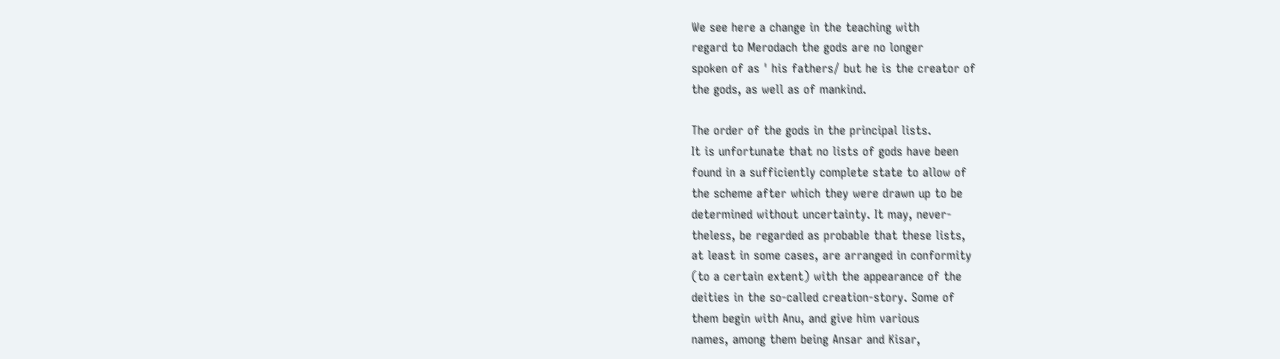We see here a change in the teaching with
regard to Merodach the gods are no longer
spoken of as ' his fathers/ but he is the creator of
the gods, as well as of mankind.

The order of the gods in the principal lists.
It is unfortunate that no lists of gods have been
found in a sufficiently complete state to allow of
the scheme after which they were drawn up to be
determined without uncertainty. It may, never-
theless, be regarded as probable that these lists,
at least in some cases, are arranged in conformity
(to a certain extent) with the appearance of the
deities in the so-called creation-story. Some of
them begin with Anu, and give him various
names, among them being Ansar and Kisar,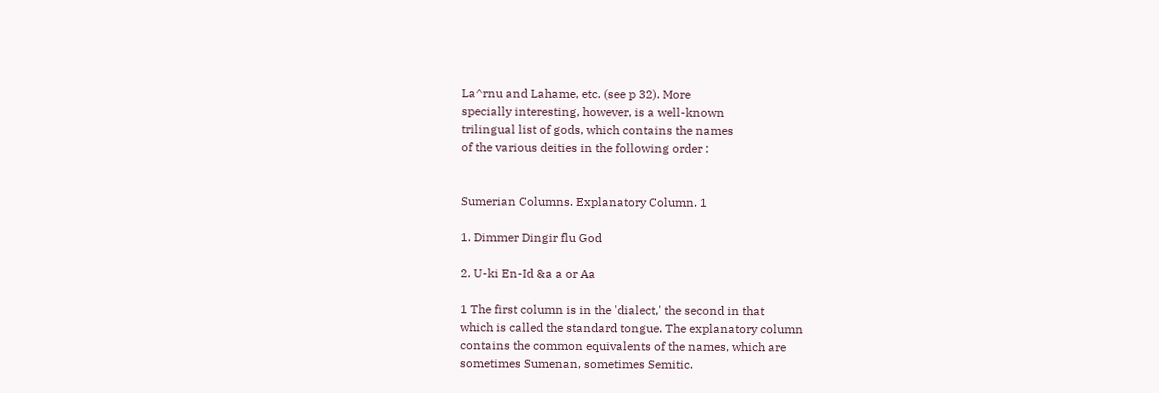La^rnu and Lahame, etc. (see p 32). More
specially interesting, however, is a well-known
trilingual list of gods, which contains the names
of the various deities in the following order :


Sumerian Columns. Explanatory Column. 1

1. Dimmer Dingir flu God

2. U-ki En-Id &a a or Aa

1 The first column is in the 'dialect,' the second in that
which is called the standard tongue. The explanatory column
contains the common equivalents of the names, which are
sometimes Sumenan, sometimes Semitic.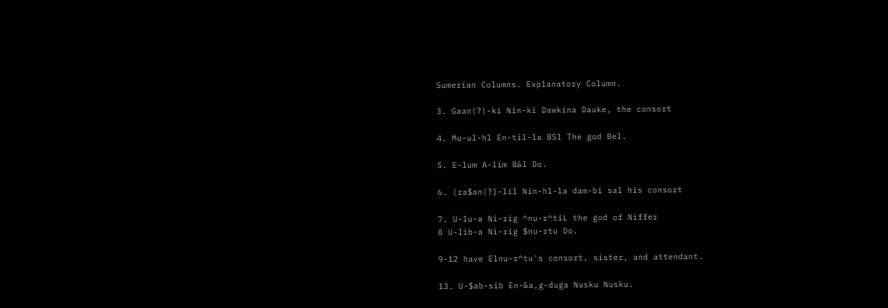Sumerian Columns. Explanatory Column.

3. Gaan(?)-ki Nin-ki Dawkina Dauke, the consort

4. Mu-ul-hl En-til-la BSl The god Bel.

5. E-lum A-lim B&l Do.

6. (ra$an(?}-lil Nin-hl-la dam-bi sal his consort

7. U-lu-a Ni-rig ^nu-r^tiL the god of Niffer
8 U-lib-a Ni-rig $nu-rtu Do.

9-12 have Elnu-r^tu's consort, sister, and attendant.

13. U-$ab-sib En-&a,g-duga Nusku Nusku.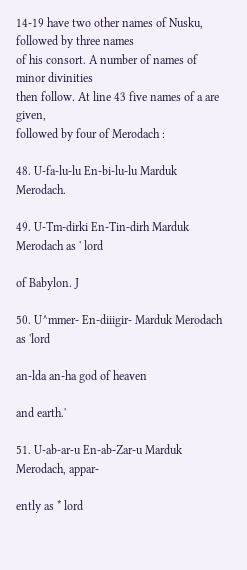14-19 have two other names of Nusku, followed by three names
of his consort. A number of names of minor divinities
then follow. At line 43 five names of a are given,
followed by four of Merodach :

48. U-fa-lu-lu En-bi-lu-lu Marduk Merodach.

49. U-Tm-dirki En-Tin-dirh Marduk Merodach as ' lord

of Babylon. J

50. U^mmer- En-diiigir- Marduk Merodach as 'lord

an-lda an-ha god of heaven

and earth.'

51. U-ab-ar-u En-ab-Zar-u Marduk Merodach, appar-

ently as * lord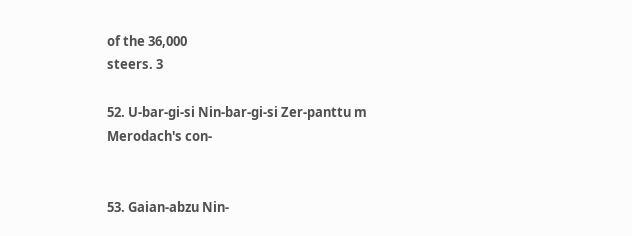of the 36,000
steers. 3

52. U-bar-gi-si Nin-bar-gi-si Zer-panttu m Merodach's con-


53. Gaian-abzu Nin-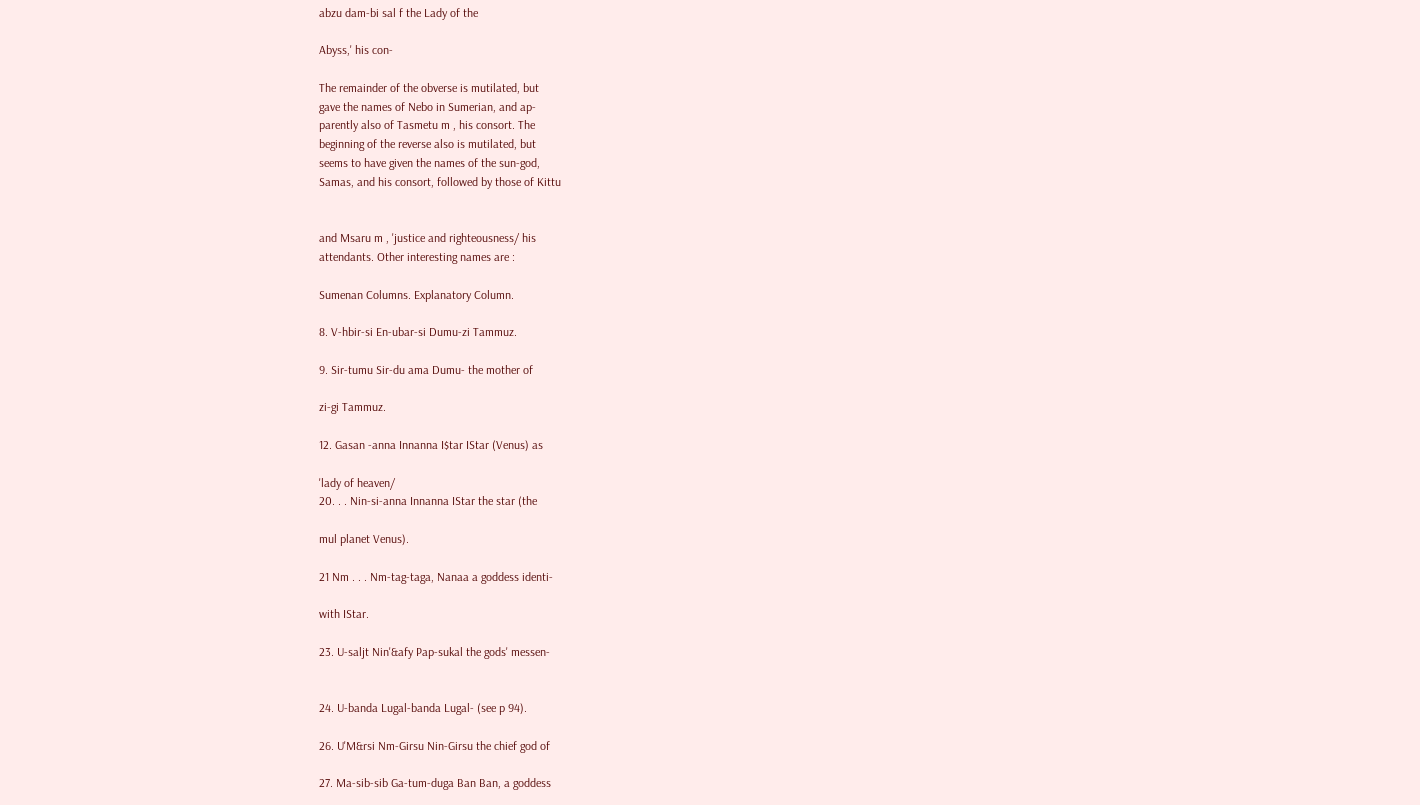abzu dam-bi sal f the Lady of the

Abyss,' his con-

The remainder of the obverse is mutilated, but
gave the names of Nebo in Sumerian, and ap-
parently also of Tasmetu m , his consort. The
beginning of the reverse also is mutilated, but
seems to have given the names of the sun-god,
Samas, and his consort, followed by those of Kittu


and Msaru m , 'justice and righteousness/ his
attendants. Other interesting names are :

Sumenan Columns. Explanatory Column.

8. V-hbir-si En-ubar-si Dumu-zi Tammuz.

9. Sir-tumu Sir-du ama Dumu- the mother of

zi-gi Tammuz.

12. Gasan -anna Innanna I$tar IStar (Venus) as

'lady of heaven/
20. . . Nin-si-anna Innanna IStar the star (the

mul planet Venus).

21 Nm . . . Nm-tag-taga, Nanaa a goddess identi-

with IStar.

23. U-saljt Nin'&afy Pap-sukal the gods' messen-


24. U-banda Lugal-banda Lugal- (see p 94).

26. U'M&rsi Nm-Girsu Nin-Girsu the chief god of

27. Ma-sib-sib Ga-tum-duga Ban Ban, a goddess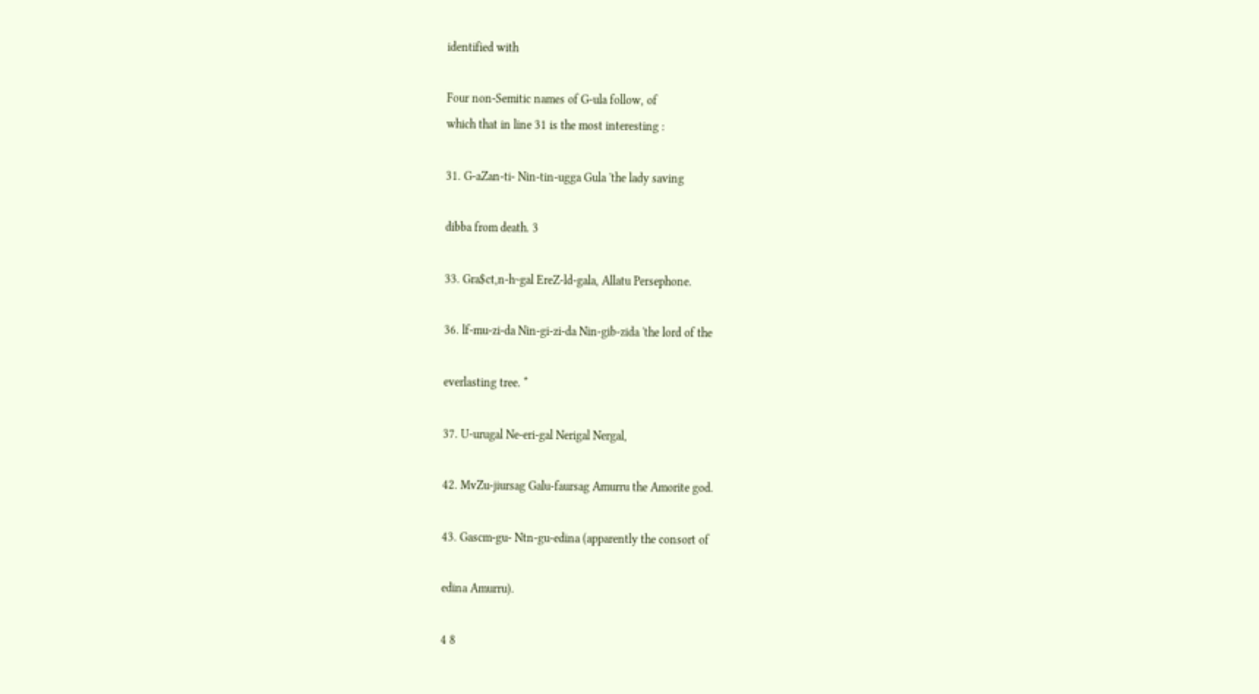identified with

Four non-Semitic names of G-ula follow, of
which that in line 31 is the most interesting :

31. G-aZan-ti- Nin-tin-ugga Gula 'the lady saving

dibba from death. 3

33. Gra$ct,n-h~gal EreZ-ld-gala, Allatu Persephone.

36. lf-mu-zi-da Nin-gi-zi-da Nin-gib-zida 'the lord of the

everlasting tree. *

37. U-urugal Ne-eri-gal Nerigal Nergal,

42. MvZu-jiursag Galu-faursag Amurru the Amorite god.

43. Gascm-gu- Ntn-gu-edina (apparently the consort of

edina Amurru).

4 8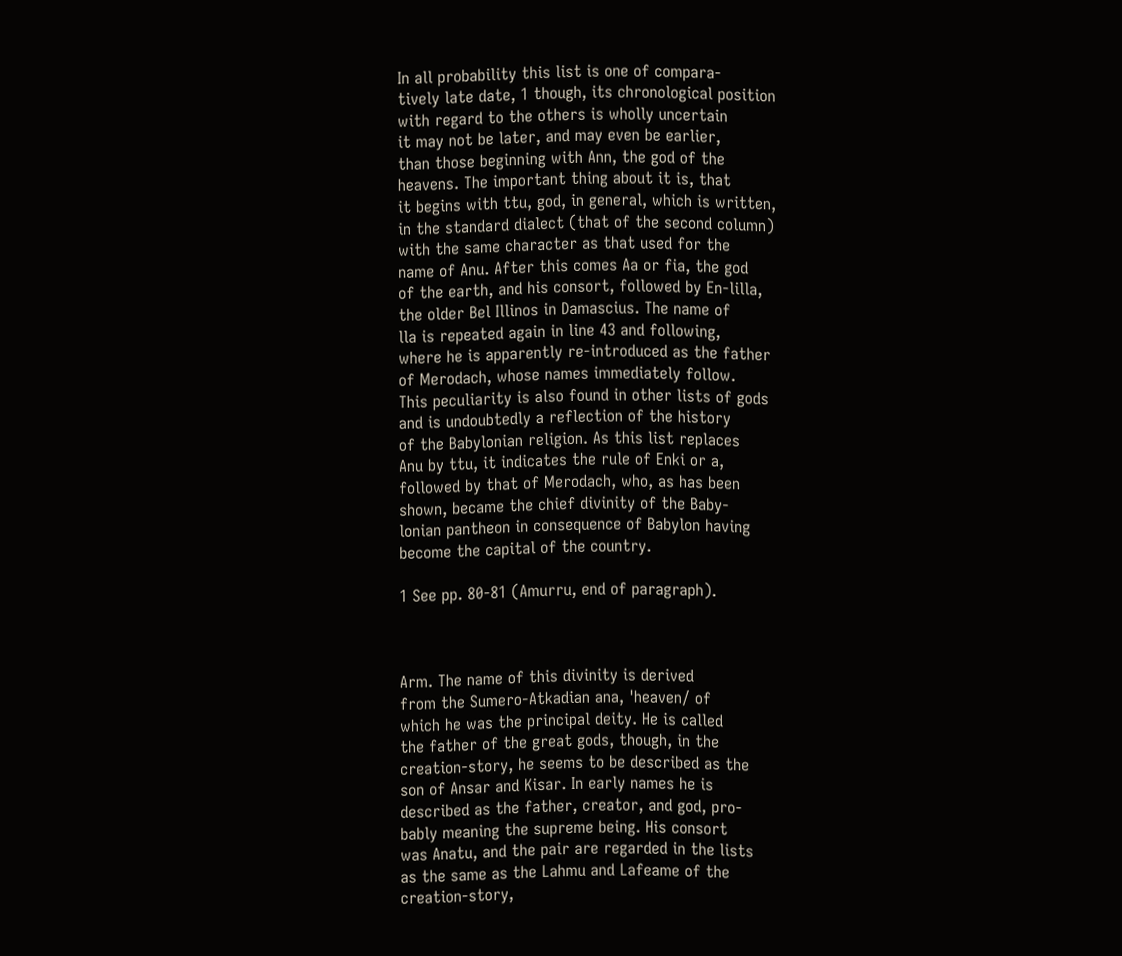In all probability this list is one of compara-
tively late date, 1 though, its chronological position
with regard to the others is wholly uncertain
it may not be later, and may even be earlier,
than those beginning with Ann, the god of the
heavens. The important thing about it is, that
it begins with ttu, god, in general, which is written,
in the standard dialect (that of the second column)
with the same character as that used for the
name of Anu. After this comes Aa or fia, the god
of the earth, and his consort, followed by En-lilla,
the older Bel Illinos in Damascius. The name of
lla is repeated again in line 43 and following,
where he is apparently re-introduced as the father
of Merodach, whose names immediately follow.
This peculiarity is also found in other lists of gods
and is undoubtedly a reflection of the history
of the Babylonian religion. As this list replaces
Anu by ttu, it indicates the rule of Enki or a,
followed by that of Merodach, who, as has been
shown, became the chief divinity of the Baby-
lonian pantheon in consequence of Babylon having
become the capital of the country.

1 See pp. 80-81 (Amurru, end of paragraph).



Arm. The name of this divinity is derived
from the Sumero-Atkadian ana, 'heaven/ of
which he was the principal deity. He is called
the father of the great gods, though, in the
creation-story, he seems to be described as the
son of Ansar and Kisar. In early names he is
described as the father, creator, and god, pro-
bably meaning the supreme being. His consort
was Anatu, and the pair are regarded in the lists
as the same as the Lahmu and Lafeame of the
creation-story,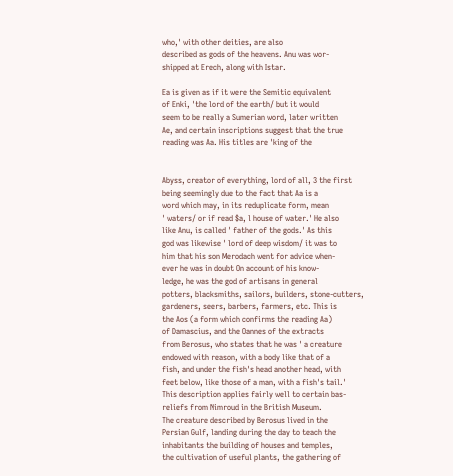who,' with other deities, are also
described as gods of the heavens. Anu was wor-
shipped at Erech, along with Istar.

Ea is given as if it were the Semitic equivalent
of Enki, 'the lord of the earth/ but it would
seem to be really a Sumerian word, later written
Ae, and certain inscriptions suggest that the true
reading was Aa. His titles are 'king of the


Abyss, creator of everything, lord of all, 3 the first
being seemingly due to the fact that Aa is a
word which may, in its reduplicate form, mean
' waters/ or if read $a, l house of water.' He also
like Anu, is called ' father of the gods.' As this
god was likewise ' lord of deep wisdom/ it was to
him that his son Merodach went for advice when-
ever he was in doubt On account of his know-
ledge, he was the god of artisans in general
potters, blacksmiths, sailors, builders, stone-cutters,
gardeners, seers, barbers, farmers, etc. This is
the Aos (a form which confirms the reading Aa)
of Damascius, and the Oannes of the extracts
from Berosus, who states that he was ' a creature
endowed with reason, with a body like that of a
fish, and under the fish's head another head, with
feet below, like those of a man, with a fish's tail.'
This description applies fairly well to certain bas-
reliefs from Nimroud in the British Museum.
The creature described by Berosus lived in the
Persian Gulf, landing during the day to teach the
inhabitants the building of houses and temples,
the cultivation of useful plants, the gathering of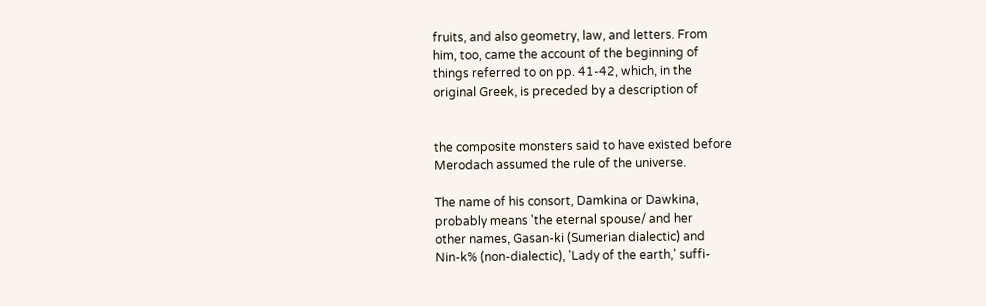fruits, and also geometry, law, and letters. From
him, too, came the account of the beginning of
things referred to on pp. 41-42, which, in the
original Greek, is preceded by a description of


the composite monsters said to have existed before
Merodach assumed the rule of the universe.

The name of his consort, Damkina or Dawkina,
probably means 'the eternal spouse/ and her
other names, Gasan-ki (Sumerian dialectic) and
Nin-k% (non-dialectic), 'Lady of the earth,' suffi-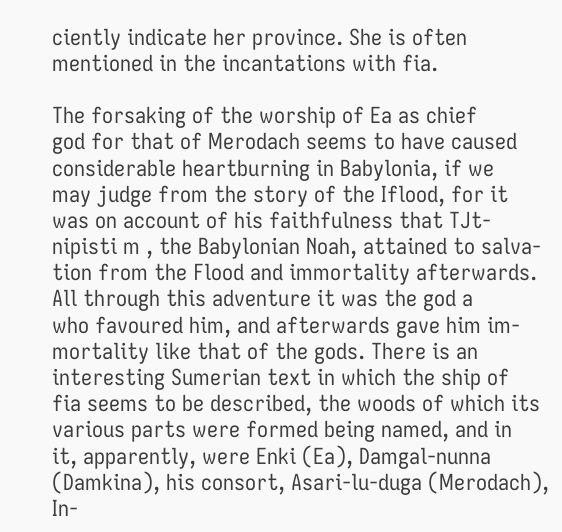ciently indicate her province. She is often
mentioned in the incantations with fia.

The forsaking of the worship of Ea as chief
god for that of Merodach seems to have caused
considerable heartburning in Babylonia, if we
may judge from the story of the Iflood, for it
was on account of his faithfulness that TJt-
nipisti m , the Babylonian Noah, attained to salva-
tion from the Flood and immortality afterwards.
All through this adventure it was the god a
who favoured him, and afterwards gave him im-
mortality like that of the gods. There is an
interesting Sumerian text in which the ship of
fia seems to be described, the woods of which its
various parts were formed being named, and in
it, apparently, were Enki (Ea), Damgal-nunna
(Damkina), his consort, Asari-lu-duga (Merodach),
In-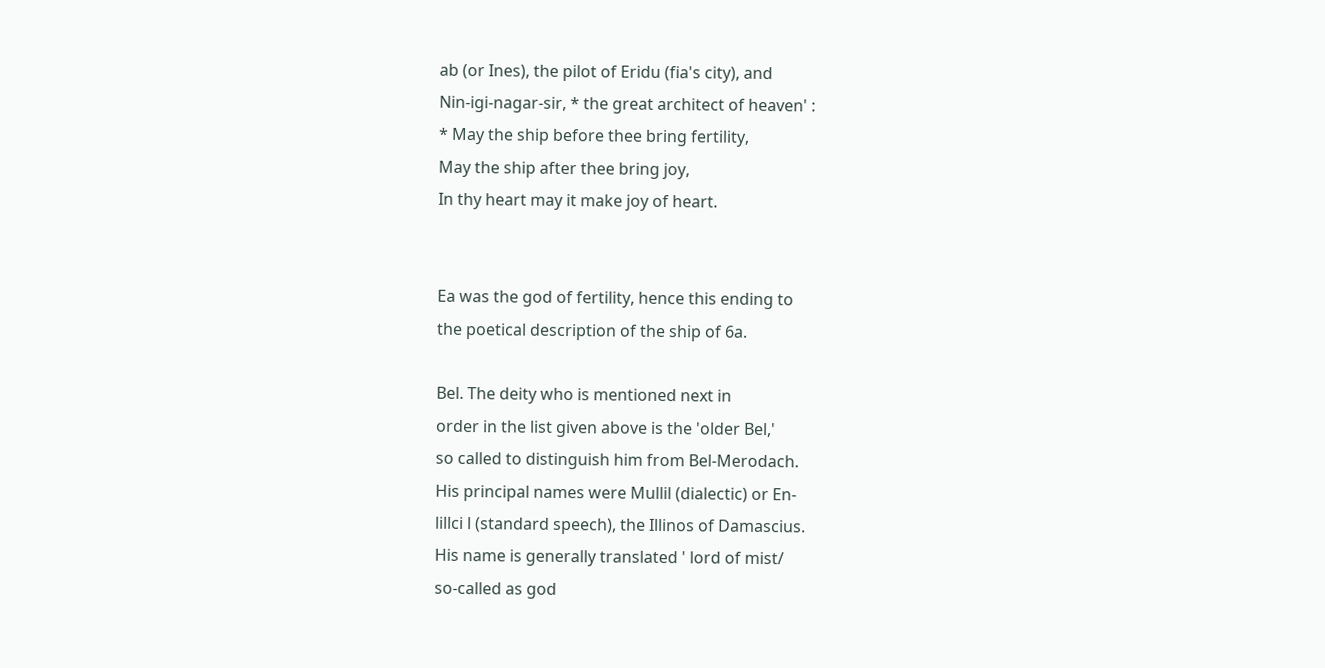ab (or Ines), the pilot of Eridu (fia's city), and
Nin-igi-nagar-sir, * the great architect of heaven' :
* May the ship before thee bring fertility,
May the ship after thee bring joy,
In thy heart may it make joy of heart.


Ea was the god of fertility, hence this ending to
the poetical description of the ship of 6a.

Bel. The deity who is mentioned next in
order in the list given above is the 'older Bel,'
so called to distinguish him from Bel-Merodach.
His principal names were Mullil (dialectic) or En-
lillci l (standard speech), the Illinos of Damascius.
His name is generally translated ' lord of mist/
so-called as god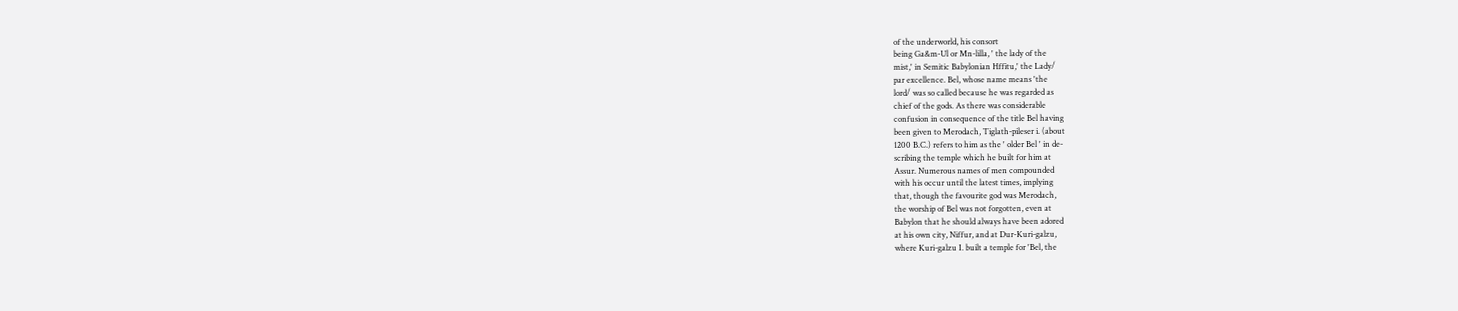of the underworld, his consort
being Ga&m-Ul or Mn-lilla, ' the lady of the
mist,' in Semitic Babylonian Hffitu,' the Lady/
par excellence. Bel, whose name means 'the
lord/ was so called because he was regarded as
chief of the gods. As there was considerable
confusion in consequence of the title Bel having
been given to Merodach, Tiglath-pileser i. (about
1200 B.C.) refers to him as the ' older Bel ' in de-
scribing the temple which he built for him at
Assur. Numerous names of men compounded
with his occur until the latest times, implying
that, though the favourite god was Merodach,
the worship of Bel was not forgotten, even at
Babylon that he should always have been adored
at his own city, Niffur, and at Dur-Kuri-galzu,
where Kuri-galzu I. built a temple for 'Bel, the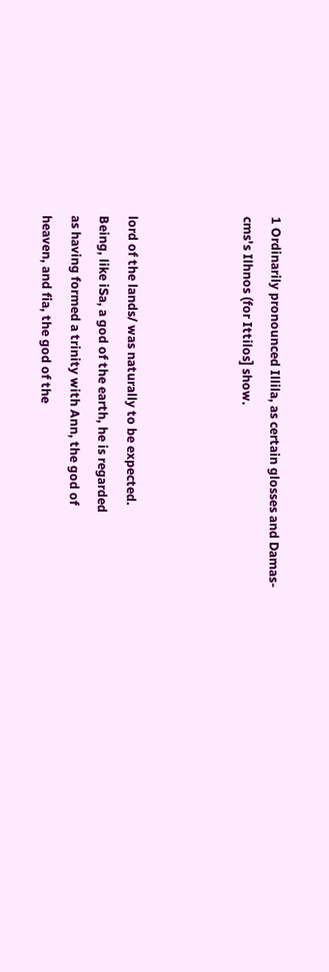1 Ordinarily pronounced Illila, as certain glosses and Damas-
cms's Ilhnos (for Ittilos] show.



lord of the lands/ was naturally to be expected.
Being, like iSa, a god of the earth, he is regarded
as having formed a trinity with Ann, the god of
heaven, and fia, the god of the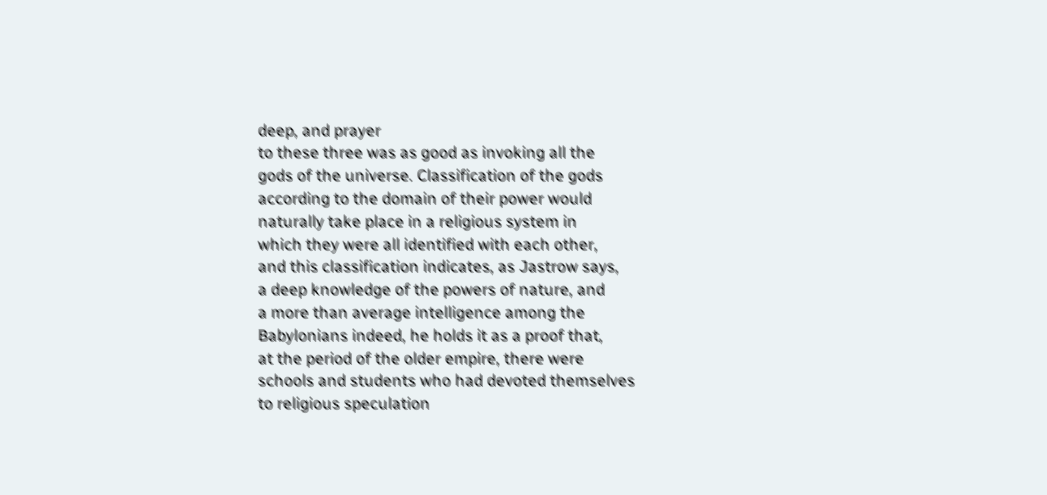deep, and prayer
to these three was as good as invoking all the
gods of the universe. Classification of the gods
according to the domain of their power would
naturally take place in a religious system in
which they were all identified with each other,
and this classification indicates, as Jastrow says,
a deep knowledge of the powers of nature, and
a more than average intelligence among the
Babylonians indeed, he holds it as a proof that,
at the period of the older empire, there were
schools and students who had devoted themselves
to religious speculation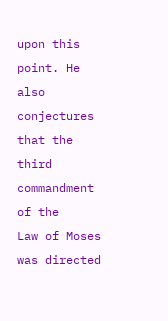upon this point. He also
conjectures that the third commandment of the
Law of Moses was directed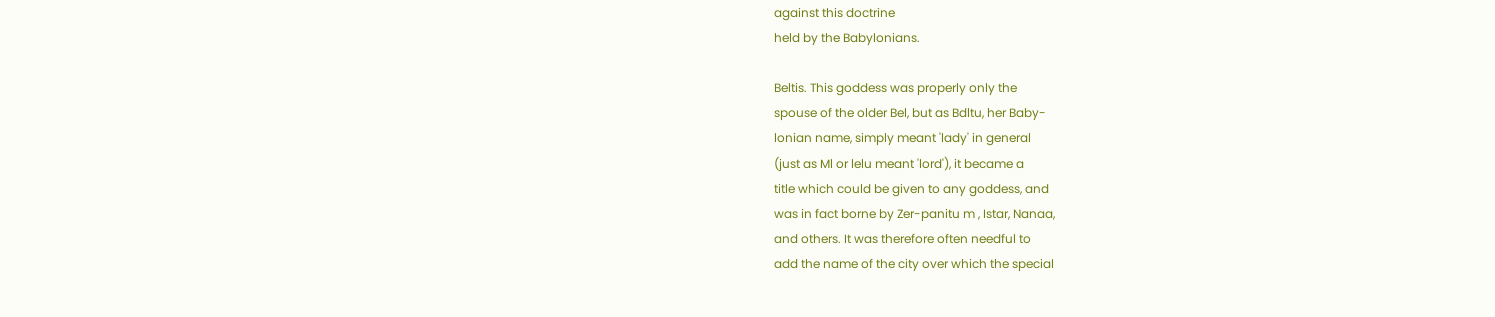against this doctrine
held by the Babylonians.

Beltis. This goddess was properly only the
spouse of the older Bel, but as Bdltu, her Baby-
lonian name, simply meant 'lady' in general
(just as Ml or lelu meant 'lord'), it became a
title which could be given to any goddess, and
was in fact borne by Zer-panitu m , Istar, Nanaa,
and others. It was therefore often needful to
add the name of the city over which the special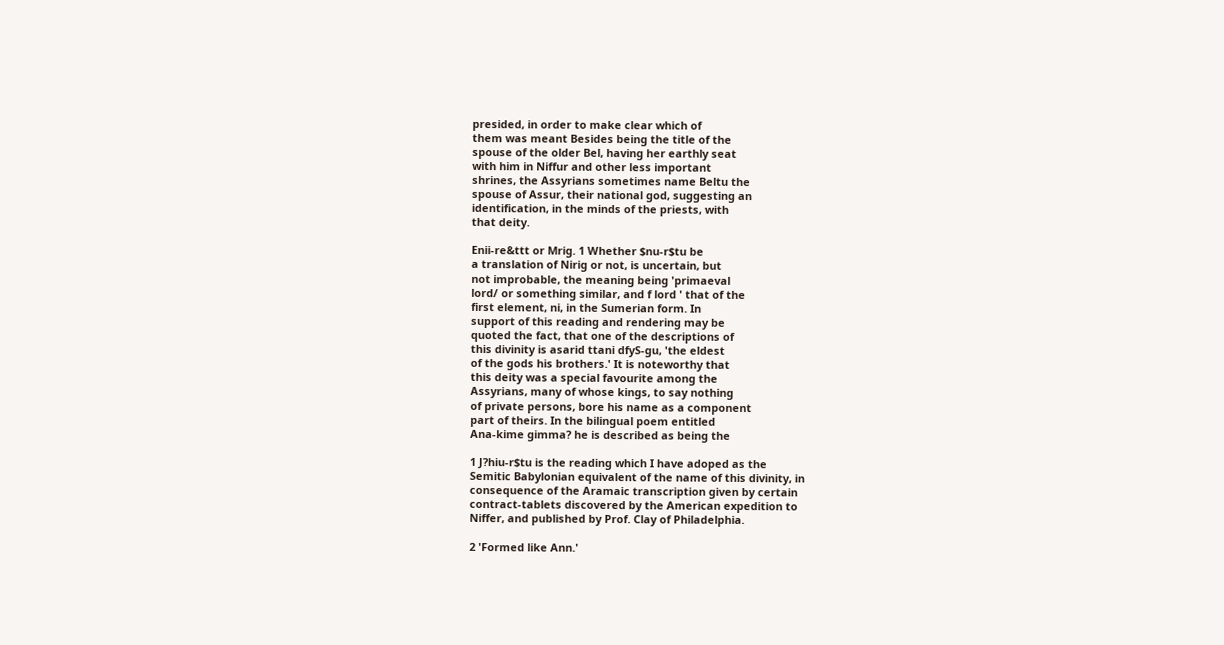presided, in order to make clear which of
them was meant Besides being the title of the
spouse of the older Bel, having her earthly seat
with him in Niffur and other less important
shrines, the Assyrians sometimes name Beltu the
spouse of Assur, their national god, suggesting an
identification, in the minds of the priests, with
that deity.

Enii-re&ttt or Mrig. 1 Whether $nu-r$tu be
a translation of Nirig or not, is uncertain, but
not improbable, the meaning being 'primaeval
lord/ or something similar, and f lord ' that of the
first element, ni, in the Sumerian form. In
support of this reading and rendering may be
quoted the fact, that one of the descriptions of
this divinity is asarid ttani dfyS-gu, 'the eldest
of the gods his brothers.' It is noteworthy that
this deity was a special favourite among the
Assyrians, many of whose kings, to say nothing
of private persons, bore his name as a component
part of theirs. In the bilingual poem entitled
Ana-kime gimma? he is described as being the

1 J?hiu-r$tu is the reading which I have adoped as the
Semitic Babylonian equivalent of the name of this divinity, in
consequence of the Aramaic transcription given by certain
contract-tablets discovered by the American expedition to
Niffer, and published by Prof. Clay of Philadelphia.

2 'Formed like Ann.'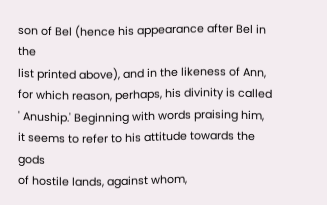son of Bel (hence his appearance after Bel in the
list printed above), and in the likeness of Ann,
for which reason, perhaps, his divinity is called
' Anuship.' Beginning with words praising him,
it seems to refer to his attitude towards the gods
of hostile lands, against whom,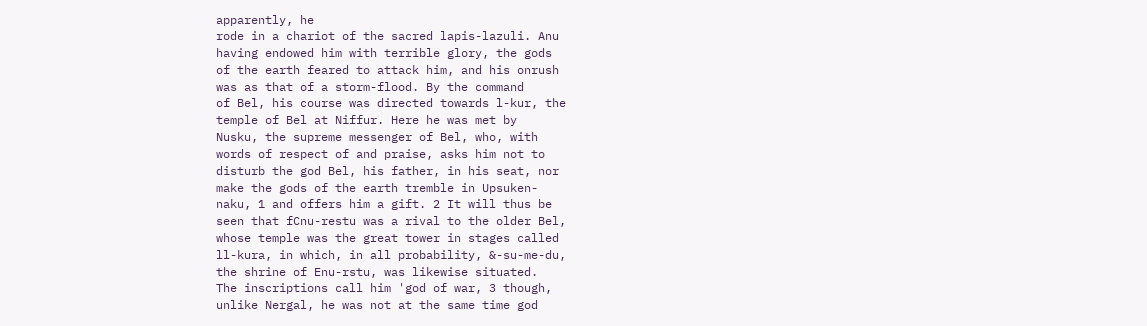apparently, he
rode in a chariot of the sacred lapis-lazuli. Anu
having endowed him with terrible glory, the gods
of the earth feared to attack him, and his onrush
was as that of a storm-flood. By the command
of Bel, his course was directed towards l-kur, the
temple of Bel at Niffur. Here he was met by
Nusku, the supreme messenger of Bel, who, with
words of respect of and praise, asks him not to
disturb the god Bel, his father, in his seat, nor
make the gods of the earth tremble in Upsuken-
naku, 1 and offers him a gift. 2 It will thus be
seen that fCnu-restu was a rival to the older Bel,
whose temple was the great tower in stages called
ll-kura, in which, in all probability, &-su-me-du,
the shrine of Enu-rstu, was likewise situated.
The inscriptions call him 'god of war, 3 though,
unlike Nergal, he was not at the same time god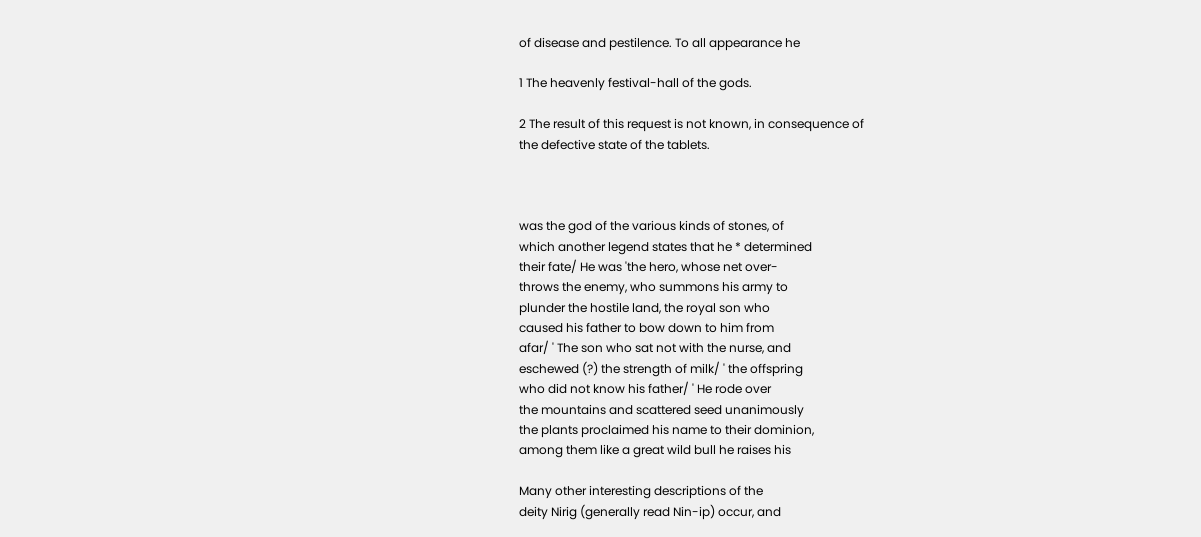of disease and pestilence. To all appearance he

1 The heavenly festival-hall of the gods.

2 The result of this request is not known, in consequence of
the defective state of the tablets.



was the god of the various kinds of stones, of
which another legend states that he * determined
their fate/ He was 'the hero, whose net over-
throws the enemy, who summons his army to
plunder the hostile land, the royal son who
caused his father to bow down to him from
afar/ ' The son who sat not with the nurse, and
eschewed (?) the strength of milk/ ' the offspring
who did not know his father/ ' He rode over
the mountains and scattered seed unanimously
the plants proclaimed his name to their dominion,
among them like a great wild bull he raises his

Many other interesting descriptions of the
deity Nirig (generally read Nin-ip) occur, and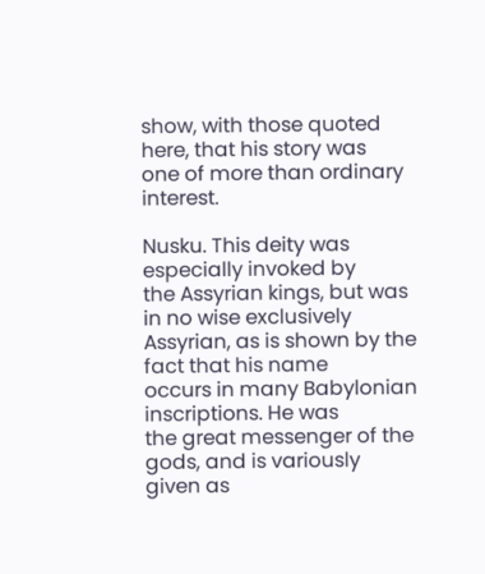show, with those quoted here, that his story was
one of more than ordinary interest.

Nusku. This deity was especially invoked by
the Assyrian kings, but was in no wise exclusively
Assyrian, as is shown by the fact that his name
occurs in many Babylonian inscriptions. He was
the great messenger of the gods, and is variously
given as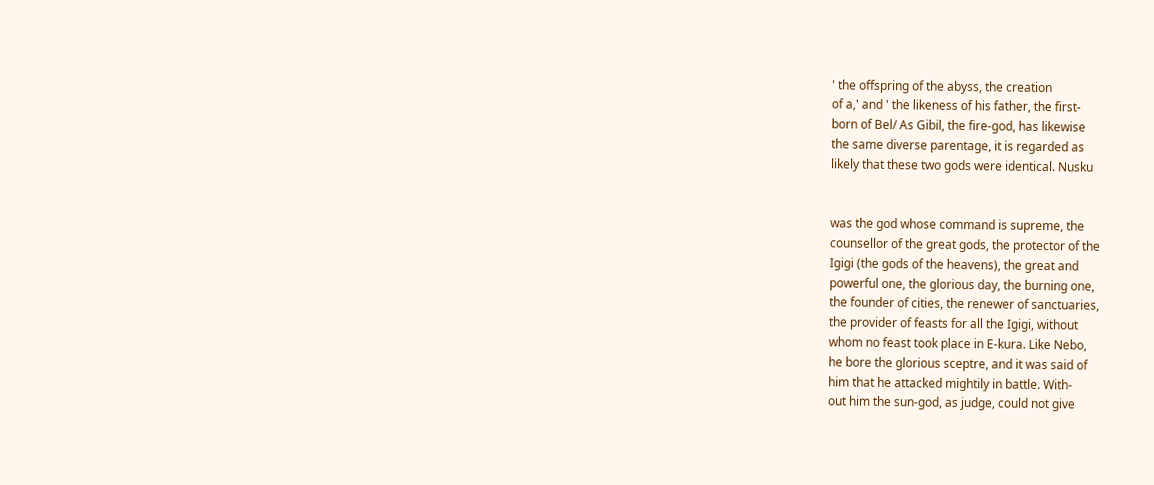' the offspring of the abyss, the creation
of a,' and ' the likeness of his father, the first-
born of Bel/ As Gibil, the fire-god, has likewise
the same diverse parentage, it is regarded as
likely that these two gods were identical. Nusku


was the god whose command is supreme, the
counsellor of the great gods, the protector of the
Igigi (the gods of the heavens), the great and
powerful one, the glorious day, the burning one,
the founder of cities, the renewer of sanctuaries,
the provider of feasts for all the Igigi, without
whom no feast took place in E-kura. Like Nebo,
he bore the glorious sceptre, and it was said of
him that he attacked mightily in battle. With-
out him the sun-god, as judge, could not give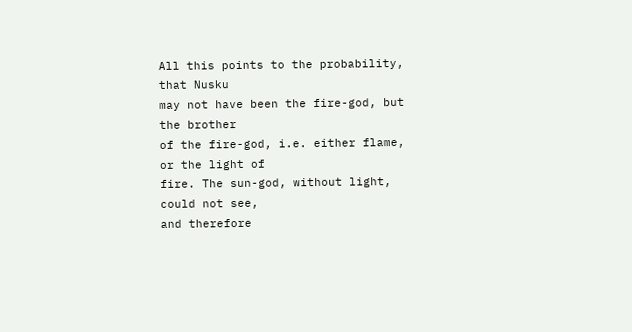All this points to the probability, that Nusku
may not have been the fire-god, but the brother
of the fire-god, i.e. either flame, or the light of
fire. The sun-god, without light, could not see,
and therefore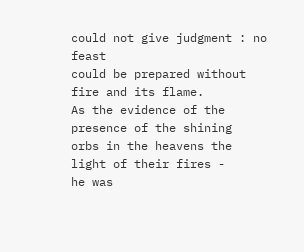could not give judgment : no feast
could be prepared without fire and its flame.
As the evidence of the presence of the shining
orbs in the heavens the light of their fires -
he was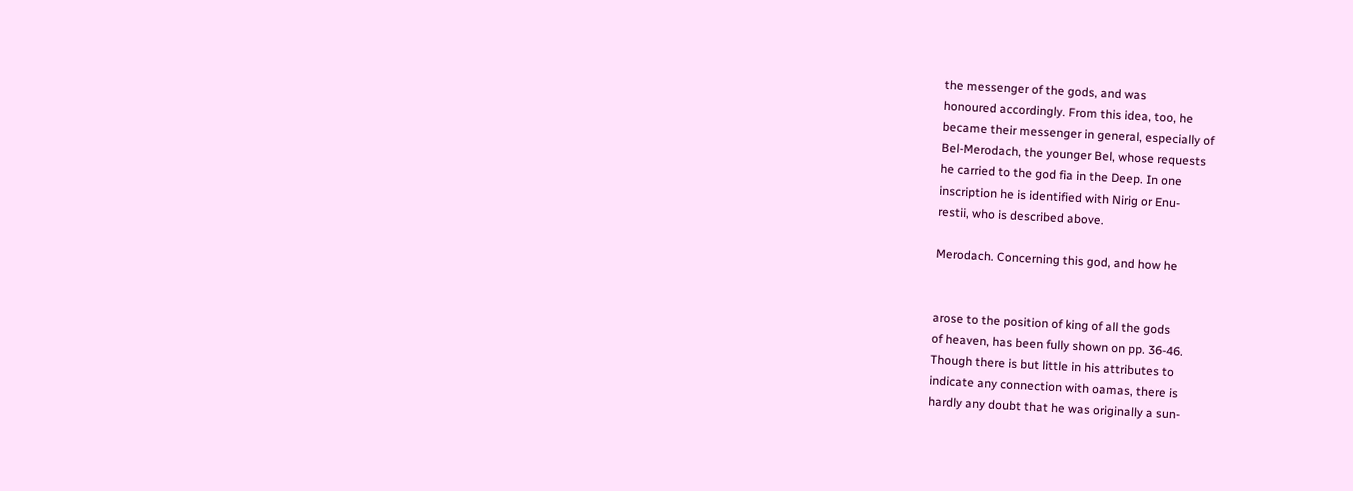the messenger of the gods, and was
honoured accordingly. From this idea, too, he
became their messenger in general, especially of
Bel-Merodach, the younger Bel, whose requests
he carried to the god fia in the Deep. In one
inscription he is identified with Nirig or Enu-
restii, who is described above.

Merodach. Concerning this god, and how he


arose to the position of king of all the gods
of heaven, has been fully shown on pp. 36-46.
Though there is but little in his attributes to
indicate any connection with oamas, there is
hardly any doubt that he was originally a sun-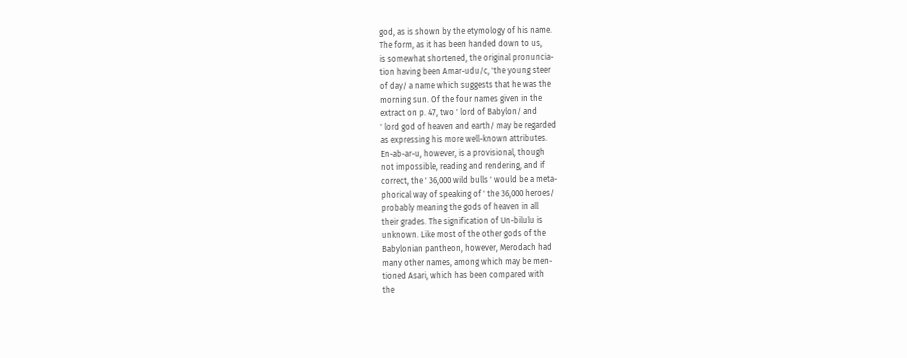god, as is shown by the etymology of his name.
The form, as it has been handed down to us,
is somewhat shortened, the original pronuncia-
tion having been Amar-udu/c, 'the young steer
of day/ a name which suggests that he was the
morning sun. Of the four names given in the
extract on p. 47, two ' lord of Babylon/ and
' lord god of heaven and earth/ may be regarded
as expressing his more well-known attributes.
En-ab-ar-u, however, is a provisional, though
not impossible, reading and rendering, and if
correct, the ' 36,000 wild bulls ' would be a meta-
phorical way of speaking of ' the 36,000 heroes/
probably meaning the gods of heaven in all
their grades. The signification of Un-bilulu is
unknown. Like most of the other gods of the
Babylonian pantheon, however, Merodach had
many other names, among which may be men-
tioned Asari, which has been compared with
the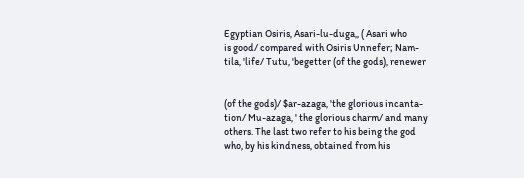Egyptian Osiris, Asari-lu-duga,, ( Asari who
is good/ compared with Osiris Unnefer; Nam-
tila, 'life/ Tutu, 'begetter (of the gods), renewer


(of the gods)/ $ar-azaga, 'the glorious incanta-
tion/ Mu-azaga, ' the glorious charm/ and many
others. The last two refer to his being the god
who, by his kindness, obtained from his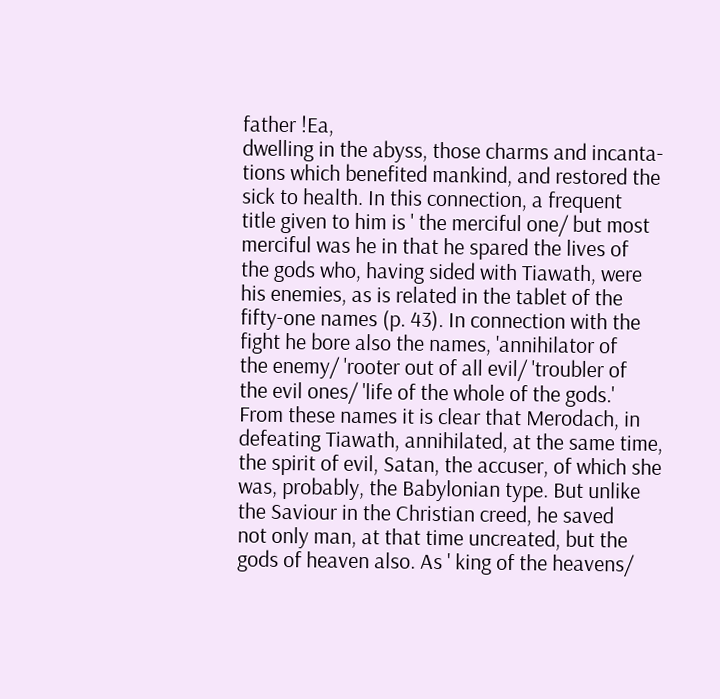father !Ea,
dwelling in the abyss, those charms and incanta-
tions which benefited mankind, and restored the
sick to health. In this connection, a frequent
title given to him is ' the merciful one/ but most
merciful was he in that he spared the lives of
the gods who, having sided with Tiawath, were
his enemies, as is related in the tablet of the
fifty-one names (p. 43). In connection with the
fight he bore also the names, 'annihilator of
the enemy/ 'rooter out of all evil/ 'troubler of
the evil ones/ 'life of the whole of the gods.'
From these names it is clear that Merodach, in
defeating Tiawath, annihilated, at the same time,
the spirit of evil, Satan, the accuser, of which she
was, probably, the Babylonian type. But unlike
the Saviour in the Christian creed, he saved
not only man, at that time uncreated, but the
gods of heaven also. As ' king of the heavens/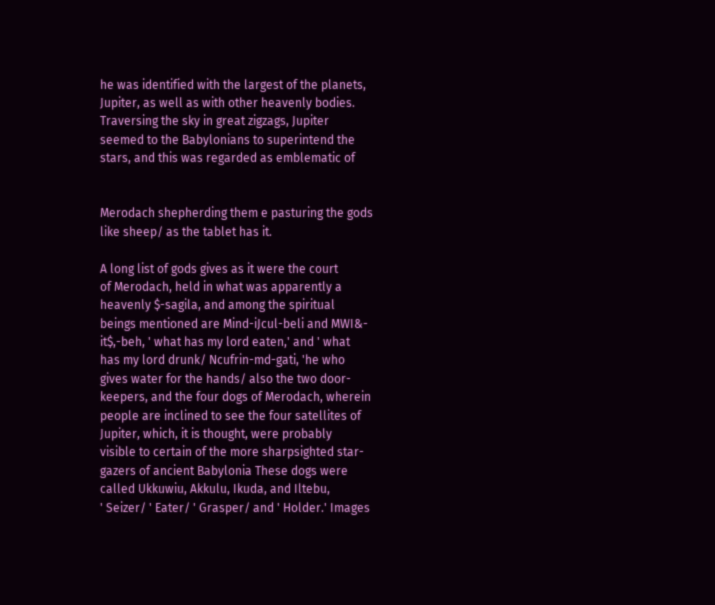he was identified with the largest of the planets,
Jupiter, as well as with other heavenly bodies.
Traversing the sky in great zigzags, Jupiter
seemed to the Babylonians to superintend the
stars, and this was regarded as emblematic of


Merodach shepherding them e pasturing the gods
like sheep/ as the tablet has it.

A long list of gods gives as it were the court
of Merodach, held in what was apparently a
heavenly $-sagila, and among the spiritual
beings mentioned are Mind-iJcul-beli and MWI&-
it$,-beh, ' what has my lord eaten,' and ' what
has my lord drunk/ Ncufrin-md-gati, 'he who
gives water for the hands/ also the two door-
keepers, and the four dogs of Merodach, wherein
people are inclined to see the four satellites of
Jupiter, which, it is thought, were probably
visible to certain of the more sharpsighted star-
gazers of ancient Babylonia These dogs were
called Ukkuwiu, Akkulu, Ikuda, and Iltebu,
' Seizer/ ' Eater/ ' Grasper/ and ' Holder.' Images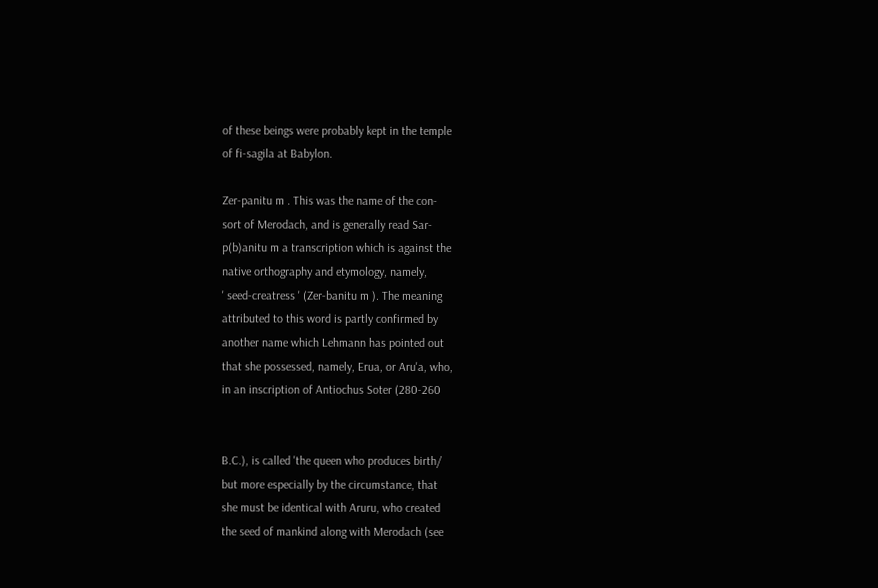of these beings were probably kept in the temple
of fi-sagila at Babylon.

Zer-panitu m . This was the name of the con-
sort of Merodach, and is generally read Sar-
p(b)anitu m a transcription which is against the
native orthography and etymology, namely,
' seed-creatress ' (Zer-banitu m ). The meaning
attributed to this word is partly confirmed by
another name which Lehmann has pointed out
that she possessed, namely, Erua, or Aru'a, who,
in an inscription of Antiochus Soter (280-260


B.C.), is called 'the queen who produces birth/
but more especially by the circumstance, that
she must be identical with Aruru, who created
the seed of mankind along with Merodach (see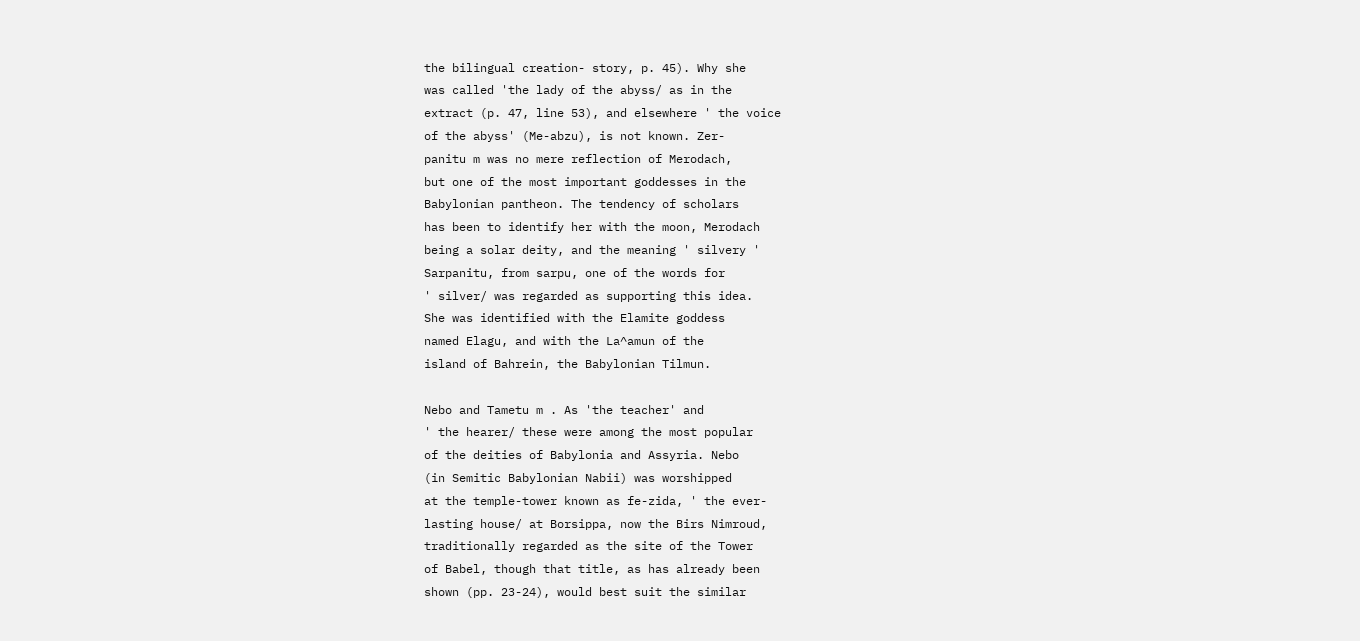the bilingual creation- story, p. 45). Why she
was called 'the lady of the abyss/ as in the
extract (p. 47, line 53), and elsewhere ' the voice
of the abyss' (Me-abzu), is not known. Zer-
panitu m was no mere reflection of Merodach,
but one of the most important goddesses in the
Babylonian pantheon. The tendency of scholars
has been to identify her with the moon, Merodach
being a solar deity, and the meaning ' silvery '
Sarpanitu, from sarpu, one of the words for
' silver/ was regarded as supporting this idea.
She was identified with the Elamite goddess
named Elagu, and with the La^amun of the
island of Bahrein, the Babylonian Tilmun.

Nebo and Tametu m . As 'the teacher' and
' the hearer/ these were among the most popular
of the deities of Babylonia and Assyria. Nebo
(in Semitic Babylonian Nabii) was worshipped
at the temple-tower known as fe-zida, ' the ever-
lasting house/ at Borsippa, now the Birs Nimroud,
traditionally regarded as the site of the Tower
of Babel, though that title, as has already been
shown (pp. 23-24), would best suit the similar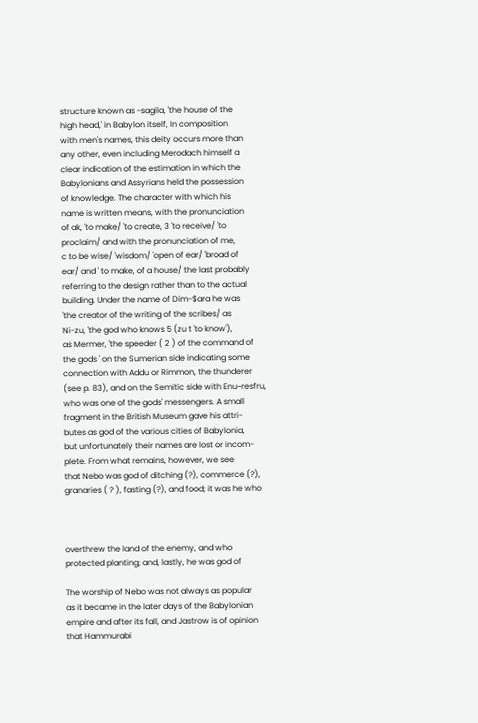structure known as -sagila, 'the house of the
high head,' in Babylon itself, In composition
with men's names, this deity occurs more than
any other, even including Merodach himself a
clear indication of the estimation in which the
Babylonians and Assyrians held the possession
of knowledge. The character with which his
name is written means, with the pronunciation
of ak, 'to make/ 'to create, 3 'to receive/ 'to
proclaim/ and with the pronunciation of me,
c to be wise/ 'wisdom/ 'open of ear/ 'broad of
ear/ and ' to make, of a house/ the last probably
referring to the design rather than to the actual
building. Under the name of Dim-$ara he was
'the creator of the writing of the scribes/ as
Ni-zu, 'the god who knows 5 (zu t 'to know'),
as Mermer, 'the speeder ( 2 ) of the command of
the gods ' on the Sumerian side indicating some
connection with Addu or Rimmon, the thunderer
(see p. 83), and on the Semitic side with Enu~resfru,
who was one of the gods' messengers. A small
fragment in the British Museum gave his attri-
butes as god of the various cities of Babylonia,
but unfortunately their names are lost or incom-
plete. From what remains, however, we see
that Nebo was god of ditching (?), commerce (?),
granaries ( ? ), fasting (?), and food; it was he who



overthrew the land of the enemy, and who
protected planting; and, lastly, he was god of

The worship of Nebo was not always as popular
as it became in the later days of the Babylonian
empire and after its fall, and Jastrow is of opinion
that Hammurabi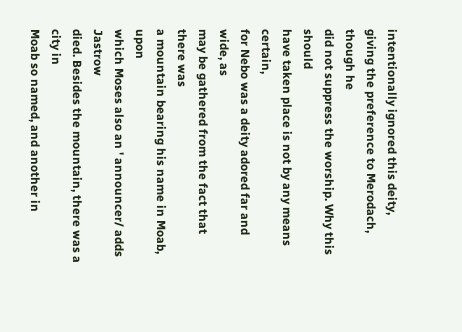intentionally ignored this deity,
giving the preference to Merodach, though he
did not suppress the worship. Why this should
have taken place is not by any means certain,
for Nebo was a deity adored far and wide, as
may be gathered from the fact that there was
a mountain bearing his name in Moab, upon
which Moses also an ' announcer/ adds Jastrow
died. Besides the mountain, there was a city in
Moab so named, and another in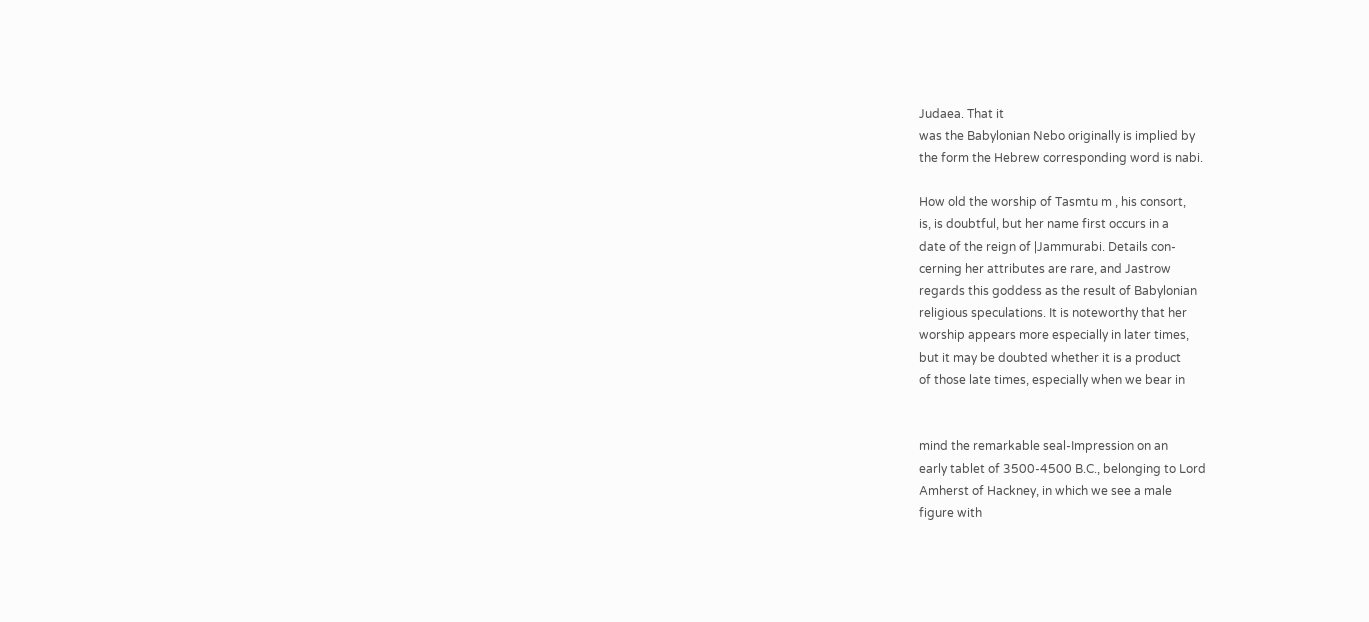Judaea. That it
was the Babylonian Nebo originally is implied by
the form the Hebrew corresponding word is nabi.

How old the worship of Tasmtu m , his consort,
is, is doubtful, but her name first occurs in a
date of the reign of |Jammurabi. Details con-
cerning her attributes are rare, and Jastrow
regards this goddess as the result of Babylonian
religious speculations. It is noteworthy that her
worship appears more especially in later times,
but it may be doubted whether it is a product
of those late times, especially when we bear in


mind the remarkable seal-Impression on an
early tablet of 3500-4500 B.C., belonging to Lord
Amherst of Hackney, in which we see a male
figure with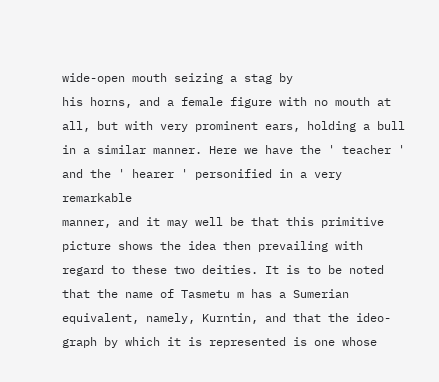wide-open mouth seizing a stag by
his horns, and a female figure with no mouth at
all, but with very prominent ears, holding a bull
in a similar manner. Here we have the ' teacher '
and the ' hearer ' personified in a very remarkable
manner, and it may well be that this primitive
picture shows the idea then prevailing with
regard to these two deities. It is to be noted
that the name of Tasmetu m has a Sumerian
equivalent, namely, Kurntin, and that the ideo-
graph by which it is represented is one whose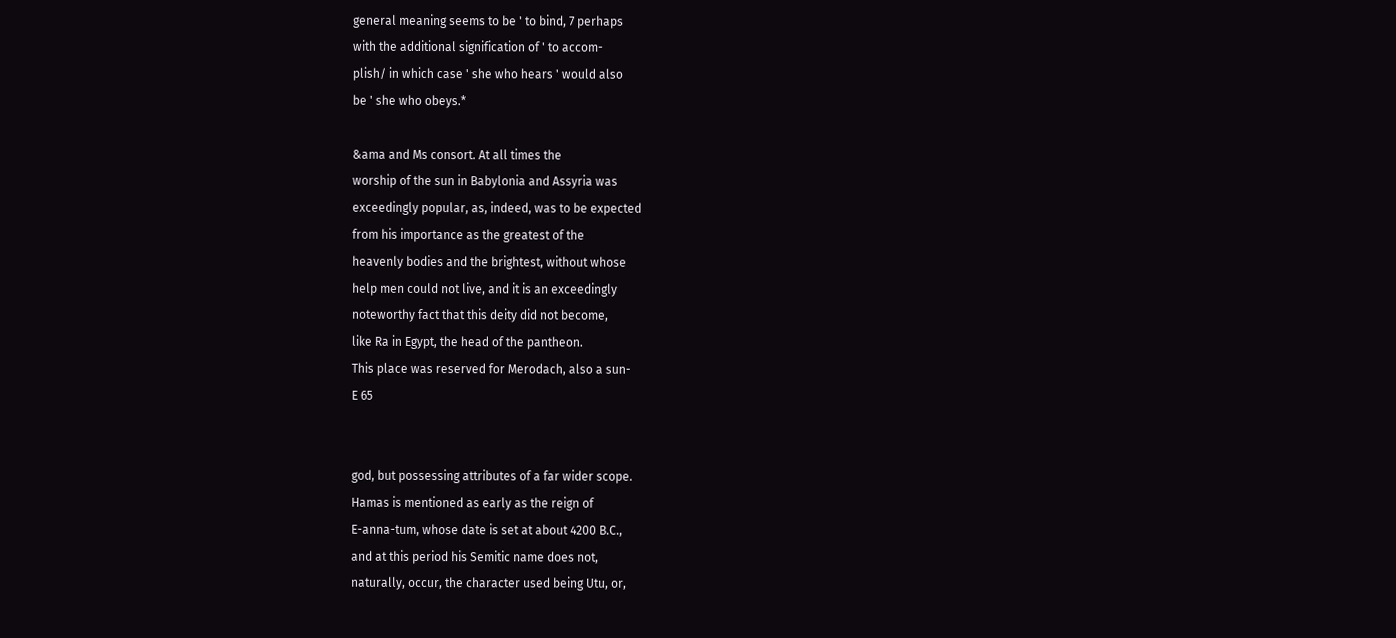general meaning seems to be ' to bind, 7 perhaps
with the additional signification of ' to accom-
plish/ in which case ' she who hears ' would also
be ' she who obeys.*

&ama and Ms consort. At all times the
worship of the sun in Babylonia and Assyria was
exceedingly popular, as, indeed, was to be expected
from his importance as the greatest of the
heavenly bodies and the brightest, without whose
help men could not live, and it is an exceedingly
noteworthy fact that this deity did not become,
like Ra in Egypt, the head of the pantheon.
This place was reserved for Merodach, also a sun-
E 65


god, but possessing attributes of a far wider scope.
Hamas is mentioned as early as the reign of
E-anna-tum, whose date is set at about 4200 B.C.,
and at this period his Semitic name does not,
naturally, occur, the character used being Utu, or,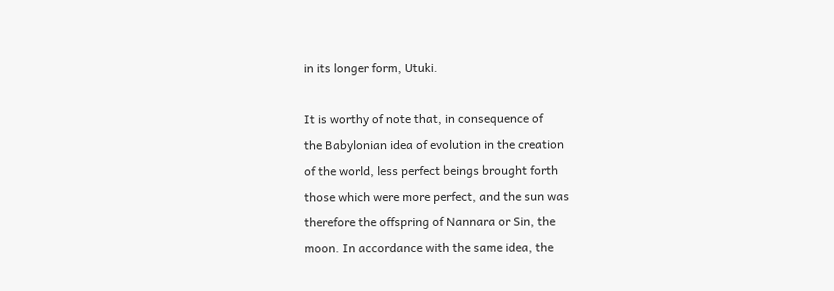in its longer form, Utuki.

It is worthy of note that, in consequence of
the Babylonian idea of evolution in the creation
of the world, less perfect beings brought forth
those which were more perfect, and the sun was
therefore the offspring of Nannara or Sin, the
moon. In accordance with the same idea, the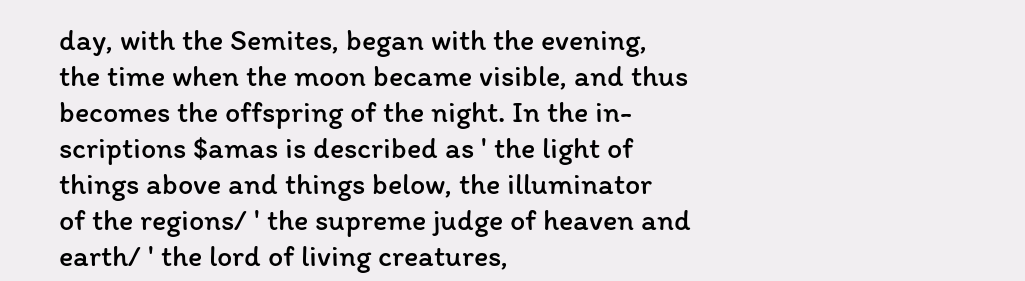day, with the Semites, began with the evening,
the time when the moon became visible, and thus
becomes the offspring of the night. In the in-
scriptions $amas is described as ' the light of
things above and things below, the illuminator
of the regions/ ' the supreme judge of heaven and
earth/ ' the lord of living creatures,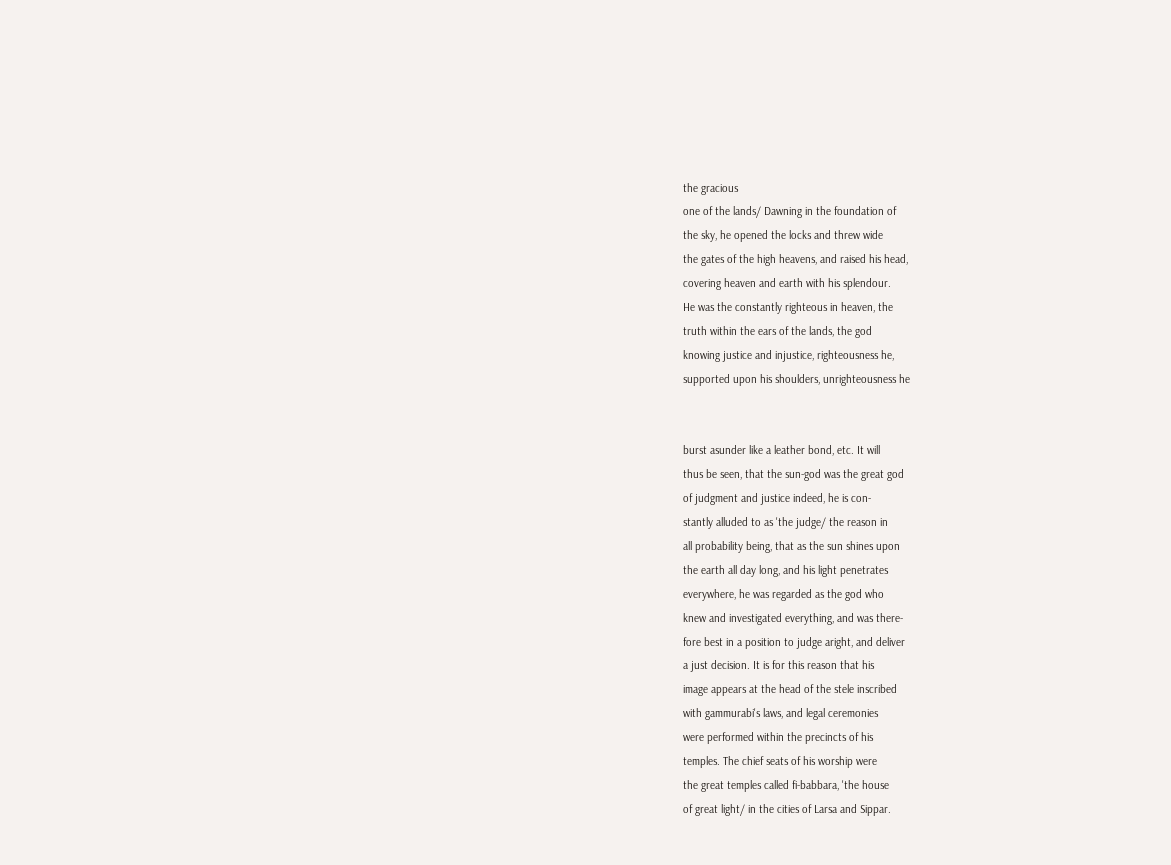the gracious
one of the lands/ Dawning in the foundation of
the sky, he opened the locks and threw wide
the gates of the high heavens, and raised his head,
covering heaven and earth with his splendour.
He was the constantly righteous in heaven, the
truth within the ears of the lands, the god
knowing justice and injustice, righteousness he,
supported upon his shoulders, unrighteousness he


burst asunder like a leather bond, etc. It will
thus be seen, that the sun-god was the great god
of judgment and justice indeed, he is con-
stantly alluded to as 'the judge/ the reason in
all probability being, that as the sun shines upon
the earth all day long, and his light penetrates
everywhere, he was regarded as the god who
knew and investigated everything, and was there-
fore best in a position to judge aright, and deliver
a just decision. It is for this reason that his
image appears at the head of the stele inscribed
with gammurabi's laws, and legal ceremonies
were performed within the precincts of his
temples. The chief seats of his worship were
the great temples called fi-babbara, 'the house
of great light/ in the cities of Larsa and Sippar.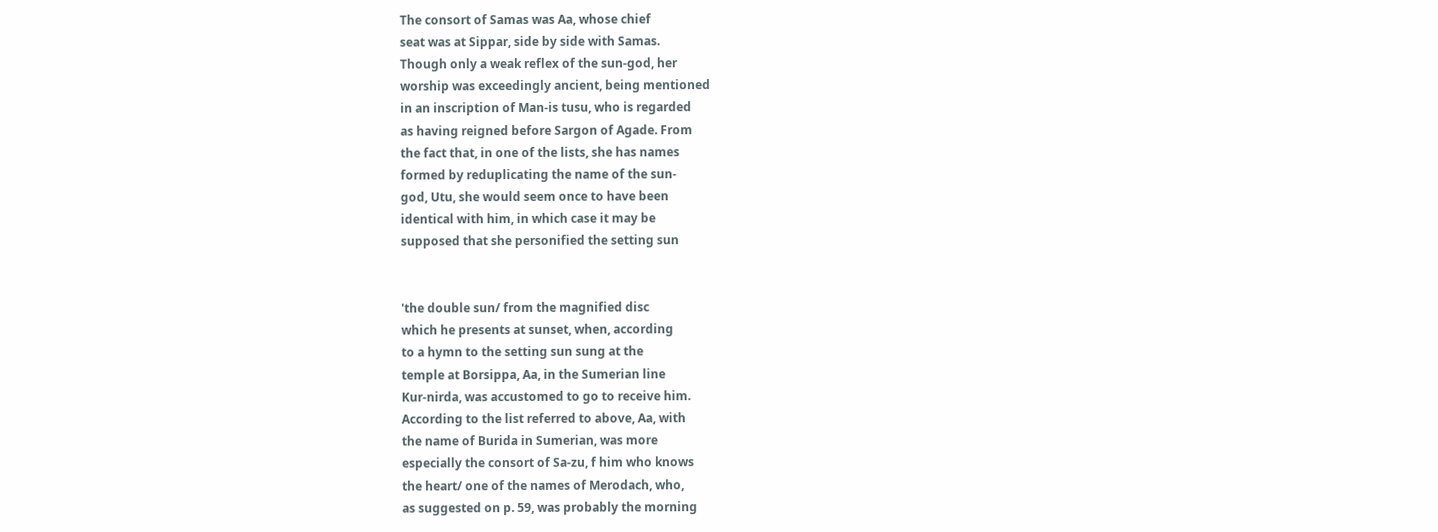The consort of Samas was Aa, whose chief
seat was at Sippar, side by side with Samas.
Though only a weak reflex of the sun-god, her
worship was exceedingly ancient, being mentioned
in an inscription of Man-is tusu, who is regarded
as having reigned before Sargon of Agade. From
the fact that, in one of the lists, she has names
formed by reduplicating the name of the sun-
god, Utu, she would seem once to have been
identical with him, in which case it may be
supposed that she personified the setting sun


'the double sun/ from the magnified disc
which he presents at sunset, when, according
to a hymn to the setting sun sung at the
temple at Borsippa, Aa, in the Sumerian line
Kur-nirda, was accustomed to go to receive him.
According to the list referred to above, Aa, with
the name of Burida in Sumerian, was more
especially the consort of Sa-zu, f him who knows
the heart/ one of the names of Merodach, who,
as suggested on p. 59, was probably the morning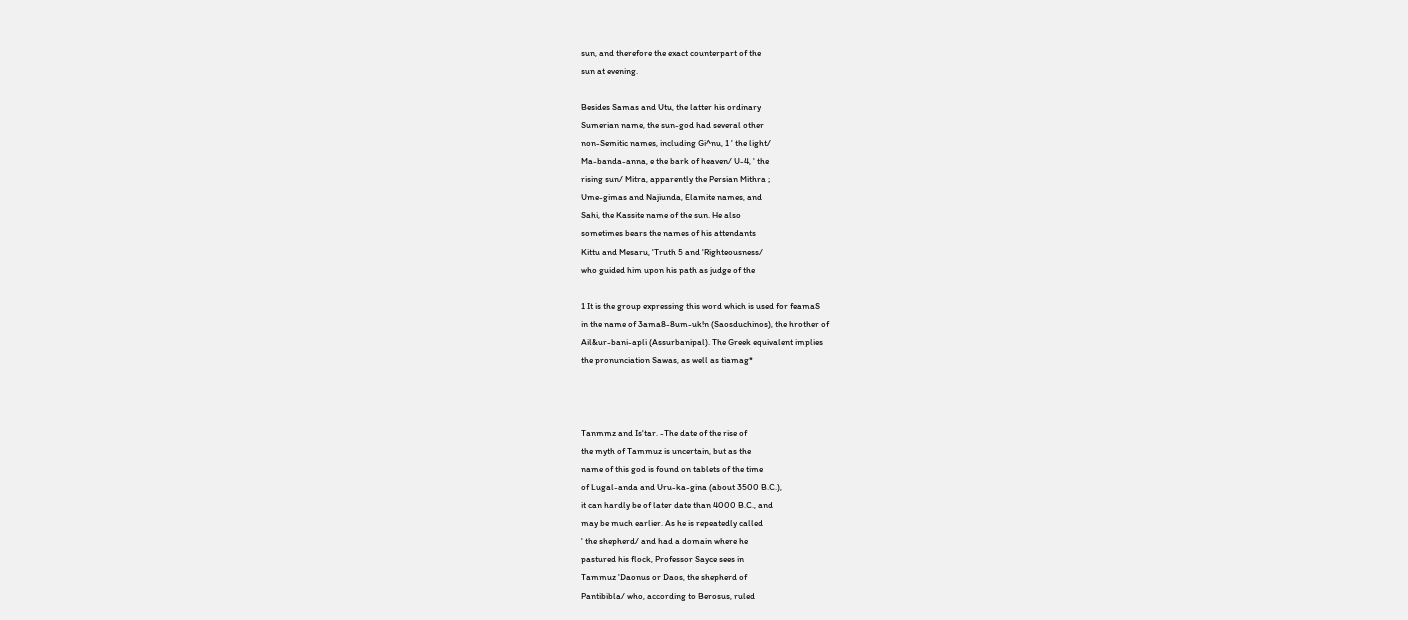sun, and therefore the exact counterpart of the
sun at evening.

Besides Samas and Utu, the latter his ordinary
Sumerian name, the sun-god had several other
non-Semitic names, including Gi^nu, 1 ' the light/
Ma-banda-anna, e the bark of heaven/ U-4, ' the
rising sun/ Mitra, apparently the Persian Mithra ;
Ume-gimas and Najiunda, Elamite names, and
Sahi, the Kassite name of the sun. He also
sometimes bears the names of his attendants
Kittu and Mesaru, 'Truth 5 and 'Righteousness/
who guided him upon his path as judge of the

1 It is the group expressing this word which is used for feamaS
in the name of 3ama8-8um-uk!n (Saosduchinos), the hrother of
Ail&ur-bani-apli (Assurbanipal). The Greek equivalent implies
the pronunciation Sawas, as well as tiamag*



Tanmmz and Is'tar. -The date of the rise of
the myth of Tammuz is uncertain, but as the
name of this god is found on tablets of the time
of Lugal-anda and Uru-ka-gina (about 3500 B.C.),
it can hardly be of later date than 4000 B.C., and
may be much earlier. As he is repeatedly called
' the shepherd/ and had a domain where he
pastured his flock, Professor Sayce sees in
Tammuz 'Daonus or Daos, the shepherd of
Pantibibla/ who, according to Berosus, ruled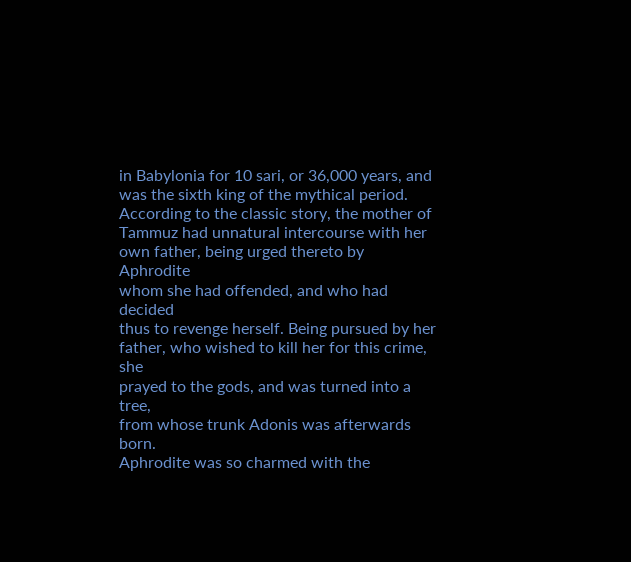in Babylonia for 10 sari, or 36,000 years, and
was the sixth king of the mythical period.
According to the classic story, the mother of
Tammuz had unnatural intercourse with her
own father, being urged thereto by Aphrodite
whom she had offended, and who had decided
thus to revenge herself. Being pursued by her
father, who wished to kill her for this crime, she
prayed to the gods, and was turned into a tree,
from whose trunk Adonis was afterwards born.
Aphrodite was so charmed with the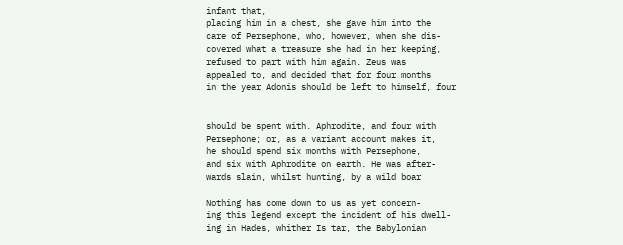infant that,
placing him in a chest, she gave him into the
care of Persephone, who, however, when she dis-
covered what a treasure she had in her keeping,
refused to part with him again. Zeus was
appealed to, and decided that for four months
in the year Adonis should be left to himself, four


should be spent with. Aphrodite, and four with
Persephone; or, as a variant account makes it,
he should spend six months with Persephone,
and six with Aphrodite on earth. He was after-
wards slain, whilst hunting, by a wild boar

Nothing has come down to us as yet concern-
ing this legend except the incident of his dwell-
ing in Hades, whither Is tar, the Babylonian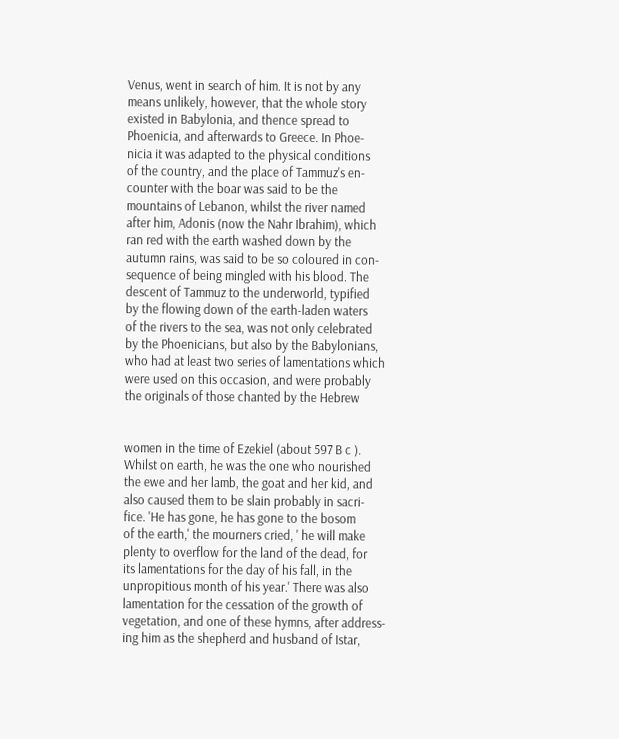Venus, went in search of him. It is not by any
means unlikely, however, that the whole story
existed in Babylonia, and thence spread to
Phoenicia, and afterwards to Greece. In Phoe-
nicia it was adapted to the physical conditions
of the country, and the place of Tammuz's en-
counter with the boar was said to be the
mountains of Lebanon, whilst the river named
after him, Adonis (now the Nahr Ibrahim), which
ran red with the earth washed down by the
autumn rains, was said to be so coloured in con-
sequence of being mingled with his blood. The
descent of Tammuz to the underworld, typified
by the flowing down of the earth-laden waters
of the rivers to the sea, was not only celebrated
by the Phoenicians, but also by the Babylonians,
who had at least two series of lamentations which
were used on this occasion, and were probably
the originals of those chanted by the Hebrew


women in the time of Ezekiel (about 597 B c ).
Whilst on earth, he was the one who nourished
the ewe and her lamb, the goat and her kid, and
also caused them to be slain probably in sacri-
fice. 'He has gone, he has gone to the bosom
of the earth,' the mourners cried, ' he will make
plenty to overflow for the land of the dead, for
its lamentations for the day of his fall, in the
unpropitious month of his year.' There was also
lamentation for the cessation of the growth of
vegetation, and one of these hymns, after address-
ing him as the shepherd and husband of Istar,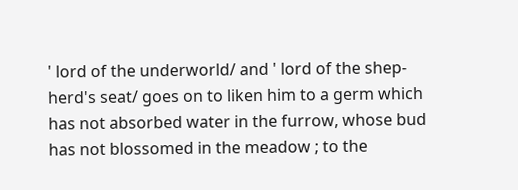' lord of the underworld/ and ' lord of the shep-
herd's seat/ goes on to liken him to a germ which
has not absorbed water in the furrow, whose bud
has not blossomed in the meadow ; to the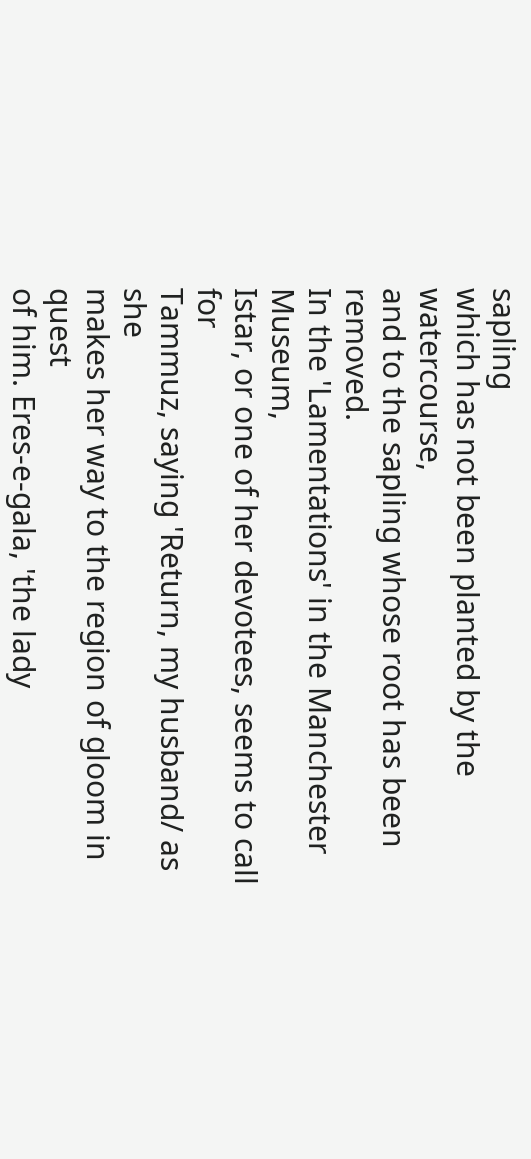sapling
which has not been planted by the watercourse,
and to the sapling whose root has been removed.
In the 'Lamentations' in the Manchester Museum,
Istar, or one of her devotees, seems to call for
Tammuz, saying 'Return, my husband/ as she
makes her way to the region of gloom in quest
of him. Eres-e-gala, 'the lady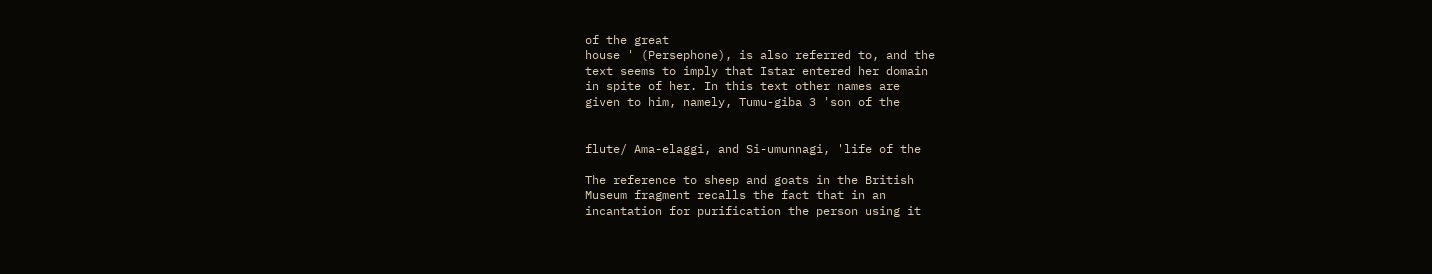of the great
house ' (Persephone), is also referred to, and the
text seems to imply that Istar entered her domain
in spite of her. In this text other names are
given to him, namely, Tumu-giba 3 'son of the


flute/ Ama-elaggi, and Si-umunnagi, 'life of the

The reference to sheep and goats in the British
Museum fragment recalls the fact that in an
incantation for purification the person using it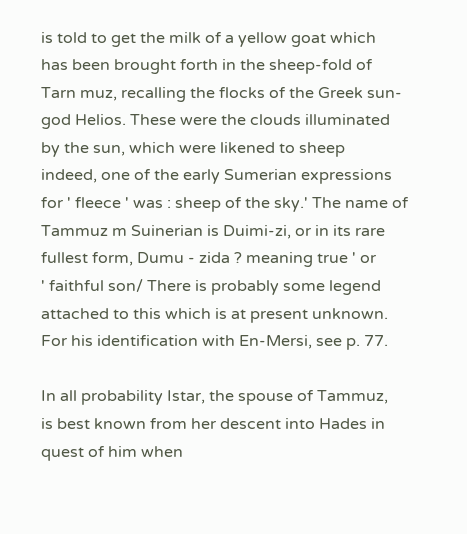is told to get the milk of a yellow goat which
has been brought forth in the sheep-fold of
Tarn muz, recalling the flocks of the Greek sun-
god Helios. These were the clouds illuminated
by the sun, which were likened to sheep
indeed, one of the early Sumerian expressions
for ' fleece ' was : sheep of the sky.' The name of
Tammuz m Suinerian is Duimi-zi, or in its rare
fullest form, Dumu - zida ? meaning true ' or
' faithful son/ There is probably some legend
attached to this which is at present unknown.
For his identification with En-Mersi, see p. 77.

In all probability Istar, the spouse of Tammuz,
is best known from her descent into Hades in
quest of him when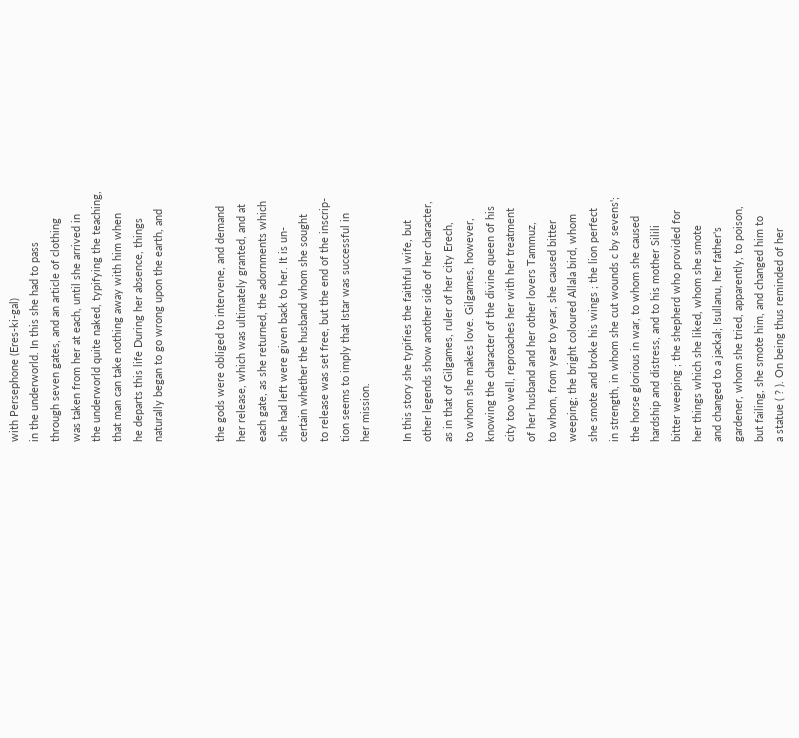with Persephone (Eres-ki-gal)
in the underworld. In this she had to pass
through seven gates, and an article of clothing
was taken from her at each, until she arrived in
the underworld quite naked, typifying the teaching,
that man can take nothing away with him when
he departs this life During her absence, things
naturally began to go wrong upon the earth, and


the gods were obliged to intervene, and demand
her release, which was ultimately granted, and at
each gate, as she returned, the adornments which
she had left were given back to her. It is un-
certain whether the husband whom she sought
to release was set free, but the end of the inscrip-
tion seems to imply that Istar was successful in
her mission.

In this story she typifies the faithful wife, but
other legends show another side of her character,
as in that of Gilgames, ruler of her city Erech,
to whom she makes love. Gilgames, however,
knowing the character of the divine queen of his
city too well, reproaches her with her treatment
of her husband and her other lovers Tammuz,
to whom, from year to year, she caused bitter
weeping; the bright coloured Allala bird, whom
she smote and broke his wings ; the lion perfect
in strength, in whom she cut wounds c by sevens';
the horse glorious in war, to whom she caused
hardship and distress, and to his mother Silili
bitter weeping ; the shepherd who provided for
her things which she liked, whom she smote
and changed to a jackal; Isullanu, her father's
gardener, whom she tried, apparently, to poison,
but failing, she smote him, and changed him to
a statue ( ? ). On being thus reminded of her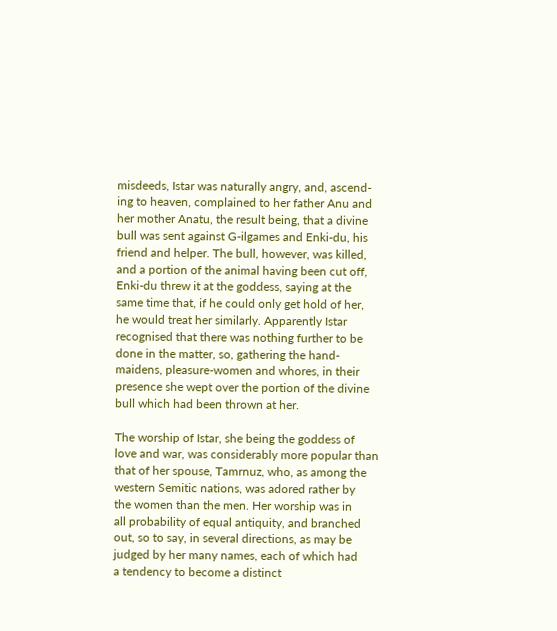misdeeds, Istar was naturally angry, and, ascend-
ing to heaven, complained to her father Anu and
her mother Anatu, the result being, that a divine
bull was sent against G-ilgames and Enki-du, his
friend and helper. The bull, however, was killed,
and a portion of the animal having been cut off,
Enki-du threw it at the goddess, saying at the
same time that, if he could only get hold of her,
he would treat her similarly. Apparently Istar
recognised that there was nothing further to be
done in the matter, so, gathering the hand-
maidens, pleasure-women and whores, in their
presence she wept over the portion of the divine
bull which had been thrown at her.

The worship of Istar, she being the goddess of
love and war, was considerably more popular than
that of her spouse, Tamrnuz, who, as among the
western Semitic nations, was adored rather by
the women than the men. Her worship was in
all probability of equal antiquity, and branched
out, so to say, in several directions, as may be
judged by her many names, each of which had
a tendency to become a distinct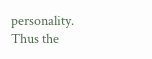personality.
Thus the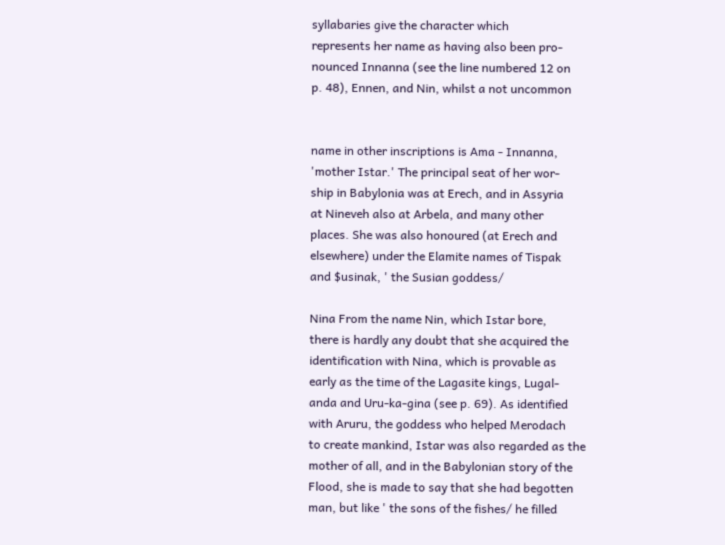syllabaries give the character which
represents her name as having also been pro-
nounced Innanna (see the line numbered 12 on
p. 48), Ennen, and Nin, whilst a not uncommon


name in other inscriptions is Ama - Innanna,
'mother Istar.' The principal seat of her wor-
ship in Babylonia was at Erech, and in Assyria
at Nineveh also at Arbela, and many other
places. She was also honoured (at Erech and
elsewhere) under the Elamite names of Tispak
and $usinak, ' the Susian goddess/

Nina From the name Nin, which Istar bore,
there is hardly any doubt that she acquired the
identification with Nina, which is provable as
early as the time of the Lagasite kings, Lugal-
anda and Uru-ka-gina (see p. 69). As identified
with Aruru, the goddess who helped Merodach
to create mankind, Istar was also regarded as the
mother of all, and in the Babylonian story of the
Flood, she is made to say that she had begotten
man, but like ' the sons of the fishes/ he filled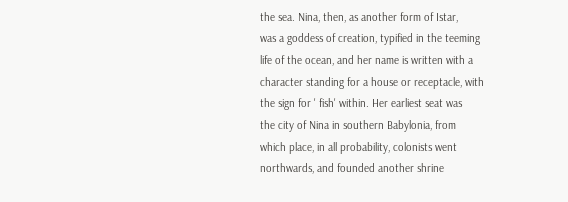the sea. Nina, then, as another form of Istar,
was a goddess of creation, typified in the teeming
life of the ocean, and her name is written with a
character standing for a house or receptacle, with
the sign for ' fish' within. Her earliest seat was
the city of Nina in southern Babylonia, from
which place, in all probability, colonists went
northwards, and founded another shrine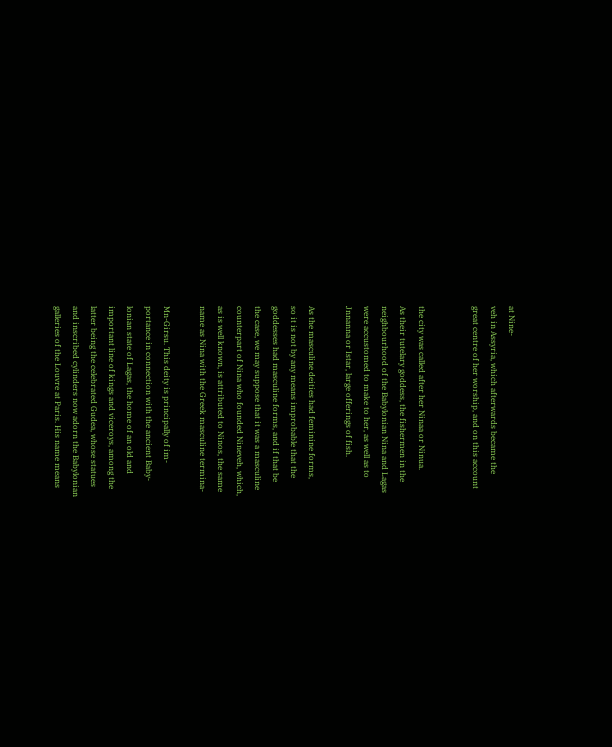at Nine-
veh in Assyria, which afterwards became the
great centre of her worship, and on this account


the city was called after her Ninaa or Ninua.
As their tutelary goddess, the fishermen in the
neighbourhood of the Babylonian Nina and Lagas
were accustomed to make to her, as well as to
Jnnanna or Istar, large offerings of fish.

As the masculine deities had feminine forms,
so it is not by any means improbable that the
goddesses had masculine forms, and if that be
the case, we may suppose that it was a masculine
counterpart of Nina who founded Nineveh, which,
as is well known, is attributed to Ninos, the same
name as Nina with the Greek masculine termina-

Mn-Girsu. This deity is principally of im-
portance in connection with the ancient Baby-
lonian state of Lagas, the home of an old and
important line of kings and viceroys, among the
latter being the celebrated Gudea, whose statues
and inscribed cylinders now adorn the Babylonian
galleries of the Louvre at Paris. His name means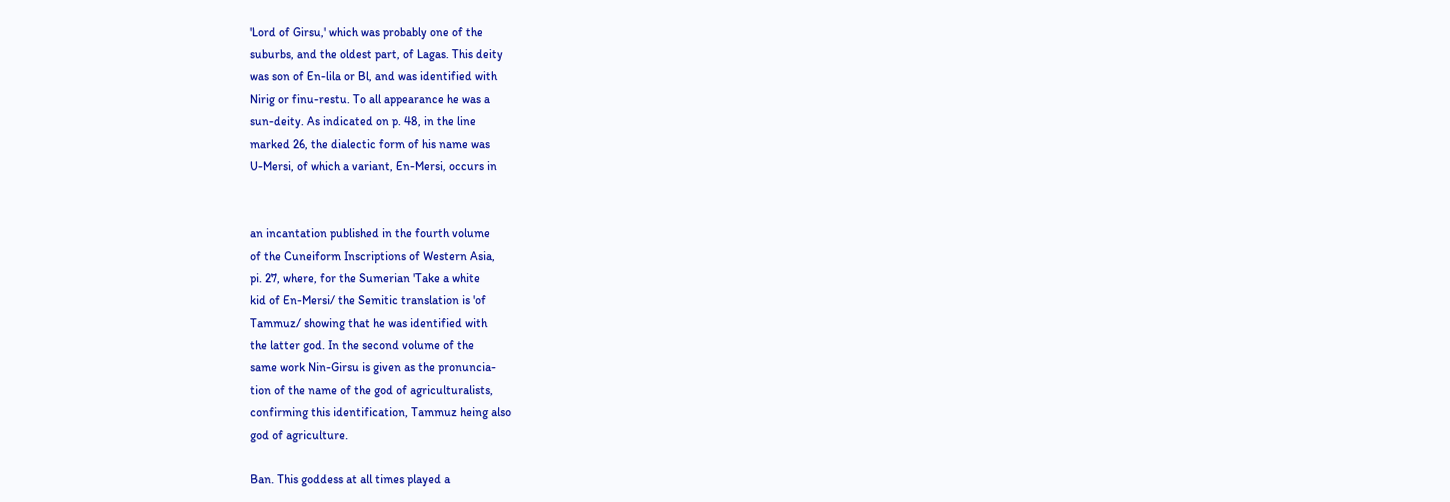'Lord of Girsu,' which was probably one of the
suburbs, and the oldest part, of Lagas. This deity
was son of En-lila or Bl, and was identified with
Nirig or finu-restu. To all appearance he was a
sun-deity. As indicated on p. 48, in the line
marked 26, the dialectic form of his name was
U-Mersi, of which a variant, En-Mersi, occurs in


an incantation published in the fourth volume
of the Cuneiform Inscriptions of Western Asia,
pi. 27, where, for the Sumerian 'Take a white
kid of En-Mersi/ the Semitic translation is 'of
Tammuz/ showing that he was identified with
the latter god. In the second volume of the
same work Nin-Girsu is given as the pronuncia-
tion of the name of the god of agriculturalists,
confirming this identification, Tammuz heing also
god of agriculture.

Ban. This goddess at all times played a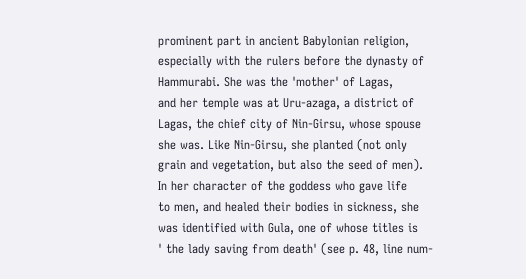prominent part in ancient Babylonian religion,
especially with the rulers before the dynasty of
Hammurabi. She was the 'mother' of Lagas,
and her temple was at Uru-azaga, a district of
Lagas, the chief city of Nin-Girsu, whose spouse
she was. Like Nin-Girsu, she planted (not only
grain and vegetation, but also the seed of men).
In her character of the goddess who gave life
to men, and healed their bodies in sickness, she
was identified with Gula, one of whose titles is
' the lady saving from death' (see p. 48, line num-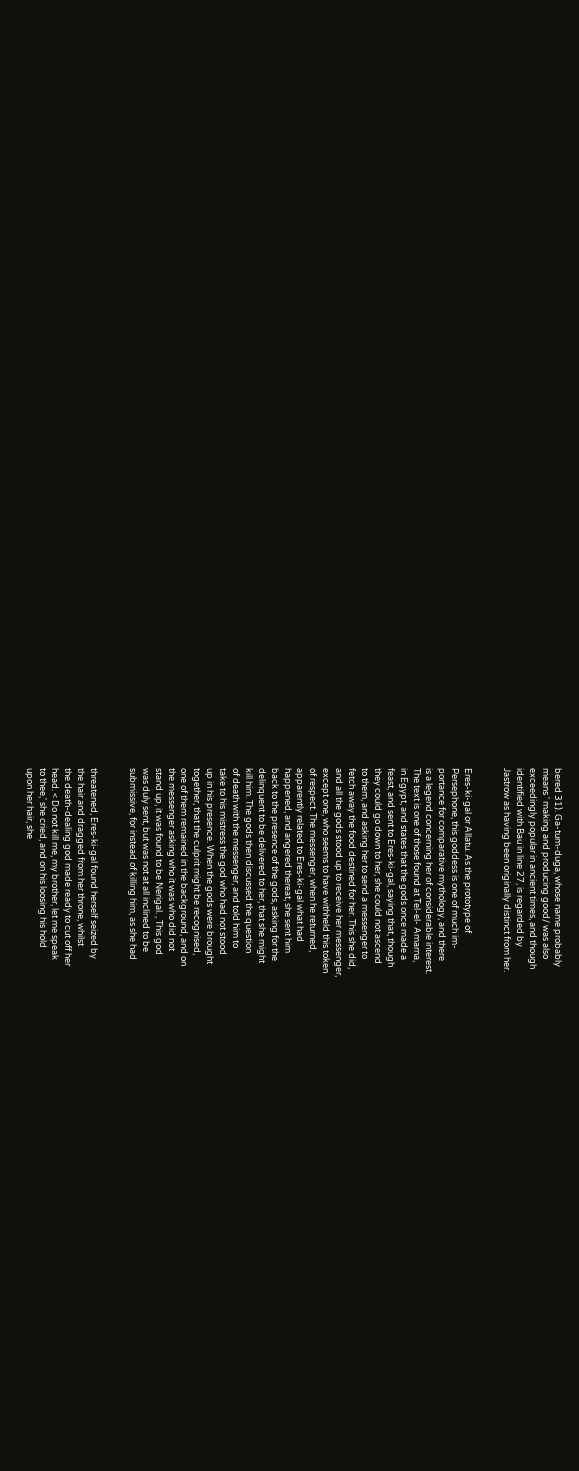bered 31). Ga-tum-duga, whose name probably
means ' making and producing good/ was also
exceedingly popular in ancient times, and though
identified with Bau in line 27, is regarded by
Jastrow as having been originally distinct from her.


Eres-ki-gal or Allatu. As the prototype of
Persephone, this goddess is one of much im-
portance for comparative mythology, and there
is a legend concerning her of considerable interest.
The text is one of those found at Tel-el- Amarna,
in Egypt, and states that the gods once made a
feast, and sent to Eres-ki-gal, saying that, though
they could go down to her, she could not ascend
to them, and asking her to send a messenger to
fetch away the food destined for her. This she did,
and all the gods stood up to receive her messenger,
except one, who seems to have withheld this token
of respect. The messenger, when he returned,
apparently related to Eres-ki-gal what had
happened, and angered thereat, she sent him
back to the presence of the gods, asking for the
delinquent to be delivered to her, that she might
kill him. The gods then discussed the question
of death with the messenger, and told him to
take to his mistress the god who had not stood
up in his presence. When the gods were brought
together, that the culprit might be recognised,
one of them remained in the background, and on
the messenger asking who it was who did not
stand up, it was found to be Nerigal. , This god
was duly sent, but was not at all inclined to be
submissive, for instead of killing him, as she had


threatened, Eres-ki-gal found herself seized by
the hair and dragged from her throne, whilst
the death-dealing god made ready to cut off her
head. < Do not kill me, my brother, let me speak
to thee,' she cried, and on his loosing his hold
upon her hair, she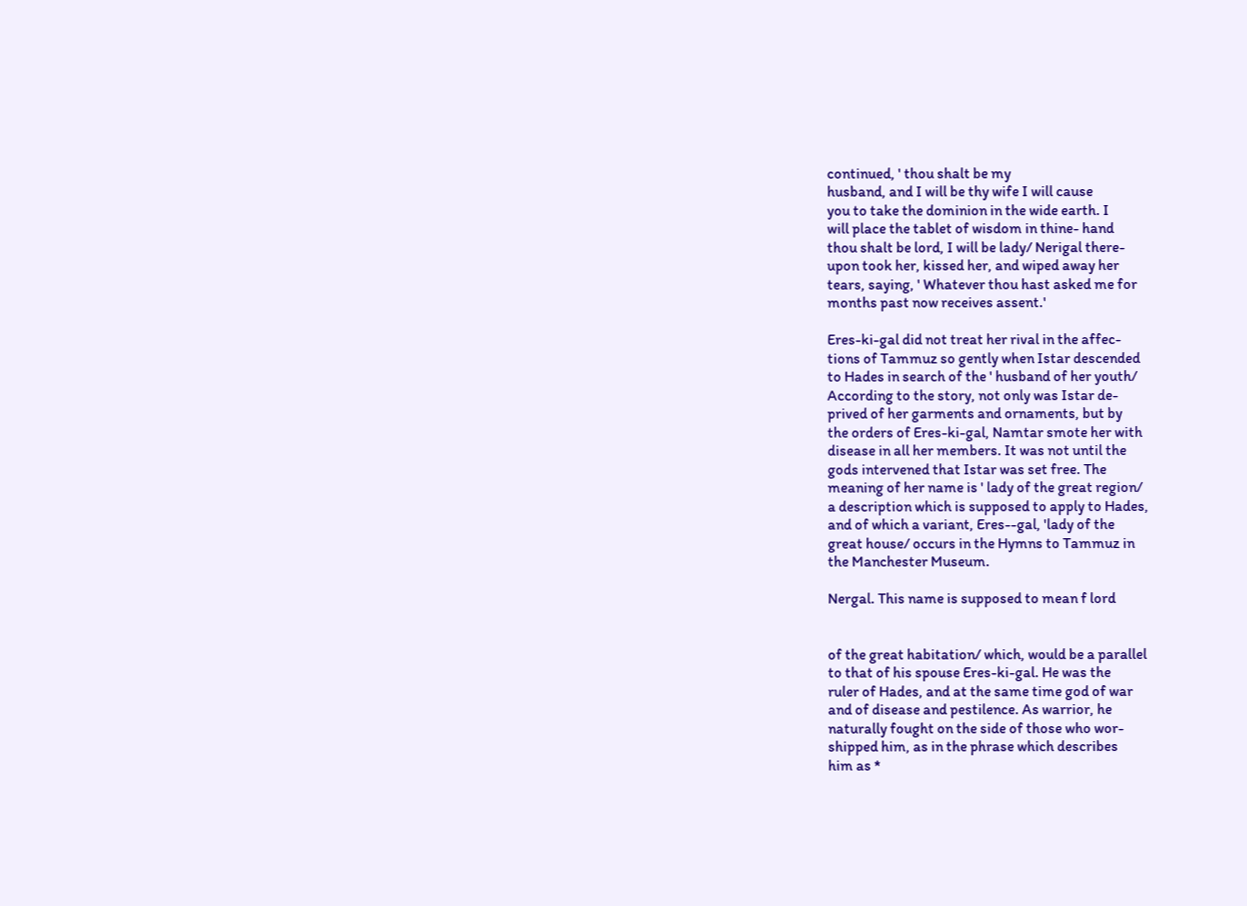continued, ' thou shalt be my
husband, and I will be thy wife I will cause
you to take the dominion in the wide earth. I
will place the tablet of wisdom in thine- hand
thou shalt be lord, I will be lady/ Nerigal there-
upon took her, kissed her, and wiped away her
tears, saying, ' Whatever thou hast asked me for
months past now receives assent.'

Eres-ki-gal did not treat her rival in the affec-
tions of Tammuz so gently when Istar descended
to Hades in search of the ' husband of her youth/
According to the story, not only was Istar de-
prived of her garments and ornaments, but by
the orders of Eres-ki-gal, Namtar smote her with
disease in all her members. It was not until the
gods intervened that Istar was set free. The
meaning of her name is ' lady of the great region/
a description which is supposed to apply to Hades,
and of which a variant, Eres--gal, 'lady of the
great house/ occurs in the Hymns to Tammuz in
the Manchester Museum.

Nergal. This name is supposed to mean f lord


of the great habitation/ which, would be a parallel
to that of his spouse Eres-ki-gal. He was the
ruler of Hades, and at the same time god of war
and of disease and pestilence. As warrior, he
naturally fought on the side of those who wor-
shipped him, as in the phrase which describes
him as *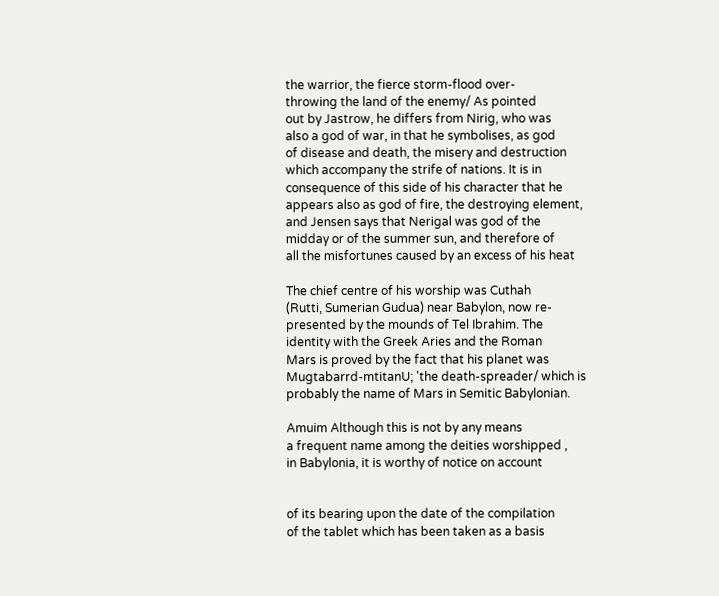the warrior, the fierce storm-flood over-
throwing the land of the enemy/ As pointed
out by Jastrow, he differs from Nirig, who was
also a god of war, in that he symbolises, as god
of disease and death, the misery and destruction
which accompany the strife of nations. It is in
consequence of this side of his character that he
appears also as god of fire, the destroying element,
and Jensen says that Nerigal was god of the
midday or of the summer sun, and therefore of
all the misfortunes caused by an excess of his heat

The chief centre of his worship was Cuthah
(Rutti, Sumerian Gudua) near Babylon, now re-
presented by the mounds of Tel Ibrahim. The
identity with the Greek Aries and the Roman
Mars is proved by the fact that his planet was
Mugtabarrd-mtitanU; 'the death-spreader/ which is
probably the name of Mars in Semitic Babylonian.

Amuim Although this is not by any means
a frequent name among the deities worshipped ,
in Babylonia, it is worthy of notice on account


of its bearing upon the date of the compilation
of the tablet which has been taken as a basis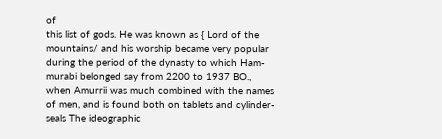of
this list of gods. He was known as { Lord of the
mountains/ and his worship became very popular
during the period of the dynasty to which Ham-
murabi belonged say from 2200 to 1937 BO.,
when Amurrii was much combined with the names
of men, and is found both on tablets and cylinder-
seals The ideographic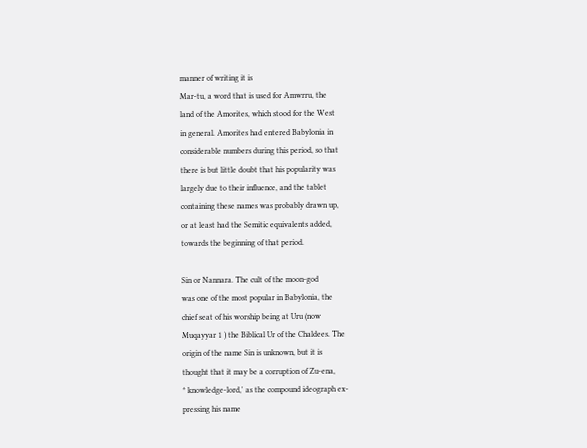manner of writing it is
Mar-tu, a word that is used for Amwrru, the
land of the Amorites, which stood for the West
in general. Amorites had entered Babylonia in
considerable numbers during this period, so that
there is but little doubt that his popularity was
largely due to their influence, and the tablet
containing these names was probably drawn up,
or at least had the Semitic equivalents added,
towards the beginning of that period.

Sin or Nannara. The cult of the moon-god
was one of the most popular in Babylonia, the
chief seat of his worship being at Uru (now
Muqayyar 1 ) the Biblical Ur of the Chaldees. The
origin of the name Sin is unknown, but it is
thought that it may be a corruption of Zu-ena,
* knowledge-lord,' as the compound ideograph ex-
pressing his name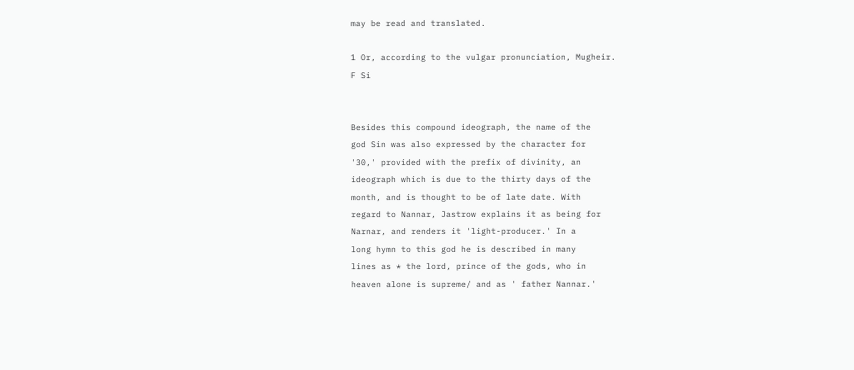may be read and translated.

1 Or, according to the vulgar pronunciation, Mugheir.
F Si


Besides this compound ideograph, the name of the
god Sin was also expressed by the character for
'30,' provided with the prefix of divinity, an
ideograph which is due to the thirty days of the
month, and is thought to be of late date. With
regard to Nannar, Jastrow explains it as being for
Narnar, and renders it 'light-producer.' In a
long hymn to this god he is described in many
lines as * the lord, prince of the gods, who in
heaven alone is supreme/ and as ' father Nannar.'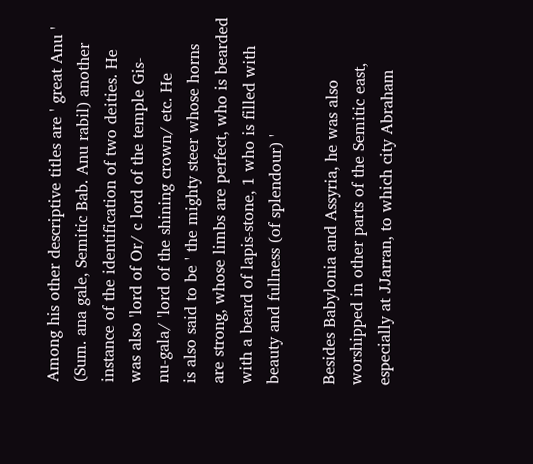Among his other descriptive titles are ' great Anu '
(Sum. ana gale, Semitic Bab. Anu rabil) another
instance of the identification of two deities. He
was also 'lord of Or/ c lord of the temple Gis-
nu-gala/ 'lord of the shining crown/ etc. He
is also said to be ' the mighty steer whose horns
are strong, whose limbs are perfect, who is bearded
with a beard of lapis-stone, 1 who is filled with
beauty and fullness (of splendour) '

Besides Babylonia and Assyria, he was also
worshipped in other parts of the Semitic east,
especially at JJarran, to which city Abraham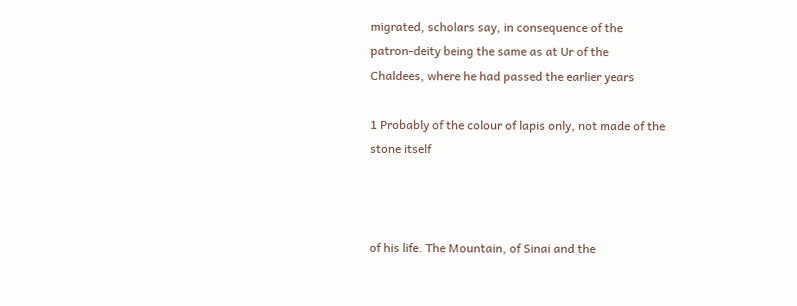migrated, scholars say, in consequence of the
patron-deity being the same as at Ur of the
Chaldees, where he had passed the earlier years

1 Probably of the colour of lapis only, not made of the
stone itself



of his life. The Mountain, of Sinai and the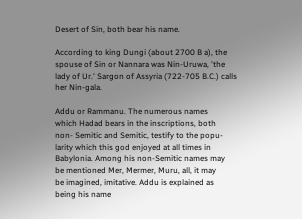Desert of Sin, both bear his name.

According to king Dungi (about 2700 B a), the
spouse of Sin or Nannara was Nin-Uruwa, 'the
lady of Ur.' Sargon of Assyria (722-705 B.C.) calls
her Nin-gala.

Addu or Rammanu. The numerous names
which Hadad bears in the inscriptions, both
non- Semitic and Semitic, testify to the popu-
larity which this god enjoyed at all times in
Babylonia. Among his non-Semitic names may
be mentioned Mer, Mermer, Muru, all, it may
be imagined, imitative. Addu is explained as
being his name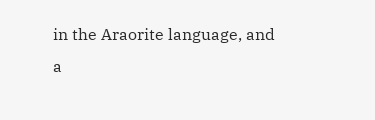in the Araorite language, and
a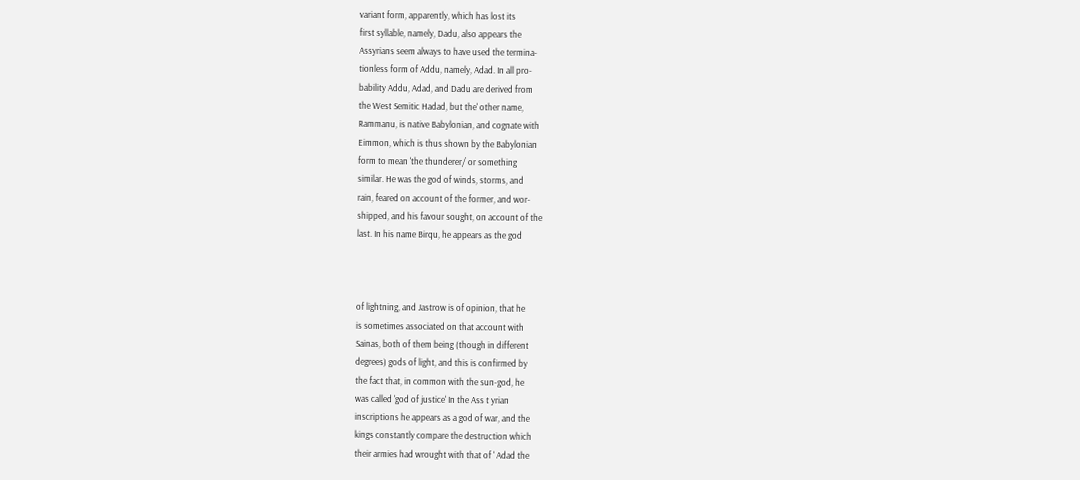variant form, apparently, which has lost its
first syllable, namely, Dadu, also appears the
Assyrians seem always to have used the termina-
tionless form of Addu, namely, Adad. In all pro-
bability Addu, Adad, and Dadu are derived from
the West Semitic Hadad, but the' other name,
Rammanu, is native Babylonian, and cognate with
Eimmon, which is thus shown by the Babylonian
form to mean 'the thunderer/ or something
similar. He was the god of winds, storms, and
rain, feared on account of the former, and wor-
shipped, and his favour sought, on account of the
last. In his name Birqu, he appears as the god



of lightning, and Jastrow is of opinion, that he
is sometimes associated on that account with
Sainas, both of them being (though in different
degrees) gods of light, and this is confirmed by
the fact that, in common with the sun-god, he
was called 'god of justice' In the Ass t yrian
inscriptions he appears as a god of war, and the
kings constantly compare the destruction which
their armies had wrought with that of ' Adad the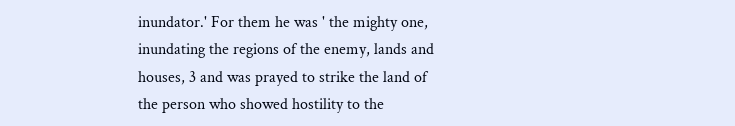inundator.' For them he was ' the mighty one,
inundating the regions of the enemy, lands and
houses, 3 and was prayed to strike the land of
the person who showed hostility to the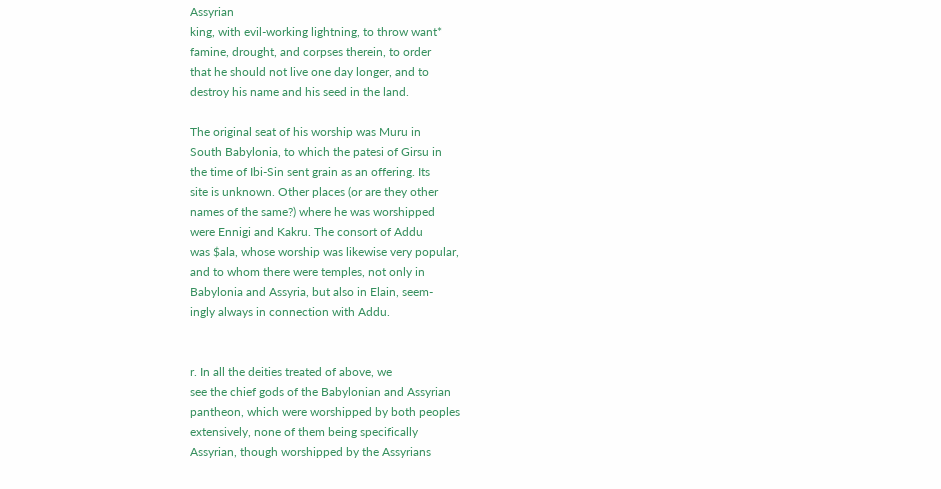Assyrian
king, with evil-working lightning, to throw want*
famine, drought, and corpses therein, to order
that he should not live one day longer, and to
destroy his name and his seed in the land.

The original seat of his worship was Muru in
South Babylonia, to which the patesi of Girsu in
the time of Ibi-Sin sent grain as an offering. Its
site is unknown. Other places (or are they other
names of the same?) where he was worshipped
were Ennigi and Kakru. The consort of Addu
was $ala, whose worship was likewise very popular,
and to whom there were temples, not only in
Babylonia and Assyria, but also in Elain, seem-
ingly always in connection with Addu.


r. In all the deities treated of above, we
see the chief gods of the Babylonian and Assyrian
pantheon, which were worshipped by both peoples
extensively, none of them being specifically
Assyrian, though worshipped by the Assyrians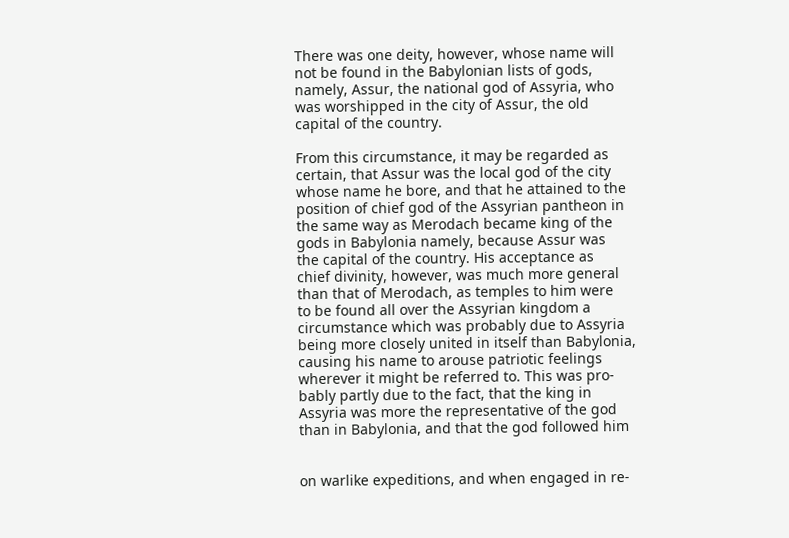There was one deity, however, whose name will
not be found in the Babylonian lists of gods,
namely, Assur, the national god of Assyria, who
was worshipped in the city of Assur, the old
capital of the country.

From this circumstance, it may be regarded as
certain, that Assur was the local god of the city
whose name he bore, and that he attained to the
position of chief god of the Assyrian pantheon in
the same way as Merodach became king of the
gods in Babylonia namely, because Assur was
the capital of the country. His acceptance as
chief divinity, however, was much more general
than that of Merodach, as temples to him were
to be found all over the Assyrian kingdom a
circumstance which was probably due to Assyria
being more closely united in itself than Babylonia,
causing his name to arouse patriotic feelings
wherever it might be referred to. This was pro-
bably partly due to the fact, that the king in
Assyria was more the representative of the god
than in Babylonia, and that the god followed him


on warlike expeditions, and when engaged in re-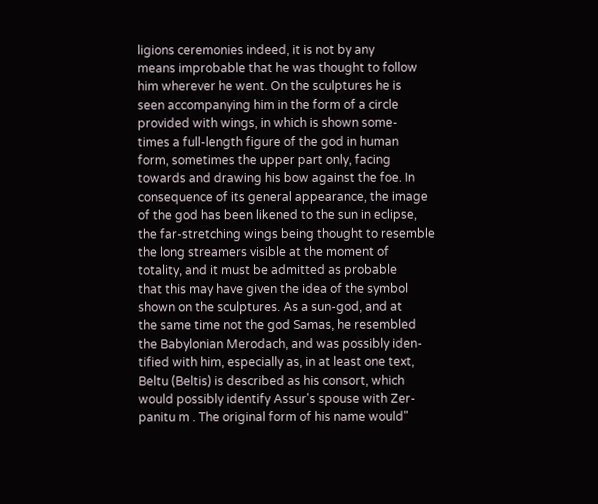ligions ceremonies indeed, it is not by any
means improbable that he was thought to follow
him wherever he went. On the sculptures he is
seen accompanying him in the form of a circle
provided with wings, in which is shown some-
times a full-length figure of the god in human
form, sometimes the upper part only, facing
towards and drawing his bow against the foe. In
consequence of its general appearance, the image
of the god has been likened to the sun in eclipse,
the far-stretching wings being thought to resemble
the long streamers visible at the moment of
totality, and it must be admitted as probable
that this may have given the idea of the symbol
shown on the sculptures. As a sun-god, and at
the same time not the god Samas, he resembled
the Babylonian Merodach, and was possibly iden-
tified with him, especially as, in at least one text,
Beltu (Beltis) is described as his consort, which
would possibly identify Assur's spouse with Zer-
panitu m . The original form of his name would"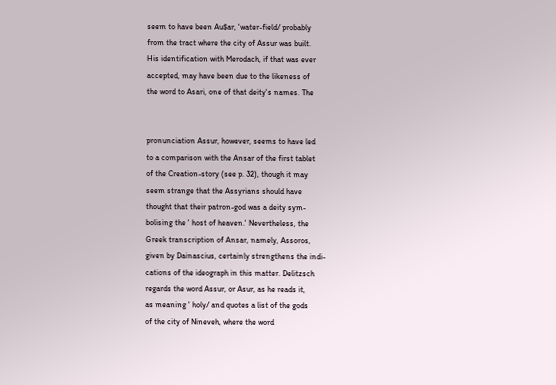seem to have been Au$ar, 'water-field/ probably
from the tract where the city of Assur was built.
His identification with Merodach, if that was ever
accepted, may have been due to the likeness of
the word to Asari, one of that deity's names. The


pronunciation Assur, however, seems to have led
to a comparison with the Ansar of the first tablet
of the Creation-story (see p. 32), though it may
seem strange that the Assyrians should have
thought that their patron-god was a deity sym-
bolising the ' host of heaven.' Nevertheless, the
Greek transcription of Ansar, namely, Assoros,
given by Dainascius, certainly strengthens the indi-
cations of the ideograph in this matter. Delitzsch
regards the word Assur, or Asur, as he reads it,
as meaning ' holy/ and quotes a list of the gods
of the city of Nineveh, where the word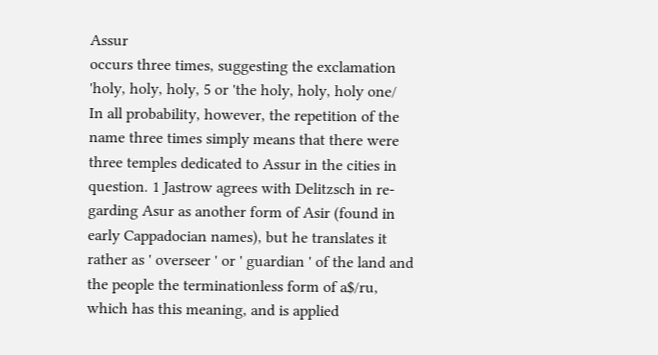Assur
occurs three times, suggesting the exclamation
'holy, holy, holy, 5 or 'the holy, holy, holy one/
In all probability, however, the repetition of the
name three times simply means that there were
three temples dedicated to Assur in the cities in
question. 1 Jastrow agrees with Delitzsch in re-
garding Asur as another form of Asir (found in
early Cappadocian names), but he translates it
rather as ' overseer ' or ' guardian ' of the land and
the people the terminationless form of a$/ru,
which has this meaning, and is applied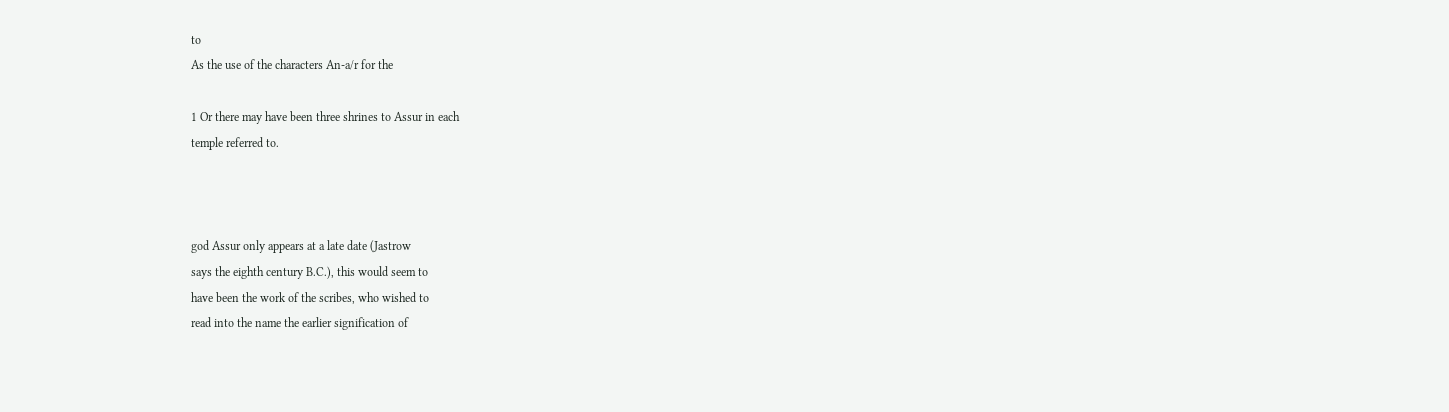to
As the use of the characters An-a/r for the

1 Or there may have been three shrines to Assur in each
temple referred to.



god Assur only appears at a late date (Jastrow
says the eighth century B.C.), this would seem to
have been the work of the scribes, who wished to
read into the name the earlier signification of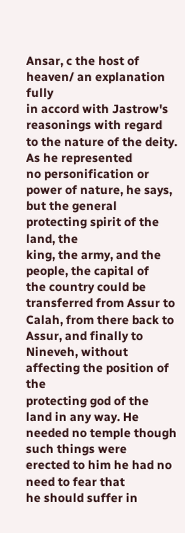Ansar, c the host of heaven/ an explanation fully
in accord with Jastrow's reasonings with regard
to the nature of the deity. As he represented
no personification or power of nature, he says,
but the general protecting spirit of the land, the
king, the army, and the people, the capital of
the country could be transferred from Assur to
Calah, from there back to Assur, and finally to
Nineveh, without affecting the position of the
protecting god of the land in any way. He
needed no temple though such things were
erected to him he had no need to fear that
he should suffer in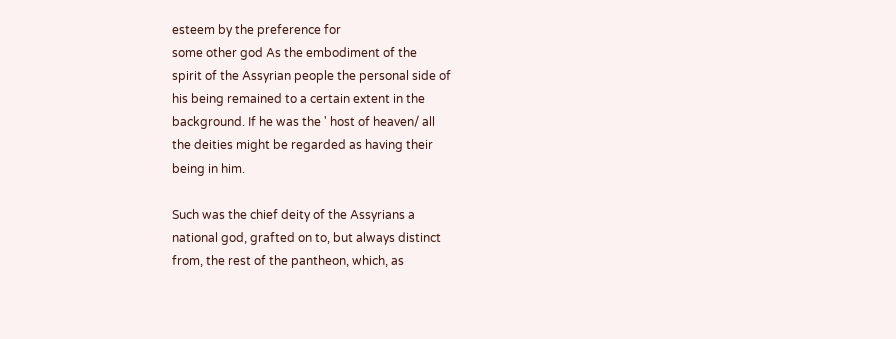esteem by the preference for
some other god As the embodiment of the
spirit of the Assyrian people the personal side of
his being remained to a certain extent in the
background. If he was the ' host of heaven/ all
the deities might be regarded as having their
being in him.

Such was the chief deity of the Assyrians a
national god, grafted on to, but always distinct
from, the rest of the pantheon, which, as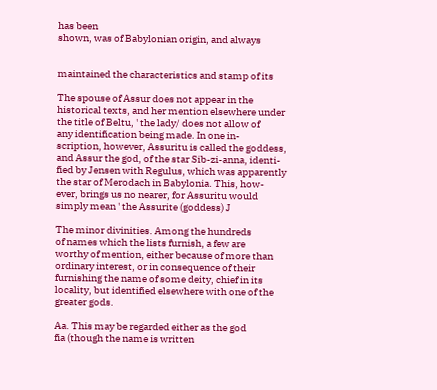has been
shown, was of Babylonian origin, and always


maintained the characteristics and stamp of its

The spouse of Assur does not appear in the
historical texts, and her mention elsewhere under
the title of Beltu, ' the lady/ does not allow of
any identification being made. In one in-
scription, however, Assuritu is called the goddess,
and Assur the god, of the star Sib-zi-anna, identi-
fied by Jensen with Regulus, which was apparently
the star of Merodach in Babylonia. This, how-
ever, brings us no nearer, for Assuritu would
simply mean ' the Assurite (goddess) J

The minor divinities. Among the hundreds
of names which the lists furnish, a few are
worthy of mention, either because of more than
ordinary interest, or in consequence of their
furnishing the name of some deity, chief in its
locality, but identified elsewhere with one of the
greater gods.

Aa. This may be regarded either as the god
fia (though the name is written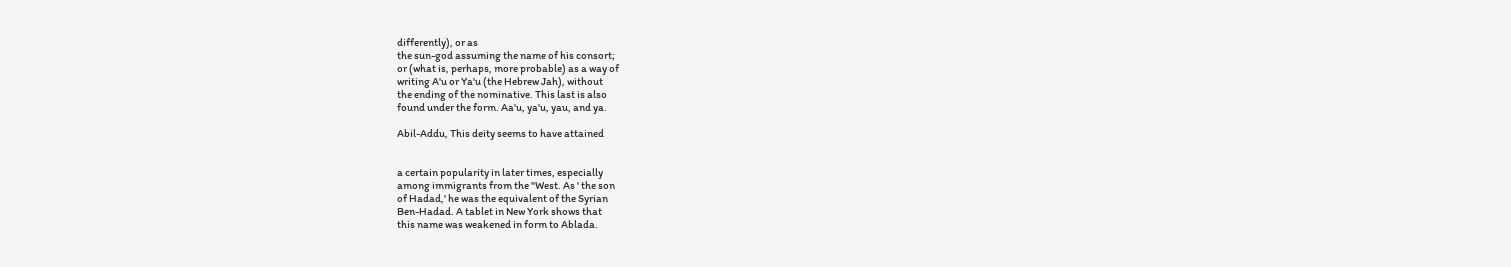differently), or as
the sun-god assuming the name of his consort;
or (what is, perhaps, more probable) as a way of
writing A'u or Ya'u (the Hebrew Jah), without
the ending of the nominative. This last is also
found under the form. Aa'u, ya'u, yau, and ya.

Abil-Addu, This deity seems to have attained


a certain popularity in later times, especially
among immigrants from the "West. As ' the son
of Hadad,' he was the equivalent of the Syrian
Ben-Hadad. A tablet in New York shows that
this name was weakened in form to Ablada.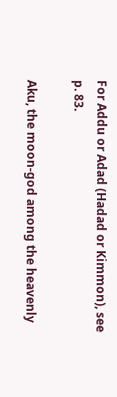For Addu or Adad (Hadad or Kimmon), see p. 83.

Aku, the moon-god among the heavenly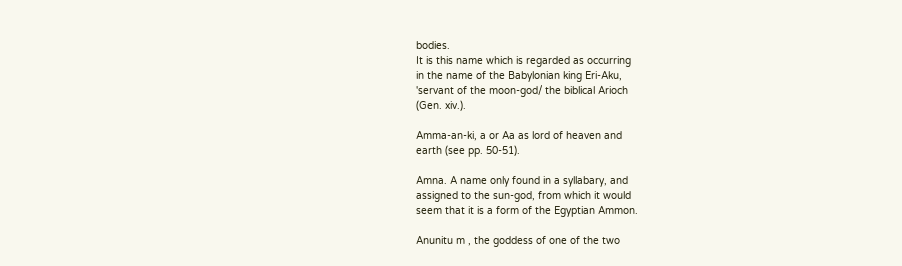bodies.
It is this name which is regarded as occurring
in the name of the Babylonian king Eri-Aku,
'servant of the moon-god/ the biblical Arioch
(Gen. xiv.).

Amma-an-ki, a or Aa as lord of heaven and
earth (see pp. 50-51).

Amna. A name only found in a syllabary, and
assigned to the sun-god, from which it would
seem that it is a form of the Egyptian Ammon.

Anunitu m , the goddess of one of the two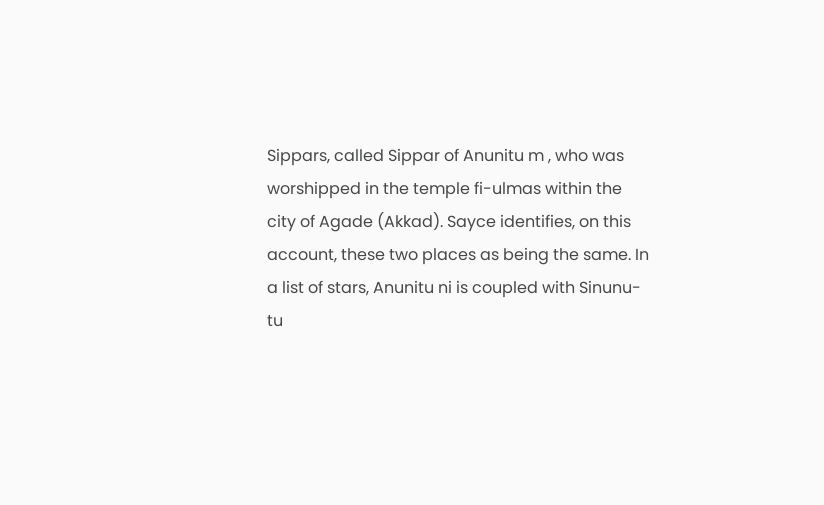Sippars, called Sippar of Anunitu m , who was
worshipped in the temple fi-ulmas within the
city of Agade (Akkad). Sayce identifies, on this
account, these two places as being the same. In
a list of stars, Anunitu ni is coupled with Sinunu-
tu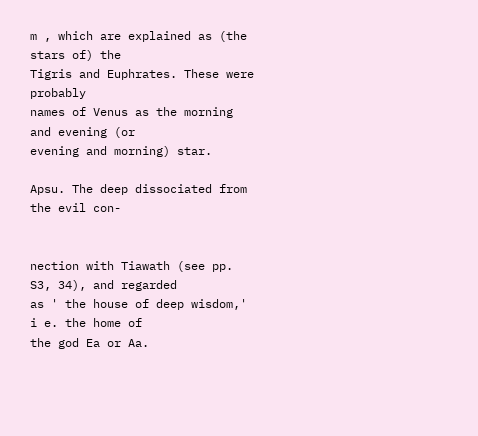m , which are explained as (the stars of) the
Tigris and Euphrates. These were probably
names of Venus as the morning and evening (or
evening and morning) star.

Apsu. The deep dissociated from the evil con-


nection with Tiawath (see pp. S3, 34), and regarded
as ' the house of deep wisdom,' i e. the home of
the god Ea or Aa.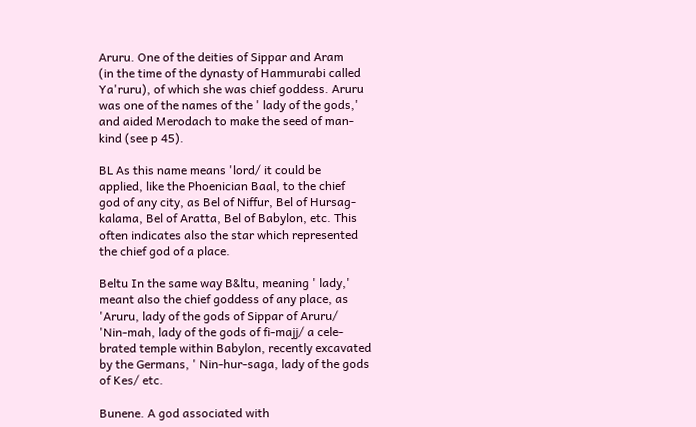Aruru. One of the deities of Sippar and Aram
(in the time of the dynasty of Hammurabi called
Ya'ruru), of which she was chief goddess. Aruru
was one of the names of the ' lady of the gods,'
and aided Merodach to make the seed of man-
kind (see p 45).

BL As this name means 'lord/ it could be
applied, like the Phoenician Baal, to the chief
god of any city, as Bel of Niffur, Bel of Hursag-
kalama, Bel of Aratta, Bel of Babylon, etc. This
often indicates also the star which represented
the chief god of a place.

Beltu In the same way B&ltu, meaning ' lady,'
meant also the chief goddess of any place, as
'Aruru, lady of the gods of Sippar of Aruru/
'Nin-mah, lady of the gods of fi-majj/ a cele-
brated temple within Babylon, recently excavated
by the Germans, ' Nin-hur-saga, lady of the gods
of Kes/ etc.

Bunene. A god associated with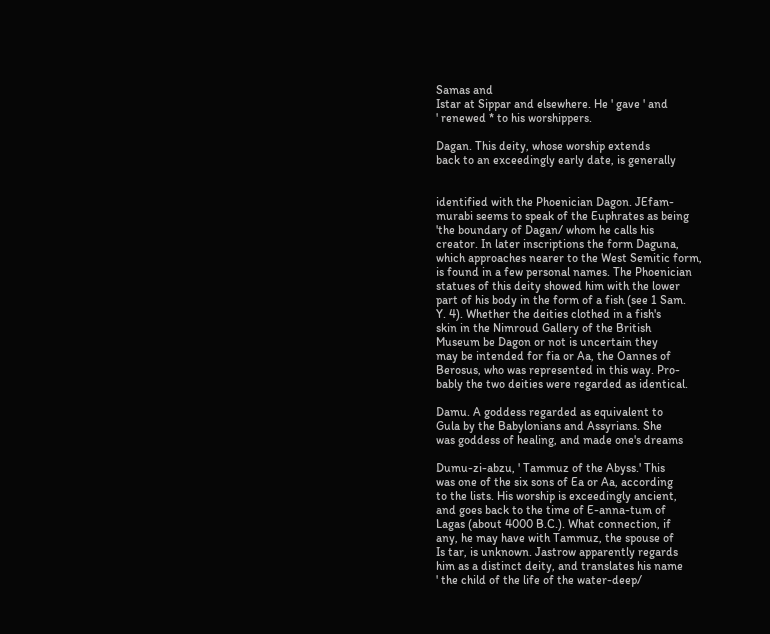Samas and
Istar at Sippar and elsewhere. He ' gave ' and
' renewed * to his worshippers.

Dagan. This deity, whose worship extends
back to an exceedingly early date, is generally


identified with the Phoenician Dagon. JEfam-
murabi seems to speak of the Euphrates as being
'the boundary of Dagan/ whom he calls his
creator. In later inscriptions the form Daguna,
which approaches nearer to the West Semitic form,
is found in a few personal names. The Phoenician
statues of this deity showed him with the lower
part of his body in the form of a fish (see 1 Sam.
Y. 4). Whether the deities clothed in a fish's
skin in the Nimroud Gallery of the British
Museum be Dagon or not is uncertain they
may be intended for fia or Aa, the Oannes of
Berosus, who was represented in this way. Pro-
bably the two deities were regarded as identical.

Damu. A goddess regarded as equivalent to
Gula by the Babylonians and Assyrians. She
was goddess of healing, and made one's dreams

Dumu-zi-abzu, ' Tammuz of the Abyss.' This
was one of the six sons of Ea or Aa, according
to the lists. His worship is exceedingly ancient,
and goes back to the time of E-anna-tum of
Lagas (about 4000 B.C.). What connection, if
any, he may have with Tammuz, the spouse of
Is tar, is unknown. Jastrow apparently regards
him as a distinct deity, and translates his name
' the child of the life of the water-deep/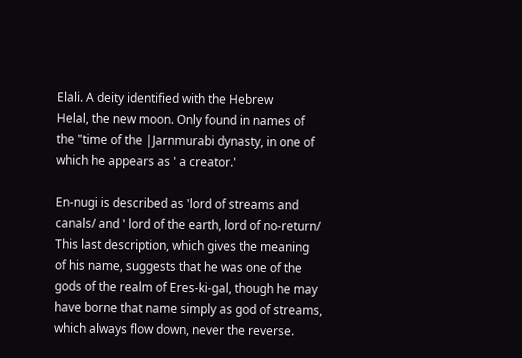Elali. A deity identified with the Hebrew
Helal, the new moon. Only found in names of
the "time of the |Jarnmurabi dynasty, in one of
which he appears as ' a creator.'

En-nugi is described as 'lord of streams and
canals/ and ' lord of the earth, lord of no-return/
This last description, which gives the meaning
of his name, suggests that he was one of the
gods of the realm of Eres-ki-gal, though he may
have borne that name simply as god of streams,
which always flow down, never the reverse.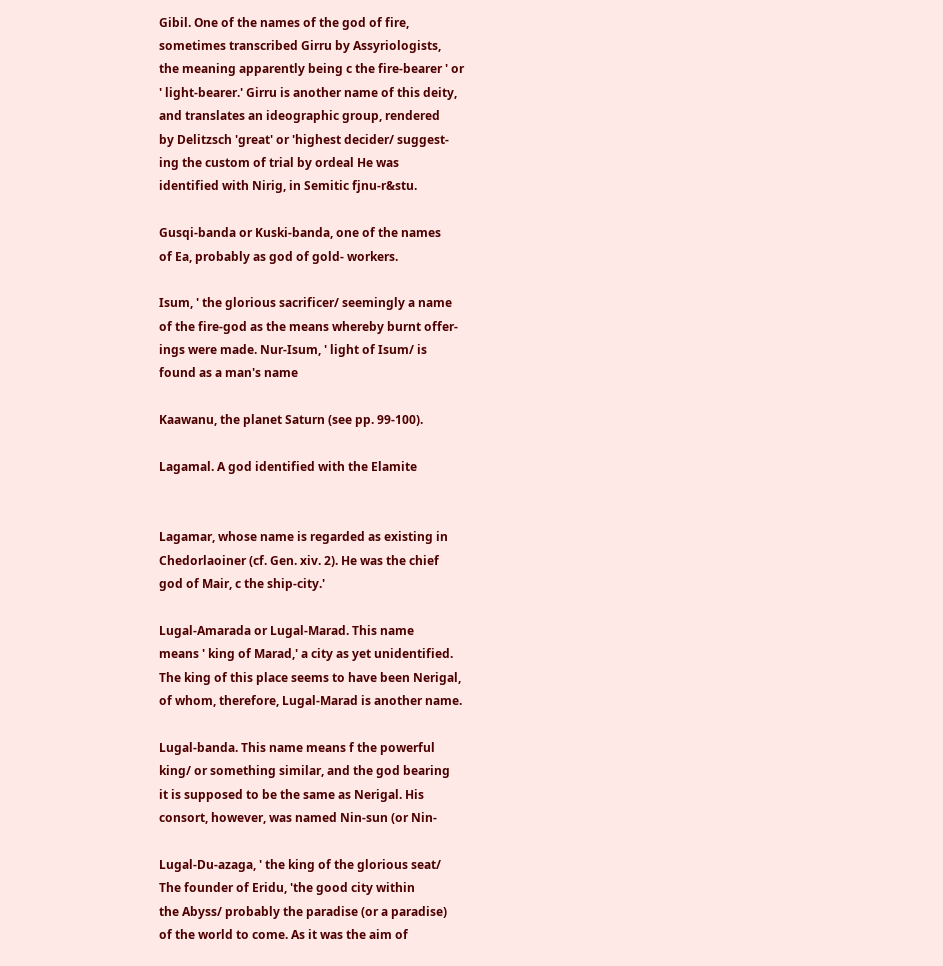Gibil. One of the names of the god of fire,
sometimes transcribed Girru by Assyriologists,
the meaning apparently being c the fire-bearer ' or
' light-bearer.' Girru is another name of this deity,
and translates an ideographic group, rendered
by Delitzsch 'great' or 'highest decider/ suggest-
ing the custom of trial by ordeal He was
identified with Nirig, in Semitic fjnu-r&stu.

Gusqi-banda or Kuski-banda, one of the names
of Ea, probably as god of gold- workers.

Isum, ' the glorious sacrificer/ seemingly a name
of the fire-god as the means whereby burnt offer-
ings were made. Nur-Isum, ' light of Isum/ is
found as a man's name

Kaawanu, the planet Saturn (see pp. 99-100).

Lagamal. A god identified with the Elamite


Lagamar, whose name is regarded as existing in
Chedorlaoiner (cf. Gen. xiv. 2). He was the chief
god of Mair, c the ship-city.'

Lugal-Amarada or Lugal-Marad. This name
means ' king of Marad,' a city as yet unidentified.
The king of this place seems to have been Nerigal,
of whom, therefore, Lugal-Marad is another name.

Lugal-banda. This name means f the powerful
king/ or something similar, and the god bearing
it is supposed to be the same as Nerigal. His
consort, however, was named Nin-sun (or Nin-

Lugal-Du-azaga, ' the king of the glorious seat/
The founder of Eridu, 'the good city within
the Abyss/ probably the paradise (or a paradise)
of the world to come. As it was the aim of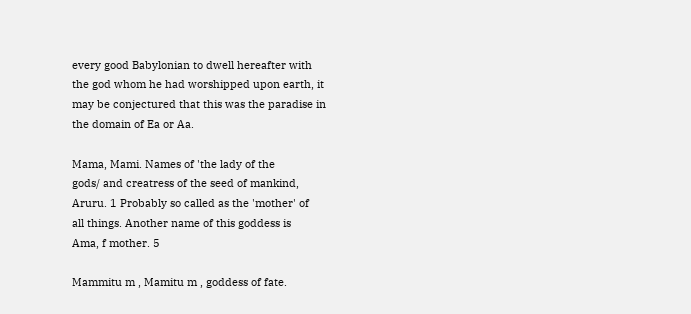every good Babylonian to dwell hereafter with
the god whom he had worshipped upon earth, it
may be conjectured that this was the paradise in
the domain of Ea or Aa.

Mama, Mami. Names of 'the lady of the
gods/ and creatress of the seed of mankind,
Aruru. 1 Probably so called as the 'mother' of
all things. Another name of this goddess is
Ama, f mother. 5

Mammitu m , Mamitu m , goddess of fate.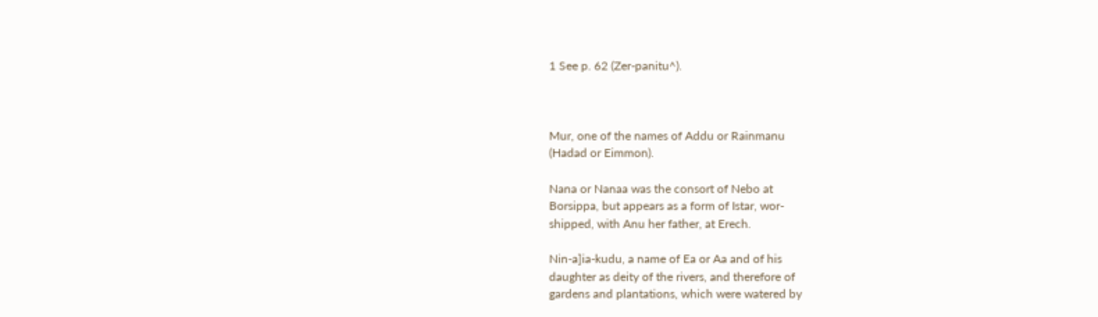1 See p. 62 (Zer-panitu^).



Mur, one of the names of Addu or Rainmanu
(Hadad or Eimmon).

Nana or Nanaa was the consort of Nebo at
Borsippa, but appears as a form of Istar, wor-
shipped, with Anu her father, at Erech.

Nin-a]ia-kudu, a name of Ea or Aa and of his
daughter as deity of the rivers, and therefore of
gardens and plantations, which were watered by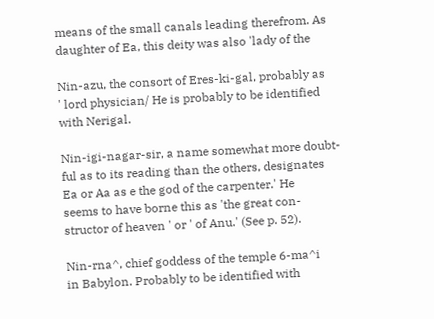means of the small canals leading therefrom. As
daughter of Ea, this deity was also 'lady of the

Nin-azu, the consort of Eres-ki-gal, probably as
' lord physician/ He is probably to be identified
with Nerigal.

Nin-igi-nagar-sir, a name somewhat more doubt-
ful as to its reading than the others, designates
Ea or Aa as e the god of the carpenter.' He
seems to have borne this as 'the great con-
structor of heaven ' or ' of Anu.' (See p. 52).

Nin-rna^, chief goddess of the temple 6-ma^i
in Babylon. Probably to be identified with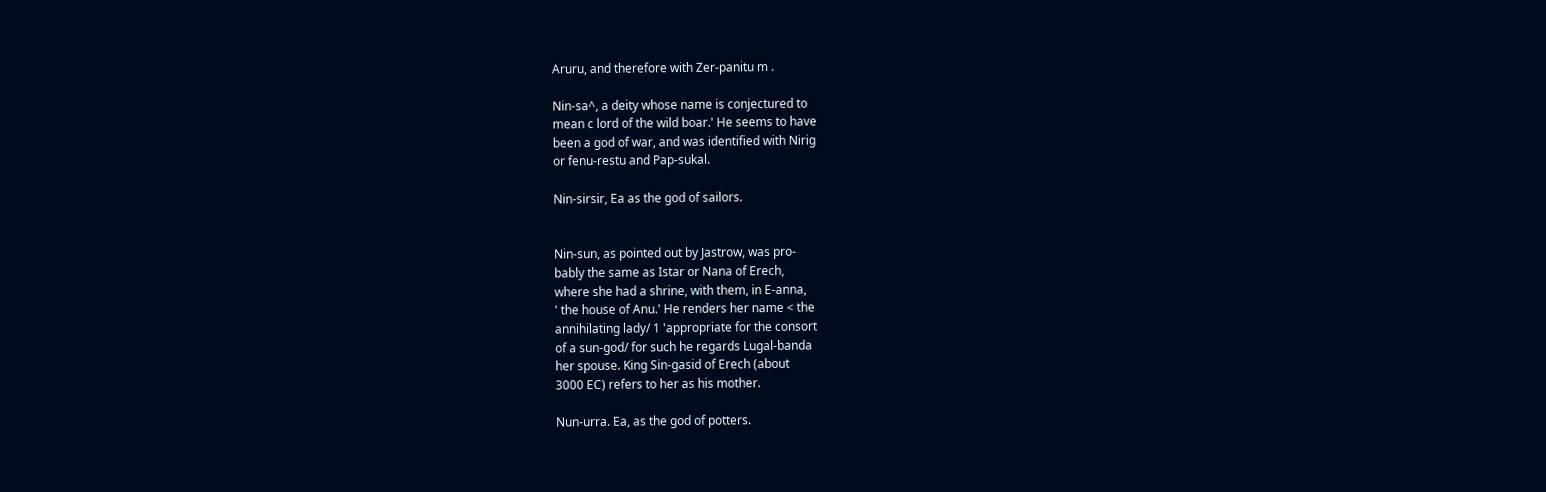Aruru, and therefore with Zer-panitu m .

Nin-sa^, a deity whose name is conjectured to
mean c lord of the wild boar.' He seems to have
been a god of war, and was identified with Nirig
or fenu-restu and Pap-sukal.

Nin-sirsir, Ea as the god of sailors.


Nin-sun, as pointed out by Jastrow, was pro-
bably the same as Istar or Nana of Erech,
where she had a shrine, with them, in E-anna,
' the house of Anu.' He renders her name < the
annihilating lady/ 1 'appropriate for the consort
of a sun-god/ for such he regards Lugal-banda
her spouse. King Sin-gasid of Erech (about
3000 EC) refers to her as his mother.

Nun-urra. Ea, as the god of potters.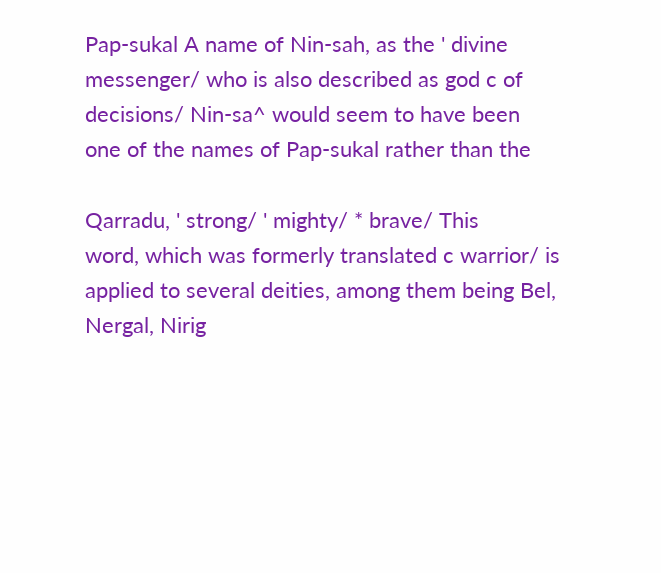Pap-sukal A name of Nin-sah, as the ' divine
messenger/ who is also described as god c of
decisions/ Nin-sa^ would seem to have been
one of the names of Pap-sukal rather than the

Qarradu, ' strong/ ' mighty/ * brave/ This
word, which was formerly translated c warrior/ is
applied to several deities, among them being Bel,
Nergal, Nirig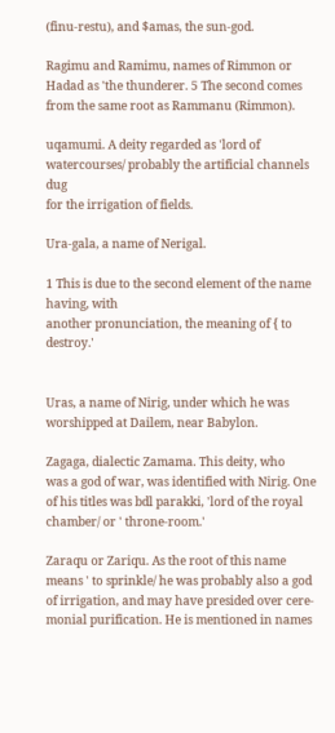(finu-restu), and $amas, the sun-god.

Ragimu and Ramimu, names of Rimmon or
Hadad as 'the thunderer. 5 The second comes
from the same root as Rammanu (Rimmon).

uqamumi. A deity regarded as 'lord of
watercourses/ probably the artificial channels dug
for the irrigation of fields.

Ura-gala, a name of Nerigal.

1 This is due to the second element of the name having, with
another pronunciation, the meaning of { to destroy.'


Uras, a name of Nirig, under which he was
worshipped at Dailem, near Babylon.

Zagaga, dialectic Zamama. This deity, who
was a god of war, was identified with Nirig. One
of his titles was bdl parakki, 'lord of the royal
chamber/ or ' throne-room.'

Zaraqu or Zariqu. As the root of this name
means ' to sprinkle/ he was probably also a god
of irrigation, and may have presided over cere-
monial purification. He is mentioned in names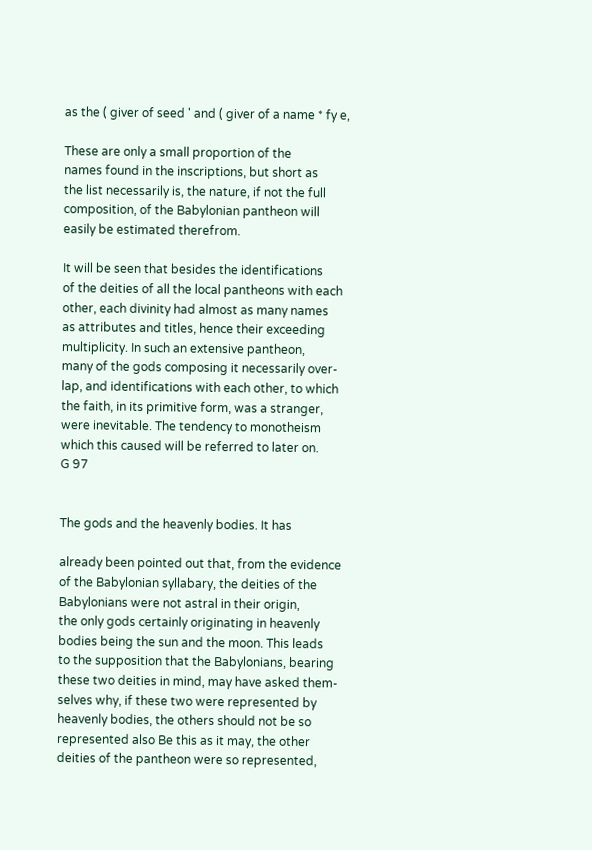as the ( giver of seed ' and ( giver of a name * fy e,

These are only a small proportion of the
names found in the inscriptions, but short as
the list necessarily is, the nature, if not the full
composition, of the Babylonian pantheon will
easily be estimated therefrom.

It will be seen that besides the identifications
of the deities of all the local pantheons with each
other, each divinity had almost as many names
as attributes and titles, hence their exceeding
multiplicity. In such an extensive pantheon,
many of the gods composing it necessarily over-
lap, and identifications with each other, to which
the faith, in its primitive form, was a stranger,
were inevitable. The tendency to monotheism
which this caused will be referred to later on.
G 97


The gods and the heavenly bodies. It has

already been pointed out that, from the evidence
of the Babylonian syllabary, the deities of the
Babylonians were not astral in their origin,
the only gods certainly originating in heavenly
bodies being the sun and the moon. This leads
to the supposition that the Babylonians, bearing
these two deities in mind, may have asked them-
selves why, if these two were represented by
heavenly bodies, the others should not be so
represented also Be this as it may, the other
deities of the pantheon were so represented,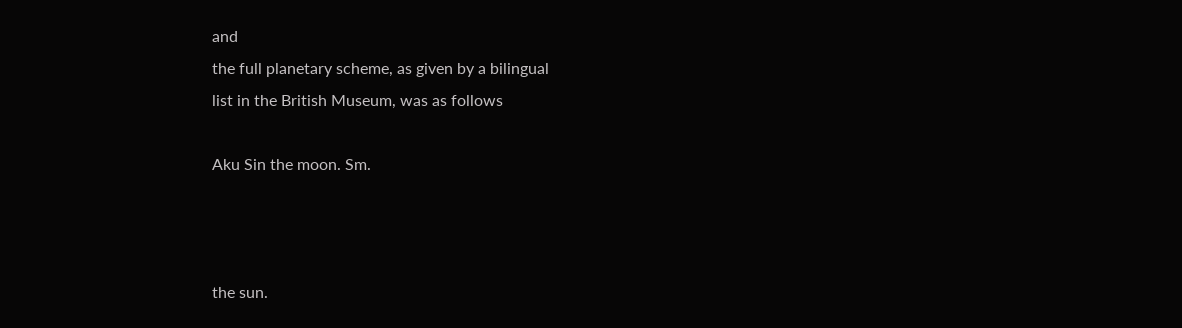and
the full planetary scheme, as given by a bilingual
list in the British Museum, was as follows

Aku Sin the moon. Sm.



the sun.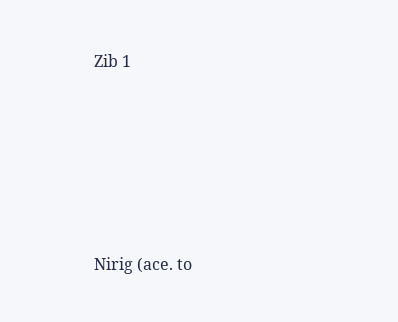Zib 1







Nirig (ace. to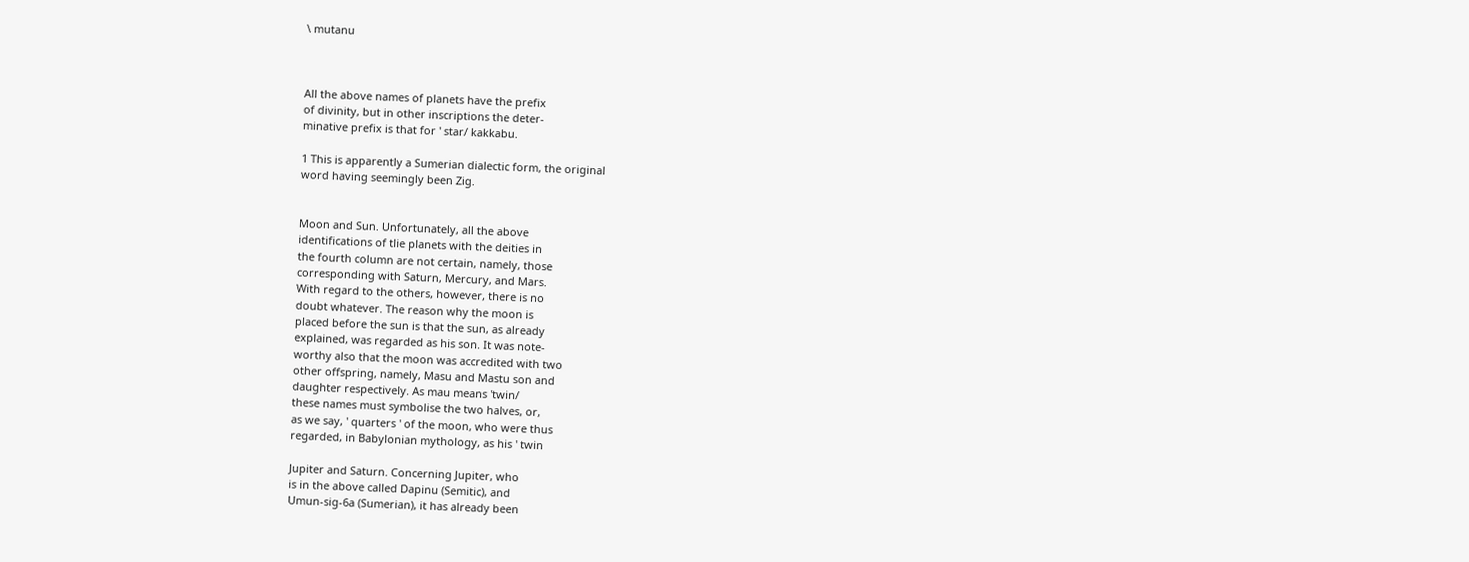\ mutanu



All the above names of planets have the prefix
of divinity, but in other inscriptions the deter-
minative prefix is that for ' star/ kakkabu.

1 This is apparently a Sumerian dialectic form, the original
word having seemingly been Zig.


Moon and Sun. Unfortunately, all the above
identifications of tlie planets with the deities in
the fourth column are not certain, namely, those
corresponding with Saturn, Mercury, and Mars.
With regard to the others, however, there is no
doubt whatever. The reason why the moon is
placed before the sun is that the sun, as already
explained, was regarded as his son. It was note-
worthy also that the moon was accredited with two
other offspring, namely, Masu and Mastu son and
daughter respectively. As mau means 'twin/
these names must symbolise the two halves, or,
as we say, ' quarters ' of the moon, who were thus
regarded, in Babylonian mythology, as his ' twin

Jupiter and Saturn. Concerning Jupiter, who
is in the above called Dapinu (Semitic), and
Umun-sig-6a (Sumerian), it has already been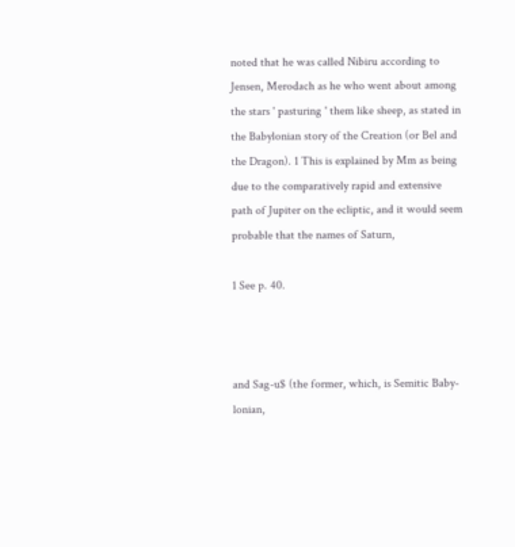noted that he was called Nibiru according to
Jensen, Merodach as he who went about among
the stars ' pasturing ' them like sheep, as stated in
the Babylonian story of the Creation (or Bel and
the Dragon). 1 This is explained by Mm as being
due to the comparatively rapid and extensive
path of Jupiter on the ecliptic, and it would seem
probable that the names of Saturn,

1 See p. 40.



and Sag-u$ (the former, which, is Semitic Baby-
lonian,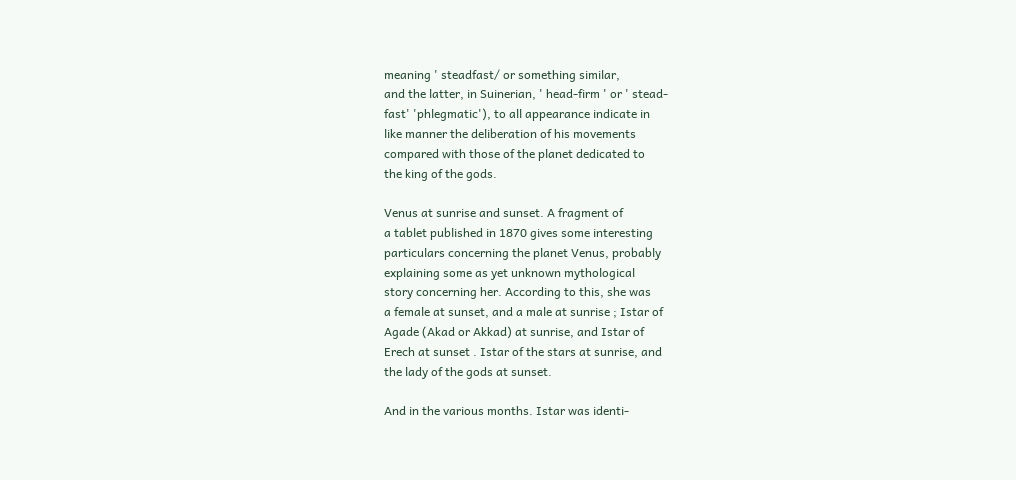meaning ' steadfast/ or something similar,
and the latter, in Suinerian, ' head-firm ' or ' stead-
fast' 'phlegmatic'), to all appearance indicate in
like manner the deliberation of his movements
compared with those of the planet dedicated to
the king of the gods.

Venus at sunrise and sunset. A fragment of
a tablet published in 1870 gives some interesting
particulars concerning the planet Venus, probably
explaining some as yet unknown mythological
story concerning her. According to this, she was
a female at sunset, and a male at sunrise ; Istar of
Agade (Akad or Akkad) at sunrise, and Istar of
Erech at sunset . Istar of the stars at sunrise, and
the lady of the gods at sunset.

And in the various months. Istar was identi-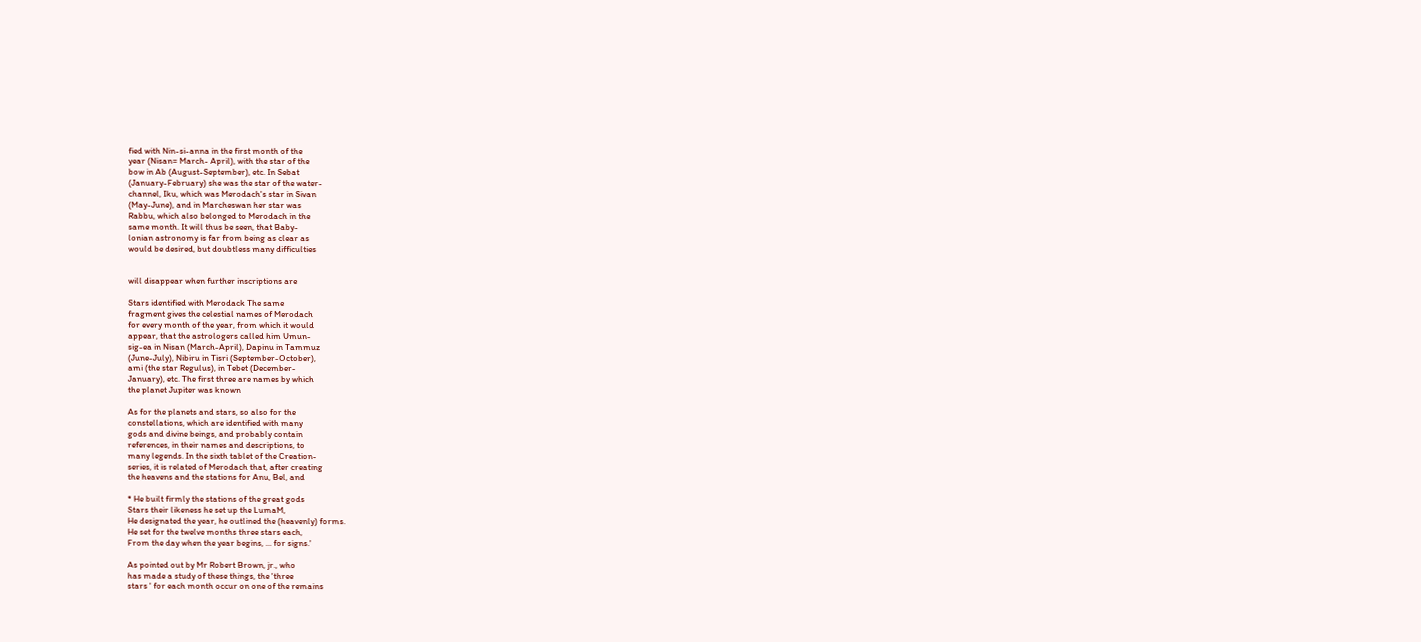fied with Nin-si-anna in the first month of the
year (Nisan= March- April), with the star of the
bow in Ab (August-September), etc. In Sebat
(January-February) she was the star of the water-
channel, Iku, which was Merodach's star in Sivan
(May-June), and in Marcheswan her star was
Rabbu, which also belonged to Merodach in the
same month. It will thus be seen, that Baby-
lonian astronomy is far from being as clear as
would be desired, but doubtless many difficulties


will disappear when further inscriptions are

Stars identified with Merodack The same
fragment gives the celestial names of Merodach
for every month of the year, from which it would
appear, that the astrologers called him Umun-
sig-ea in Nisan (March-April), Dapinu in Tammuz
(June-July), Nibiru in Tisri (September-October),
ami (the star Regulus), in Tebet (December-
January), etc. The first three are names by which
the planet Jupiter was known

As for the planets and stars, so also for the
constellations, which are identified with many
gods and divine beings, and probably contain
references, in their names and descriptions, to
many legends. In the sixth tablet of the Creation-
series, it is related of Merodach that, after creating
the heavens and the stations for Anu, Bel, and

* He built firmly the stations of the great gods
Stars their likeness he set up the LumaM,
He designated the year, he outlined the (heavenly) forms.
He set for the twelve months three stars each,
From the day when the year begins, ... for signs.'

As pointed out by Mr Robert Brown, jr., who
has made a study of these things, the 'three
stars ' for each month occur on one of the remains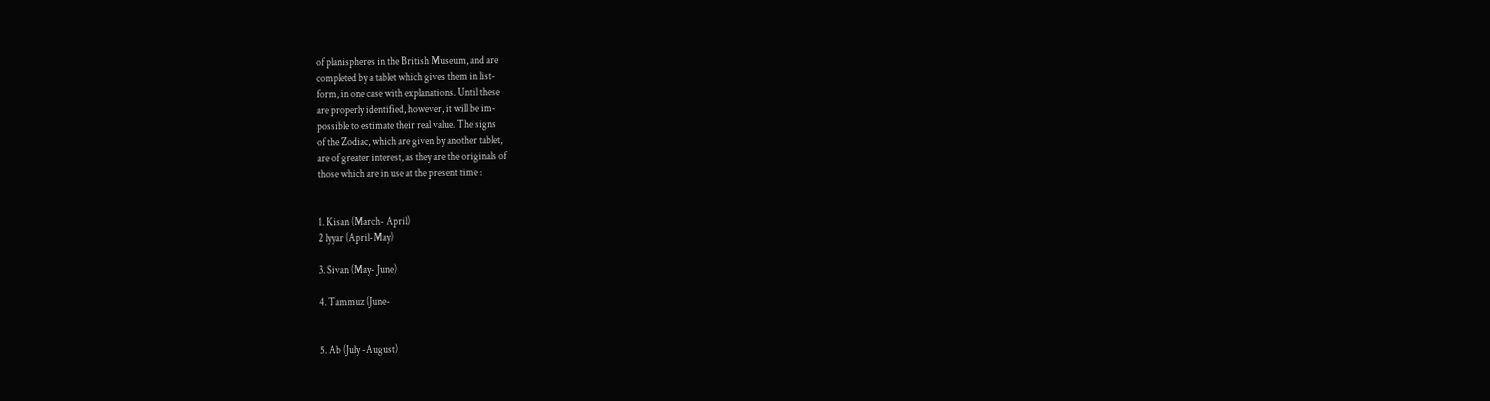of planispheres in the British Museum, and are
completed by a tablet which gives them in list-
form, in one case with explanations. Until these
are properly identified, however, it will be im-
possible to estimate their real value. The signs
of the Zodiac, which are given by another tablet,
are of greater interest, as they are the originals of
those which are in use at the present time :


1. Kisan (March- April)
2 lyyar (April-May)

3. Sivan (May- June)

4. Tammuz (June-


5. Ab (July -August)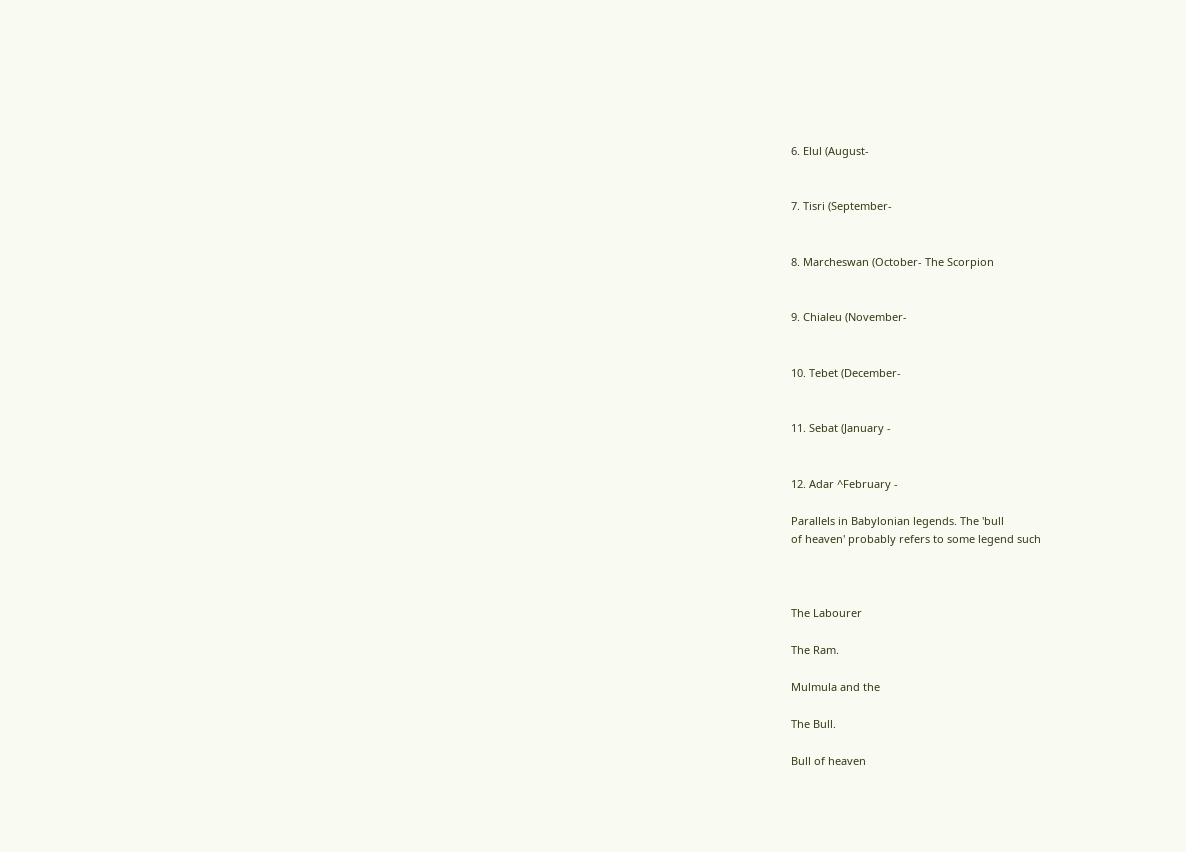6. Elul (August-


7. Tisri (September-


8. Marcheswan (October- The Scorpion


9. Chialeu (November-


10. Tebet (December-


11. Sebat (January -


12. Adar ^February -

Parallels in Babylonian legends. The 'bull
of heaven' probably refers to some legend such



The Labourer

The Ram.

Mulmula and the

The Bull.

Bull of heaven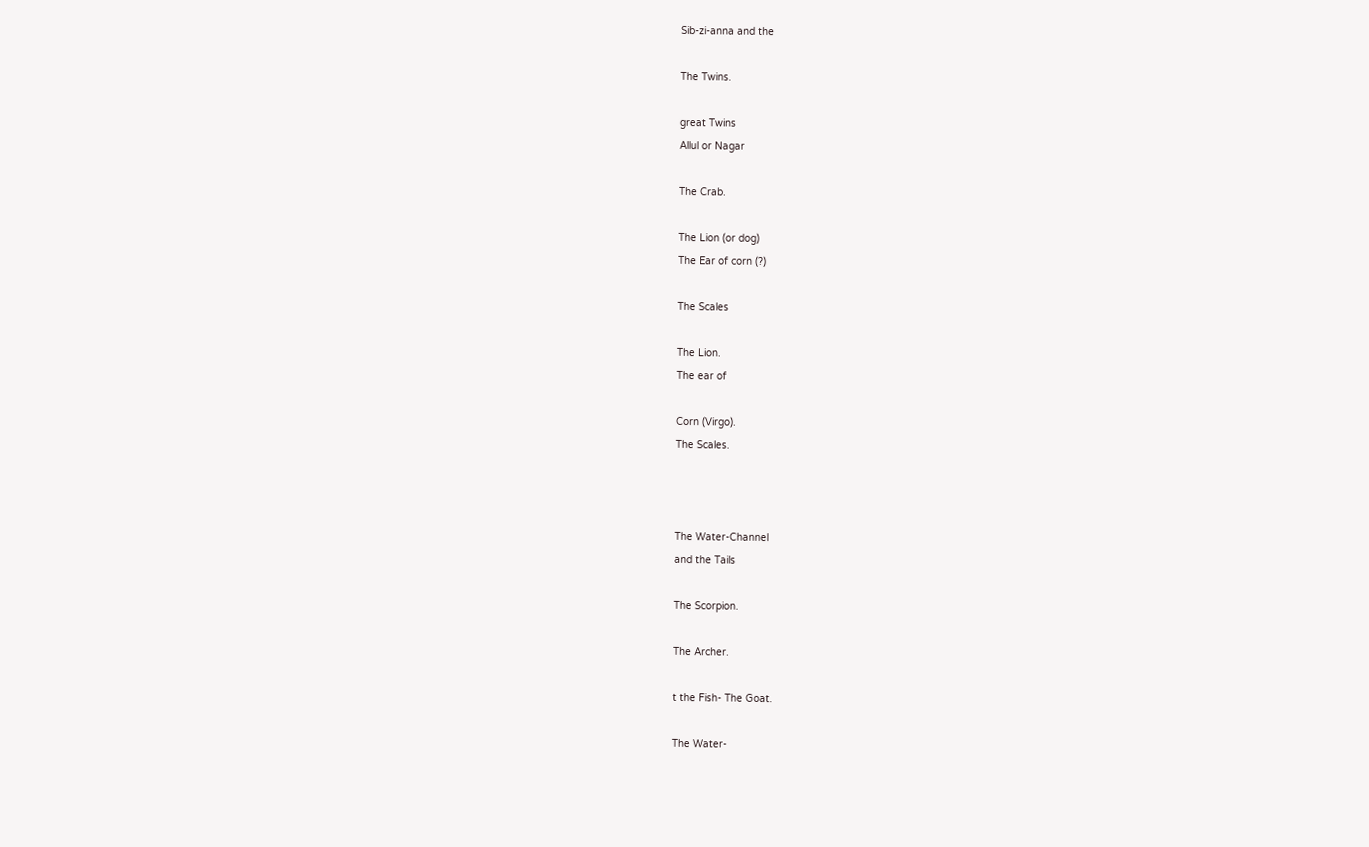Sib-zi-anna and the

The Twins.

great Twins
Allul or Nagar

The Crab.

The Lion (or dog)
The Ear of corn (?)

The Scales

The Lion.
The ear of

Corn (Virgo).
The Scales.



The Water-Channel
and the Tails

The Scorpion.

The Archer.

t the Fish- The Goat.

The Water-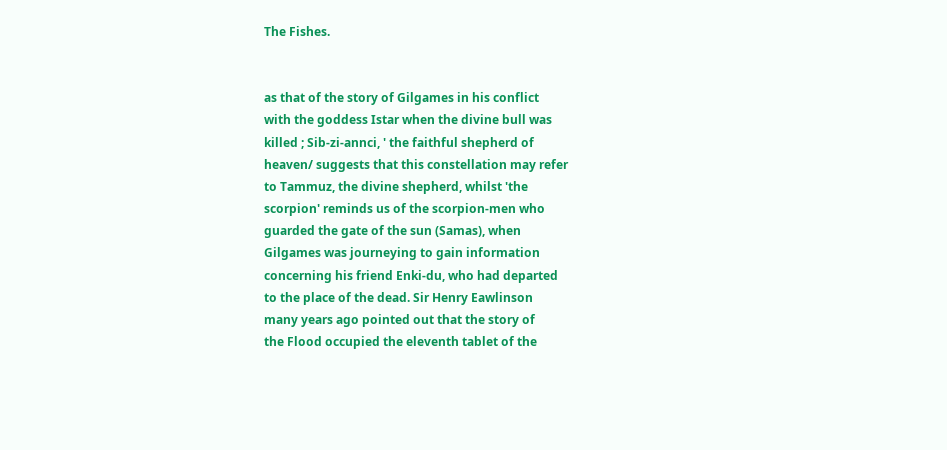The Fishes.


as that of the story of Gilgames in his conflict
with the goddess Istar when the divine bull was
killed ; Sib-zi-annci, ' the faithful shepherd of
heaven/ suggests that this constellation may refer
to Tammuz, the divine shepherd, whilst 'the
scorpion' reminds us of the scorpion-men who
guarded the gate of the sun (Samas), when
Gilgames was journeying to gain information
concerning his friend Enki-du, who had departed
to the place of the dead. Sir Henry Eawlinson
many years ago pointed out that the story of
the Flood occupied the eleventh tablet of the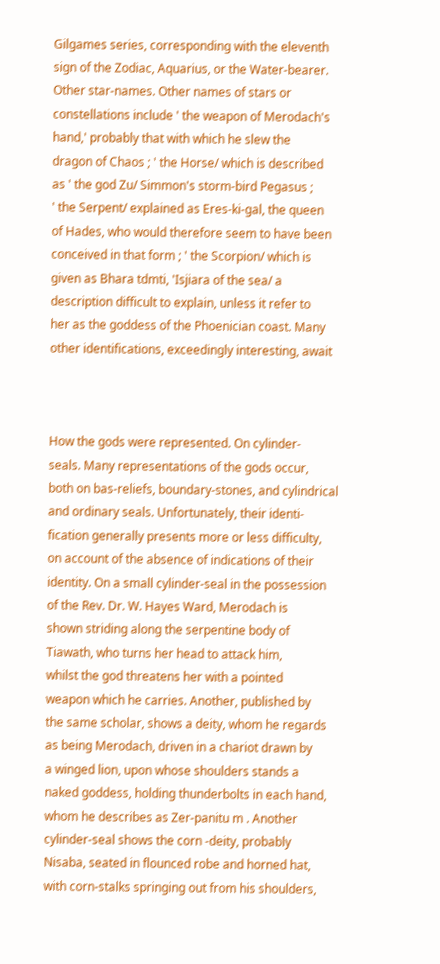Gilgames series, corresponding with the eleventh
sign of the Zodiac, Aquarius, or the Water-bearer.
Other star-names. Other names of stars or
constellations include ' the weapon of Merodach's
hand,' probably that with which he slew the
dragon of Chaos ; ' the Horse/ which is described
as ' the god Zu/ Simmon's storm-bird Pegasus ;
' the Serpent/ explained as Eres-ki-gal, the queen
of Hades, who would therefore seem to have been
conceived in that form ; ' the Scorpion/ which is
given as Bhara tdmti, 'Isjiara of the sea/ a
description difficult to explain, unless it refer to
her as the goddess of the Phoenician coast. Many
other identifications, exceedingly interesting, await



How the gods were represented. On cylinder-
seals. Many representations of the gods occur,
both on bas-reliefs, boundary-stones, and cylindrical
and ordinary seals. Unfortunately, their identi-
fication generally presents more or less difficulty,
on account of the absence of indications of their
identity. On a small cylinder-seal in the possession
of the Rev. Dr. W. Hayes Ward, Merodach is
shown striding along the serpentine body of
Tiawath, who turns her head to attack him,
whilst the god threatens her with a pointed
weapon which he carries. Another, published by
the same scholar, shows a deity, whom he regards
as being Merodach, driven in a chariot drawn by
a winged lion, upon whose shoulders stands a
naked goddess, holding thunderbolts in each hand,
whom he describes as Zer-panitu m . Another
cylinder-seal shows the corn -deity, probably
Nisaba, seated in flounced robe and horned hat,
with corn-stalks springing out from his shoulders,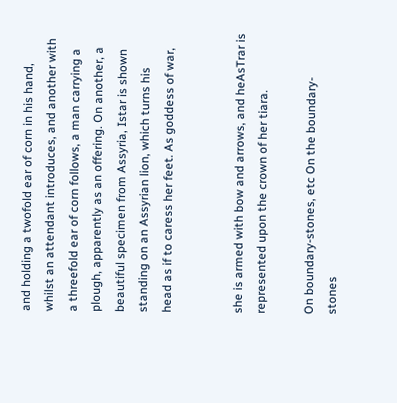and holding a twofold ear of corn in his hand,
whilst an attendant introduces, and another with
a threefold ear of corn follows, a man carrying a
plough, apparently as an offering. On another, a
beautiful specimen from Assyria, Istar is shown
standing on an Assyrian lion, which turns his
head as if to caress her feet. As goddess of war,


she is armed with bow and arrows, and heAsTrar is
represented upon the crown of her tiara.

On boundary-stones, etc On the boundary-
stones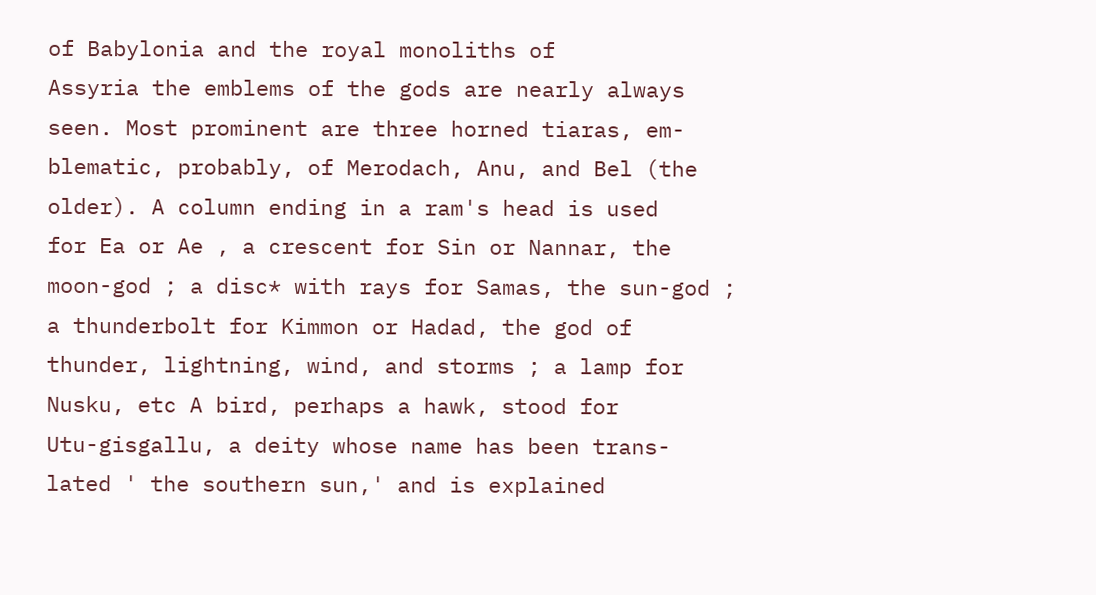of Babylonia and the royal monoliths of
Assyria the emblems of the gods are nearly always
seen. Most prominent are three horned tiaras, em-
blematic, probably, of Merodach, Anu, and Bel (the
older). A column ending in a ram's head is used
for Ea or Ae , a crescent for Sin or Nannar, the
moon-god ; a disc* with rays for Samas, the sun-god ;
a thunderbolt for Kimmon or Hadad, the god of
thunder, lightning, wind, and storms ; a lamp for
Nusku, etc A bird, perhaps a hawk, stood for
Utu-gisgallu, a deity whose name has been trans-
lated ' the southern sun,' and is explained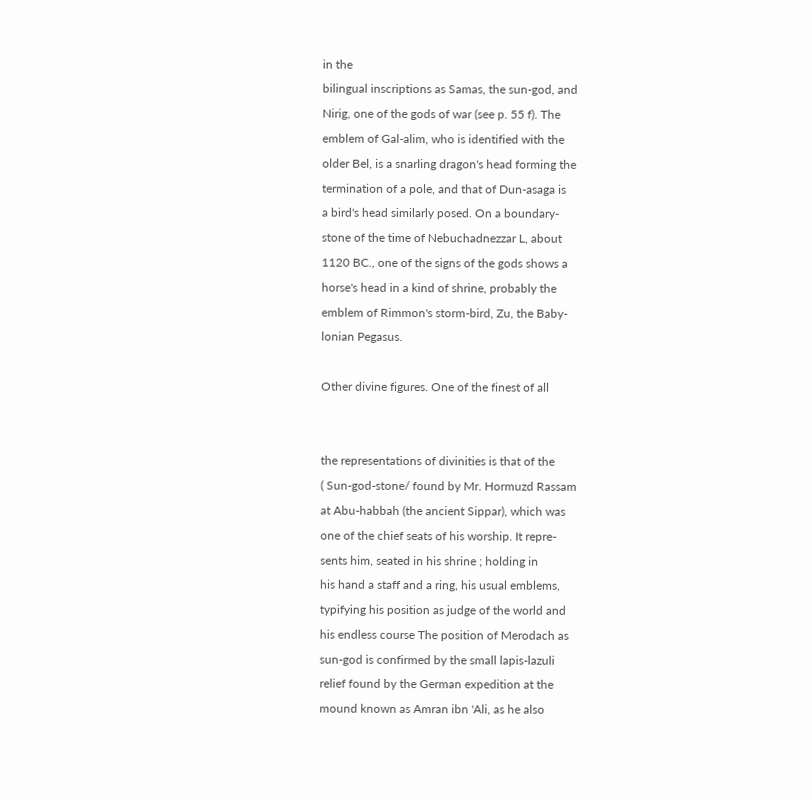in the
bilingual inscriptions as Samas, the sun-god, and
Nirig, one of the gods of war (see p. 55 f). The
emblem of Gal-alim, who is identified with the
older Bel, is a snarling dragon's head forming the
termination of a pole, and that of Dun-asaga is
a bird's head similarly posed. On a boundary-
stone of the time of Nebuchadnezzar L, about
1120 BC., one of the signs of the gods shows a
horse's head in a kind of shrine, probably the
emblem of Rimmon's storm-bird, Zu, the Baby-
lonian Pegasus.

Other divine figures. One of the finest of all


the representations of divinities is that of the
( Sun-god-stone/ found by Mr. Hormuzd Rassam
at Abu-habbah (the ancient Sippar), which was
one of the chief seats of his worship. It repre-
sents him, seated in his shrine ; holding in
his hand a staff and a ring, his usual emblems,
typifying his position as judge of the world and
his endless course The position of Merodach as
sun-god is confirmed by the small lapis-lazuli
relief found by the German expedition at the
mound known as Amran ibn 'Ali, as he also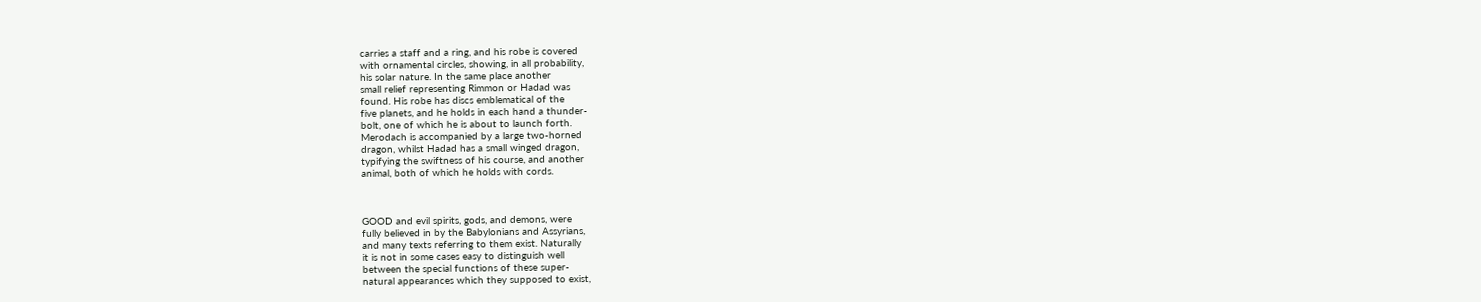carries a staff and a ring, and his robe is covered
with ornamental circles, showing, in all probability,
his solar nature. In the same place another
small relief representing Rimmon or Hadad was
found. His robe has discs emblematical of the
five planets, and he holds in each hand a thunder-
bolt, one of which he is about to launch forth.
Merodach is accompanied by a large two-horned
dragon, whilst Hadad has a small winged dragon,
typifying the swiftness of his course, and another
animal, both of which he holds with cords.



GOOD and evil spirits, gods, and demons, were
fully believed in by the Babylonians and Assyrians,
and many texts referring to them exist. Naturally
it is not in some cases easy to distinguish well
between the special functions of these super-
natural appearances which they supposed to exist,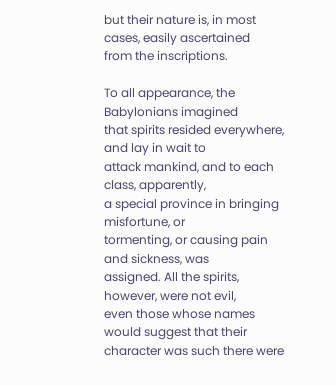but their nature is, in most cases, easily ascertained
from the inscriptions.

To all appearance, the Babylonians imagined
that spirits resided everywhere, and lay in wait to
attack mankind, and to each class, apparently,
a special province in bringing misfortune, or
tormenting, or causing pain and sickness, was
assigned. All the spirits, however, were not evil,
even those whose names would suggest that their
character was such there were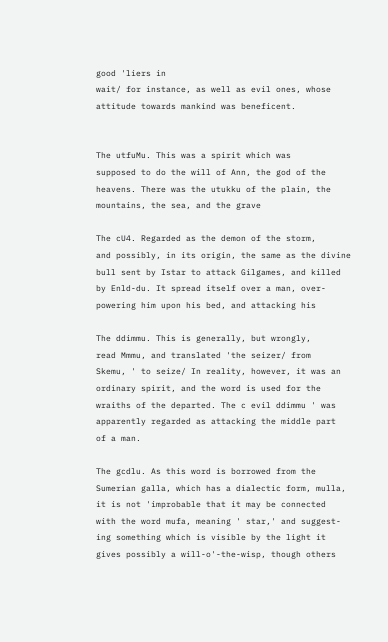good 'liers in
wait/ for instance, as well as evil ones, whose
attitude towards mankind was beneficent.


The utfuMu. This was a spirit which was
supposed to do the will of Ann, the god of the
heavens. There was the utukku of the plain, the
mountains, the sea, and the grave

The cU4. Regarded as the demon of the storm,
and possibly, in its origin, the same as the divine
bull sent by Istar to attack Gilgames, and killed
by Enld-du. It spread itself over a man, over-
powering him upon his bed, and attacking his

The ddimmu. This is generally, but wrongly,
read Mmmu, and translated 'the seizer/ from
Skemu, ' to seize/ In reality, however, it was an
ordinary spirit, and the word is used for the
wraiths of the departed. The c evil ddimmu ' was
apparently regarded as attacking the middle part
of a man.

The gcdlu. As this word is borrowed from the
Sumerian galla, which has a dialectic form, mulla,
it is not 'improbable that it may be connected
with the word mufa, meaning ' star,' and suggest-
ing something which is visible by the light it
gives possibly a will-o'-the-wisp, though others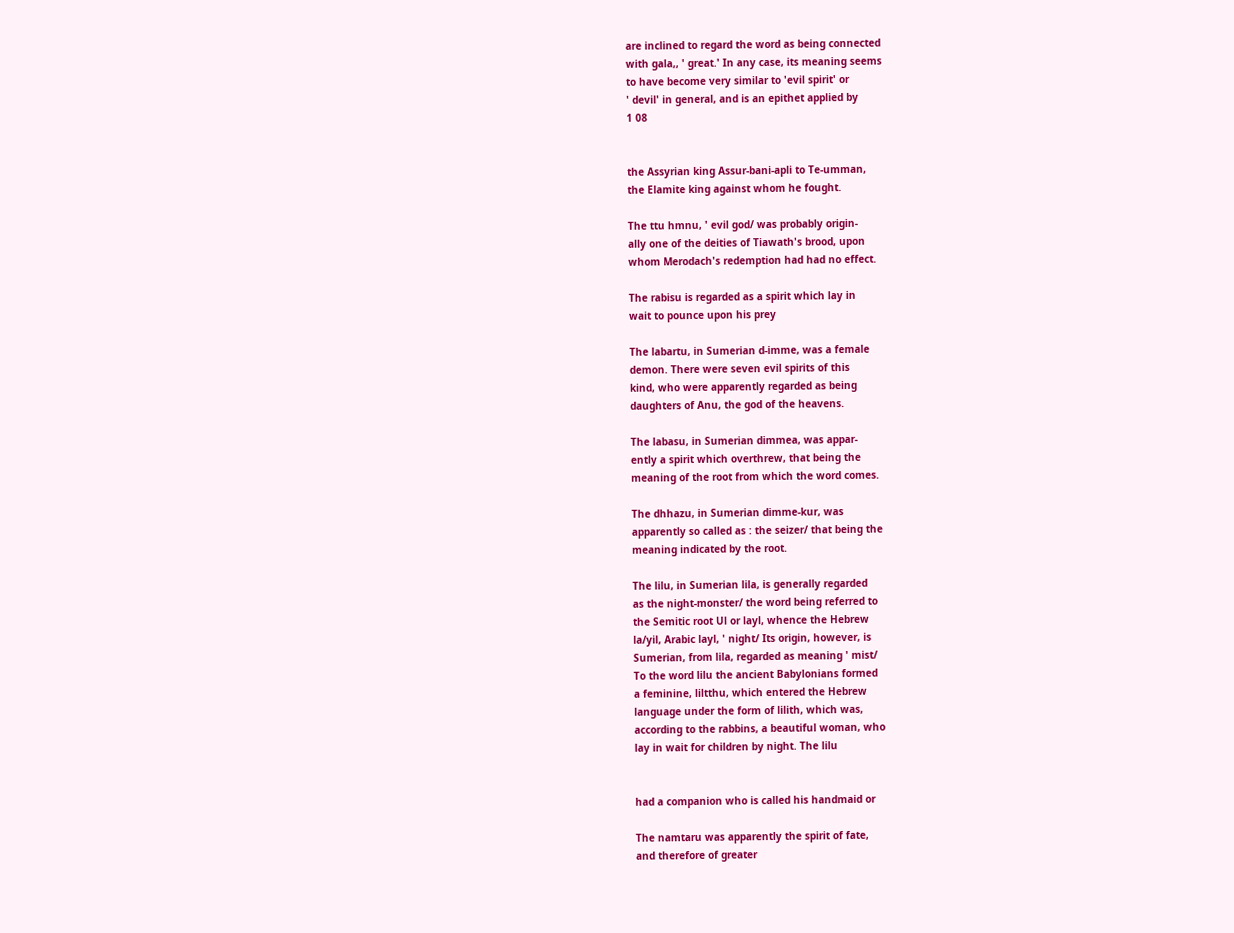are inclined to regard the word as being connected
with gala,, ' great.' In any case, its meaning seems
to have become very similar to 'evil spirit' or
' devil' in general, and is an epithet applied by
1 08


the Assyrian king Assur-bani-apli to Te-umman,
the Elamite king against whom he fought.

The ttu hmnu, ' evil god/ was probably origin-
ally one of the deities of Tiawath's brood, upon
whom Merodach's redemption had had no effect.

The rabisu is regarded as a spirit which lay in
wait to pounce upon his prey

The labartu, in Sumerian d-imme, was a female
demon. There were seven evil spirits of this
kind, who were apparently regarded as being
daughters of Anu, the god of the heavens.

The labasu, in Sumerian dimmea, was appar-
ently a spirit which overthrew, that being the
meaning of the root from which the word comes.

The dhhazu, in Sumerian dimme-kur, was
apparently so called as : the seizer/ that being the
meaning indicated by the root.

The lilu, in Sumerian lila, is generally regarded
as the night-monster/ the word being referred to
the Semitic root Ul or layl, whence the Hebrew
la/yil, Arabic layl, ' night/ Its origin, however, is
Sumerian, from lila, regarded as meaning ' mist/
To the word lilu the ancient Babylonians formed
a feminine, liltthu, which entered the Hebrew
language under the form of lilith, which was,
according to the rabbins, a beautiful woman, who
lay in wait for children by night. The lilu


had a companion who is called his handmaid or

The namtaru was apparently the spirit of fate,
and therefore of greater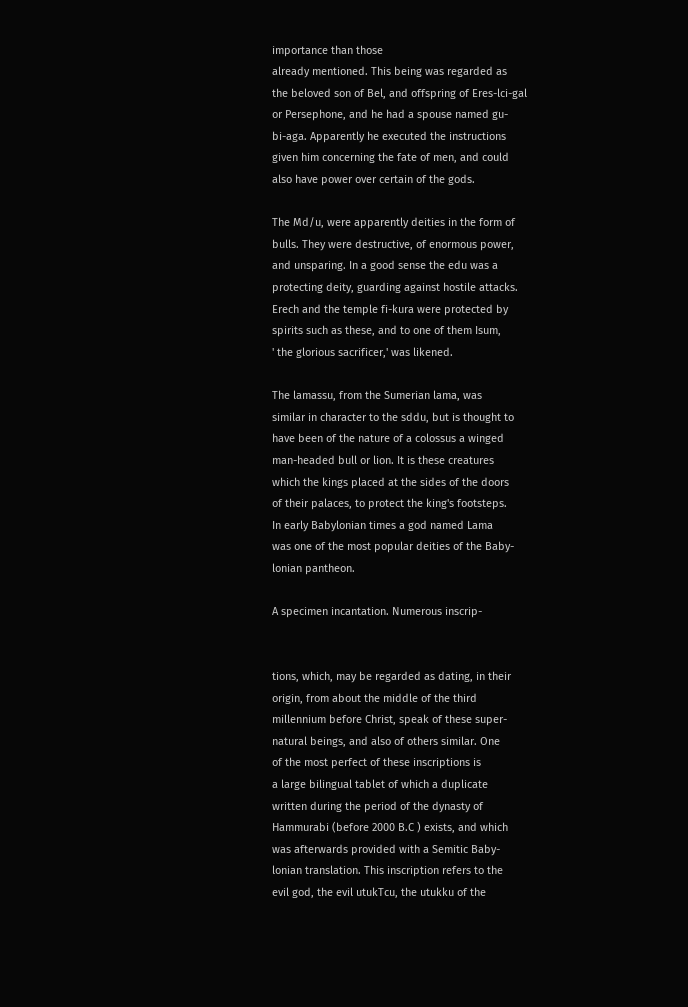importance than those
already mentioned. This being was regarded as
the beloved son of Bel, and offspring of Eres-lci-gal
or Persephone, and he had a spouse named gu-
bi-aga. Apparently he executed the instructions
given him concerning the fate of men, and could
also have power over certain of the gods.

The Md/u, were apparently deities in the form of
bulls. They were destructive, of enormous power,
and unsparing. In a good sense the edu was a
protecting deity, guarding against hostile attacks.
Erech and the temple fi-kura were protected by
spirits such as these, and to one of them Isum,
' the glorious sacrificer,' was likened.

The lamassu, from the Sumerian lama, was
similar in character to the sddu, but is thought to
have been of the nature of a colossus a winged
man-headed bull or lion. It is these creatures
which the kings placed at the sides of the doors
of their palaces, to protect the king's footsteps.
In early Babylonian times a god named Lama
was one of the most popular deities of the Baby-
lonian pantheon.

A specimen incantation. Numerous inscrip-


tions, which, may be regarded as dating, in their
origin, from about the middle of the third
millennium before Christ, speak of these super-
natural beings, and also of others similar. One
of the most perfect of these inscriptions is
a large bilingual tablet of which a duplicate
written during the period of the dynasty of
Hammurabi (before 2000 B.C ) exists, and which
was afterwards provided with a Semitic Baby-
lonian translation. This inscription refers to the
evil god, the evil utukTcu, the utukku of the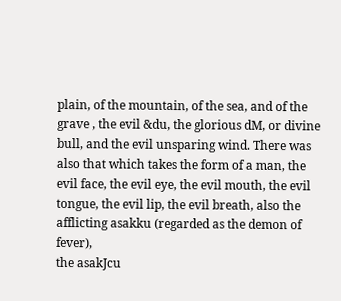plain, of the mountain, of the sea, and of the
grave , the evil &du, the glorious dM, or divine
bull, and the evil unsparing wind. There was
also that which takes the form of a man, the
evil face, the evil eye, the evil mouth, the evil
tongue, the evil lip, the evil breath, also the
afflicting asakku (regarded as the demon of fever),
the asakJcu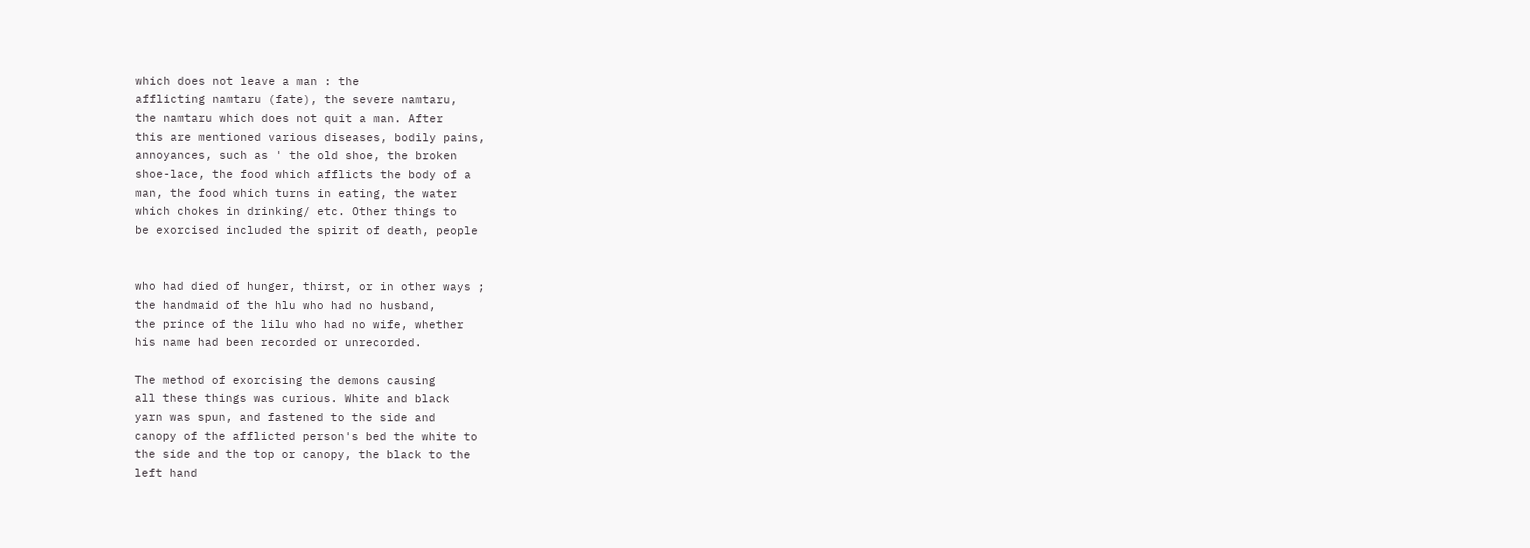which does not leave a man : the
afflicting namtaru (fate), the severe namtaru,
the namtaru which does not quit a man. After
this are mentioned various diseases, bodily pains,
annoyances, such as ' the old shoe, the broken
shoe-lace, the food which afflicts the body of a
man, the food which turns in eating, the water
which chokes in drinking/ etc. Other things to
be exorcised included the spirit of death, people


who had died of hunger, thirst, or in other ways ;
the handmaid of the hlu who had no husband,
the prince of the lilu who had no wife, whether
his name had been recorded or unrecorded.

The method of exorcising the demons causing
all these things was curious. White and black
yarn was spun, and fastened to the side and
canopy of the afflicted person's bed the white to
the side and the top or canopy, the black to the
left hand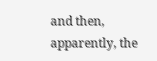and then, apparently, the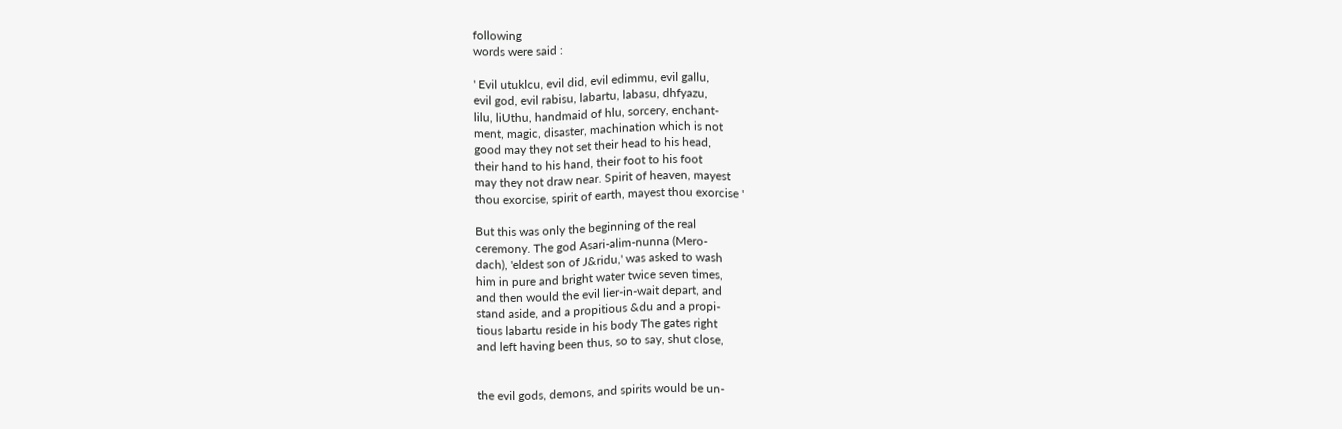following
words were said :

' Evil utuklcu, evil did, evil edimmu, evil gallu,
evil god, evil rabisu, labartu, labasu, dhfyazu,
lilu, liUthu, handmaid of hlu, sorcery, enchant-
ment, magic, disaster, machination which is not
good may they not set their head to his head,
their hand to his hand, their foot to his foot
may they not draw near. Spirit of heaven, mayest
thou exorcise, spirit of earth, mayest thou exorcise '

But this was only the beginning of the real
ceremony. The god Asari-alim-nunna (Mero-
dach), 'eldest son of J&ridu,' was asked to wash
him in pure and bright water twice seven times,
and then would the evil lier-in-wait depart, and
stand aside, and a propitious &du and a propi-
tious labartu reside in his body The gates right
and left having been thus, so to say, shut close,


the evil gods, demons, and spirits would be un-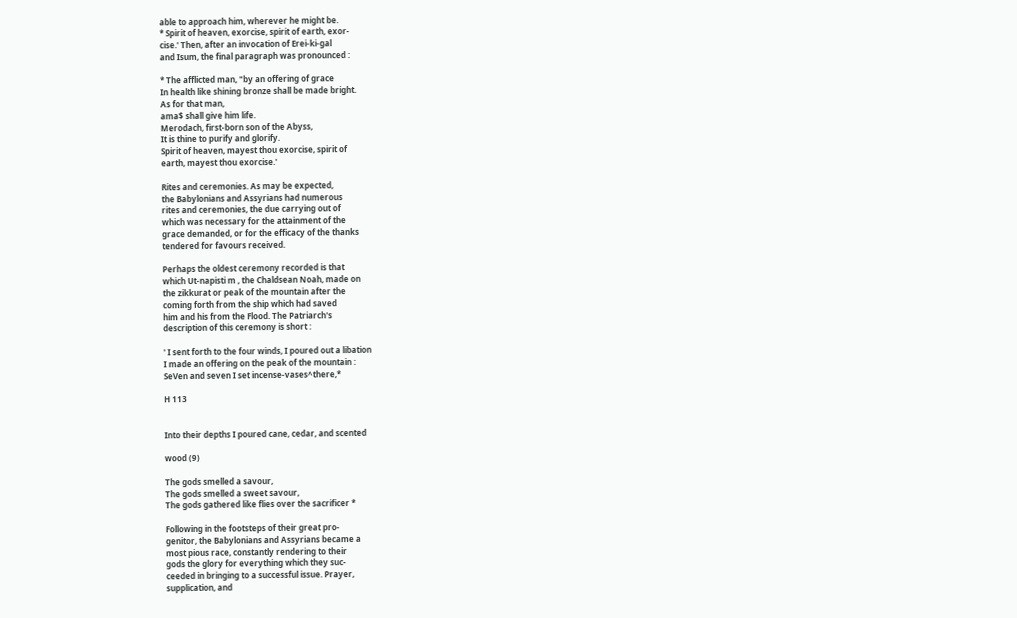able to approach him, wherever he might be.
* Spirit of heaven, exorcise, spirit of earth, exor-
cise.' Then, after an invocation of Erei-ki-gal
and Isum, the final paragraph was pronounced :

* The afflicted man, "by an offering of grace
In health like shining bronze shall be made bright.
As for that man,
ama$ shall give him life.
Merodach, first-born son of the Abyss,
It is thine to purify and glorify.
Spirit of heaven, mayest thou exorcise, spirit of
earth, mayest thou exorcise.'

Rites and ceremonies. As may be expected,
the Babylonians and Assyrians had numerous
rites and ceremonies, the due carrying out of
which was necessary for the attainment of the
grace demanded, or for the efficacy of the thanks
tendered for favours received.

Perhaps the oldest ceremony recorded is that
which Ut-napisti m , the Chaldsean Noah, made on
the zikkurat or peak of the mountain after the
coming forth from the ship which had saved
him and his from the Flood. The Patriarch's
description of this ceremony is short :

' I sent forth to the four winds, I poured out a libation
I made an offering on the peak of the mountain :
SeVen and seven I set incense-vases^there,*

H 113


Into their depths I poured cane, cedar, and scented

wood (9)

The gods smelled a savour,
The gods smelled a sweet savour,
The gods gathered like flies over the sacrificer *

Following in the footsteps of their great pro-
genitor, the Babylonians and Assyrians became a
most pious race, constantly rendering to their
gods the glory for everything which they suc-
ceeded in bringing to a successful issue. Prayer,
supplication, and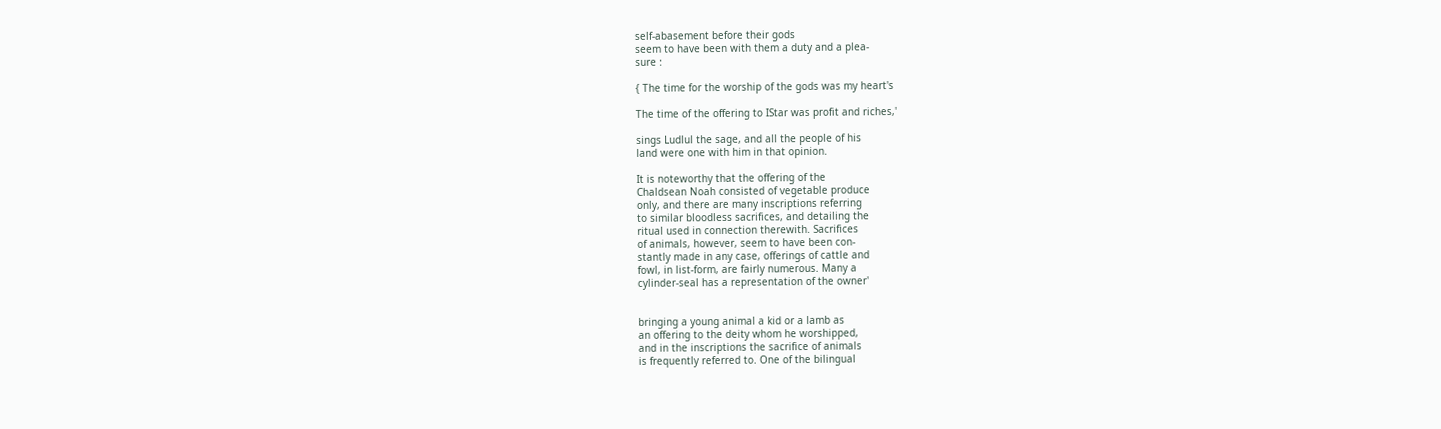self-abasement before their gods
seem to have been with them a duty and a plea-
sure :

{ The time for the worship of the gods was my heart's

The time of the offering to IStar was profit and riches,'

sings Ludlul the sage, and all the people of his
land were one with him in that opinion.

It is noteworthy that the offering of the
Chaldsean Noah consisted of vegetable produce
only, and there are many inscriptions referring
to similar bloodless sacrifices, and detailing the
ritual used in connection therewith. Sacrifices
of animals, however, seem to have been con-
stantly made in any case, offerings of cattle and
fowl, in list-form, are fairly numerous. Many a
cylinder-seal has a representation of the owner'


bringing a young animal a kid or a lamb as
an offering to the deity whom he worshipped,
and in the inscriptions the sacrifice of animals
is frequently referred to. One of the bilingual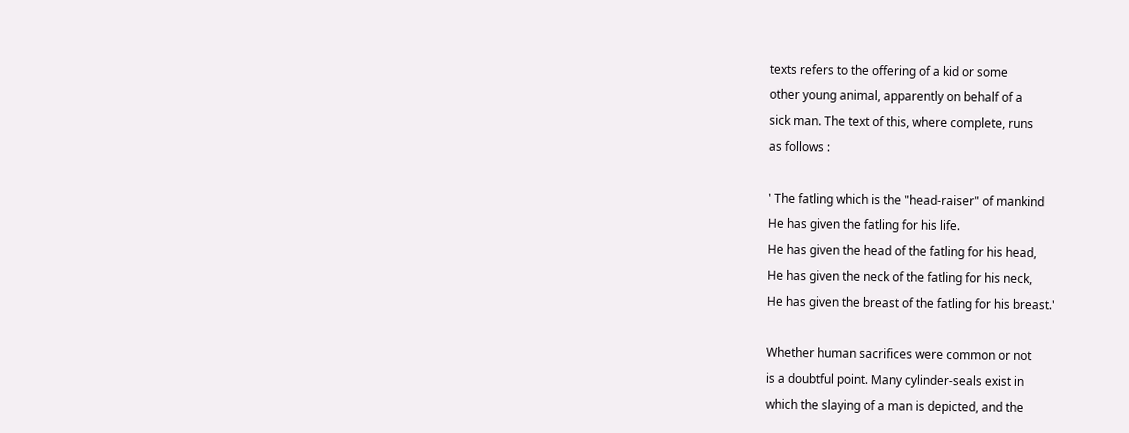texts refers to the offering of a kid or some
other young animal, apparently on behalf of a
sick man. The text of this, where complete, runs
as follows :

' The fatling which is the "head-raiser" of mankind
He has given the fatling for his life.
He has given the head of the fatling for his head,
He has given the neck of the fatling for his neck,
He has given the breast of the fatling for his breast.'

Whether human sacrifices were common or not
is a doubtful point. Many cylinder-seals exist in
which the slaying of a man is depicted, and the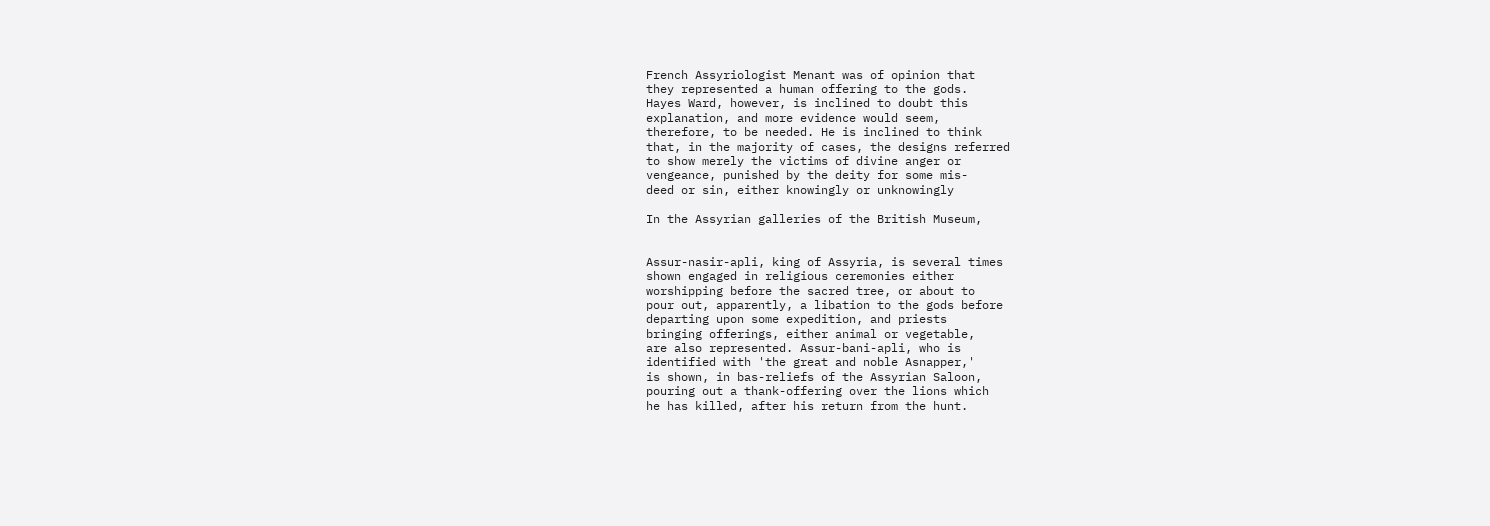French Assyriologist Menant was of opinion that
they represented a human offering to the gods.
Hayes Ward, however, is inclined to doubt this
explanation, and more evidence would seem,
therefore, to be needed. He is inclined to think
that, in the majority of cases, the designs referred
to show merely the victims of divine anger or
vengeance, punished by the deity for some mis-
deed or sin, either knowingly or unknowingly

In the Assyrian galleries of the British Museum,


Assur-nasir-apli, king of Assyria, is several times
shown engaged in religious ceremonies either
worshipping before the sacred tree, or about to
pour out, apparently, a libation to the gods before
departing upon some expedition, and priests
bringing offerings, either animal or vegetable,
are also represented. Assur-bani-apli, who is
identified with 'the great and noble Asnapper,'
is shown, in bas-reliefs of the Assyrian Saloon,
pouring out a thank-offering over the lions which
he has killed, after his return from the hunt.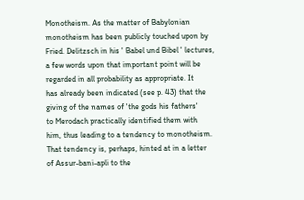Monotheism. As the matter of Babylonian
monotheism has been publicly touched upon by
Fried. Delitzsch in his ' Babel und Bibel ' lectures,
a few words upon that important point will be
regarded in all probability as appropriate. It
has already been indicated (see p. 43) that the
giving of the names of 'the gods his fathers'
to Merodach practically identified them with
him, thus leading to a tendency to monotheism.
That tendency is, perhaps, hinted at in a letter
of Assur-bani-apli to the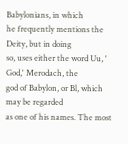Babylonians, in which
he frequently mentions the Deity, but in doing
so, uses either the word Uu, ' God,' Merodach, the
god of Babylon, or Bl, which may be regarded
as one of his names. The most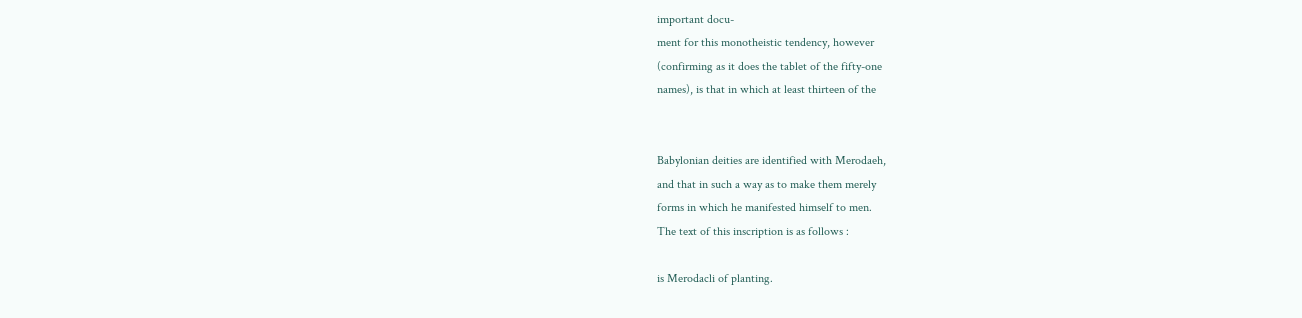important docu-
ment for this monotheistic tendency, however
(confirming as it does the tablet of the fifty-one
names), is that in which at least thirteen of the


Babylonian deities are identified with Merodaeh,
and that in such a way as to make them merely
forms in which he manifested himself to men.
The text of this inscription is as follows :

is Merodacli of planting.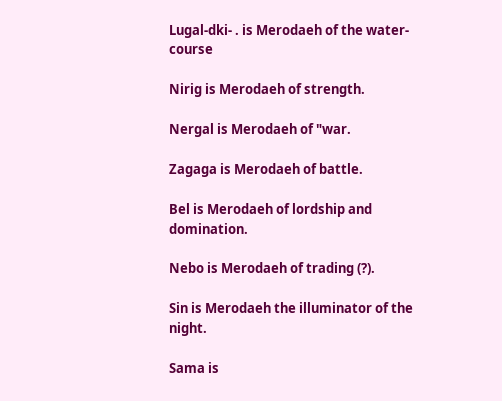Lugal-dki- . is Merodaeh of the water-course

Nirig is Merodaeh of strength.

Nergal is Merodaeh of "war.

Zagaga is Merodaeh of battle.

Bel is Merodaeh of lordship and domination.

Nebo is Merodaeh of trading (?).

Sin is Merodaeh the illuminator of the night.

Sama is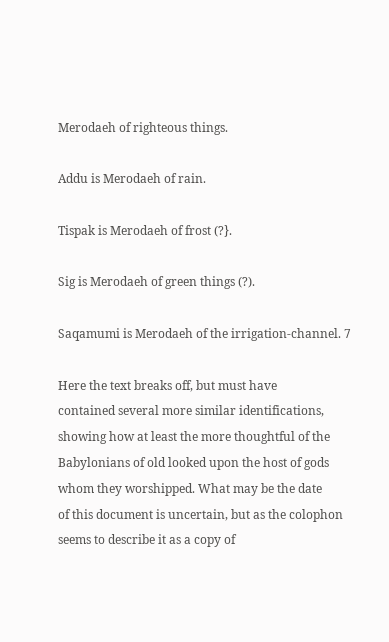Merodaeh of righteous things.

Addu is Merodaeh of rain.

Tispak is Merodaeh of frost (?}.

Sig is Merodaeh of green things (?).

Saqamumi is Merodaeh of the irrigation-channel. 7

Here the text breaks off, but must have
contained several more similar identifications,
showing how at least the more thoughtful of the
Babylonians of old looked upon the host of gods
whom they worshipped. What may be the date
of this document is uncertain, but as the colophon
seems to describe it as a copy of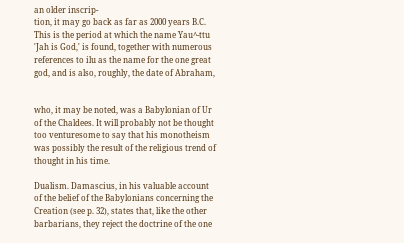an older inscrip-
tion, it may go back as far as 2000 years B.C.
This is the period at which the name Yau^-ttu
'Jah is God,' is found, together with numerous
references to ilu as the name for the one great
god, and is also, roughly, the date of Abraham,


who, it may be noted, was a Babylonian of Ur
of the Chaldees. It will probably not be thought
too venturesome to say that his monotheism
was possibly the result of the religious trend of
thought in his time.

Dualism. Damascius, in his valuable account
of the belief of the Babylonians concerning the
Creation (see p. 32), states that, like the other
barbarians, they reject the doctrine of the one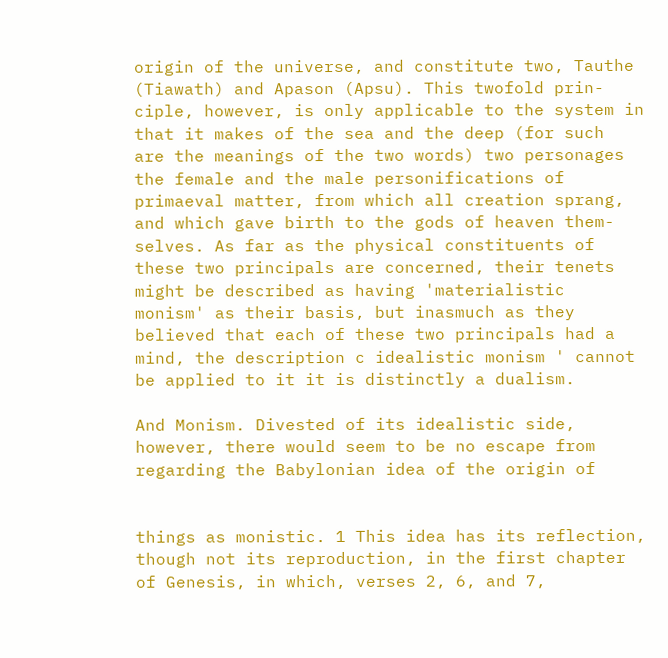origin of the universe, and constitute two, Tauthe
(Tiawath) and Apason (Apsu). This twofold prin-
ciple, however, is only applicable to the system in
that it makes of the sea and the deep (for such
are the meanings of the two words) two personages
the female and the male personifications of
primaeval matter, from which all creation sprang,
and which gave birth to the gods of heaven them-
selves. As far as the physical constituents of
these two principals are concerned, their tenets
might be described as having 'materialistic
monism' as their basis, but inasmuch as they
believed that each of these two principals had a
mind, the description c idealistic monism ' cannot
be applied to it it is distinctly a dualism.

And Monism. Divested of its idealistic side,
however, there would seem to be no escape from
regarding the Babylonian idea of the origin of


things as monistic. 1 This idea has its reflection,
though not its reproduction, in the first chapter
of Genesis, in which, verses 2, 6, and 7,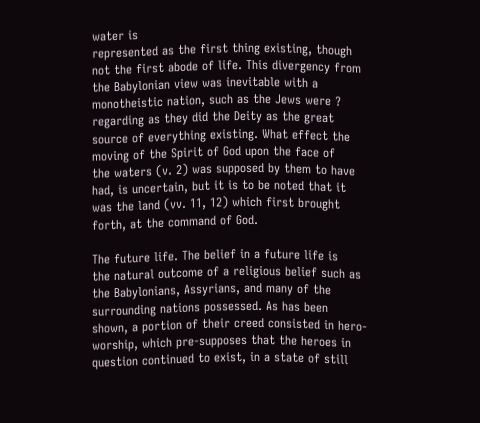water is
represented as the first thing existing, though
not the first abode of life. This divergency from
the Babylonian view was inevitable with a
monotheistic nation, such as the Jews were ?
regarding as they did the Deity as the great
source of everything existing. What effect the
moving of the Spirit of God upon the face of
the waters (v. 2) was supposed by them to have
had, is uncertain, but it is to be noted that it
was the land (vv. 11, 12) which first brought
forth, at the command of God.

The future life. The belief in a future life is
the natural outcome of a religious belief such as
the Babylonians, Assyrians, and many of the
surrounding nations possessed. As has been
shown, a portion of their creed consisted in hero-
worship, which pre-supposes that the heroes in
question continued to exist, in a state of still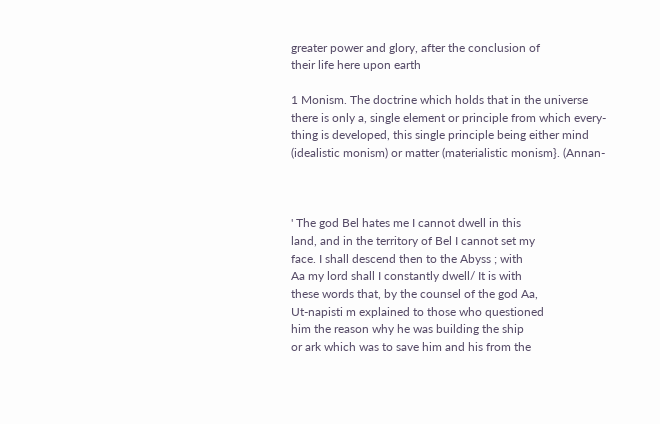greater power and glory, after the conclusion of
their life here upon earth

1 Monism. The doctrine which holds that in the universe
there is only a, single element or principle from which every-
thing is developed, this single principle being either mind
(idealistic monism) or matter (materialistic monism}. (Annan-



' The god Bel hates me I cannot dwell in this
land, and in the territory of Bel I cannot set my
face. I shall descend then to the Abyss ; with
Aa my lord shall I constantly dwell/ It is with
these words that, by the counsel of the god Aa,
Ut-napisti m explained to those who questioned
him the reason why he was building the ship
or ark which was to save him and his from the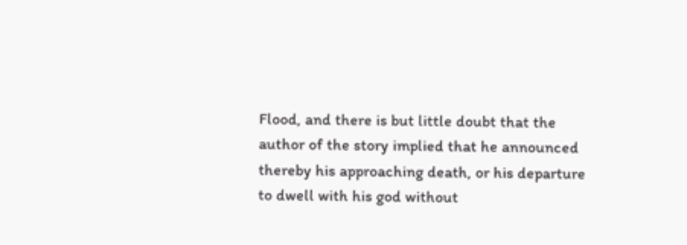Flood, and there is but little doubt that the
author of the story implied that he announced
thereby his approaching death, or his departure
to dwell with his god without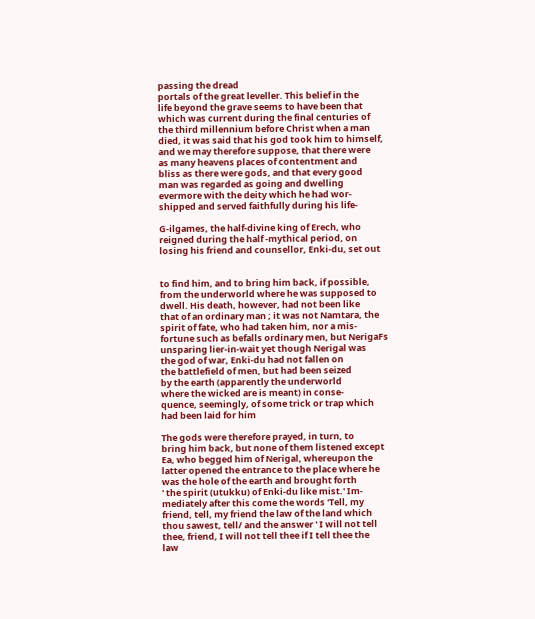passing the dread
portals of the great leveller. This belief in the
life beyond the grave seems to have been that
which was current during the final centuries of
the third millennium before Christ when a man
died, it was said that his god took him to himself,
and we may therefore suppose, that there were
as many heavens places of contentment and
bliss as there were gods, and that every good
man was regarded as going and dwelling
evermore with the deity which he had wor-
shipped and served faithfully during his life-

G-ilgames, the half-divine king of Erech, who
reigned during the half -mythical period, on
losing his friend and counsellor, Enki-du, set out


to find him, and to bring him back, if possible,
from the underworld where he was supposed to
dwell. His death, however, had not been like
that of an ordinary man ; it was not Namtara, the
spirit of fate, who had taken him, nor a mis-
fortune such as befalls ordinary men, but NerigaFs
unsparing lier-in-wait yet though Nerigal was
the god of war, Enki-du had not fallen on
the battlefield of men, but had been seized
by the earth (apparently the underworld
where the wicked are is meant) in conse-
quence, seemingly, of some trick or trap which
had been laid for him

The gods were therefore prayed, in turn, to
bring him back, but none of them listened except
Ea, who begged him of Nerigal, whereupon the
latter opened the entrance to the place where he
was the hole of the earth and brought forth
' the spirit (utukku) of Enki-du like mist.' Im-
mediately after this come the words 'Tell, my
friend, tell, my friend the law of the land which
thou sawest, tell/ and the answer ' I will not tell
thee, friend, I will not tell thee if I tell thee the
law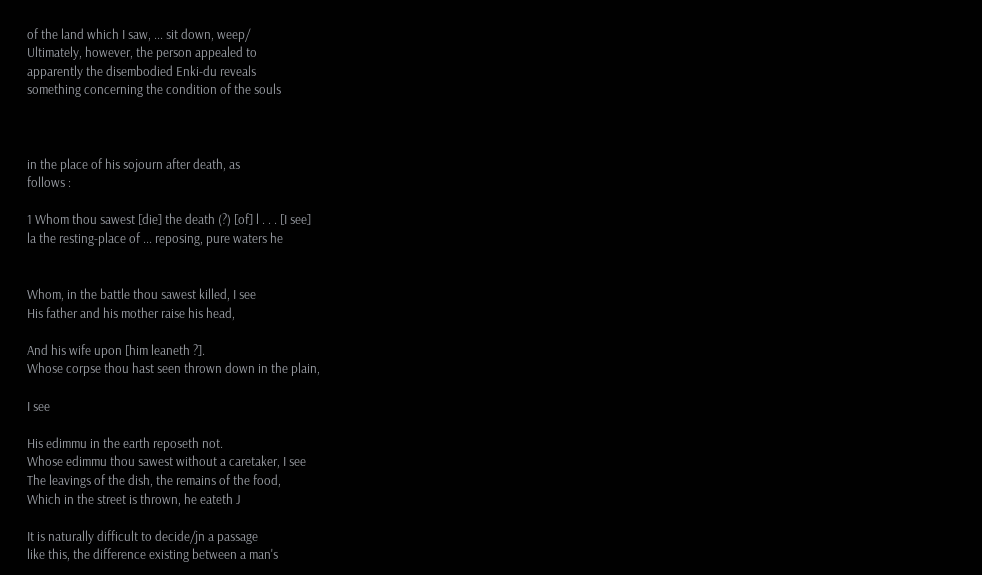of the land which I saw, ... sit down, weep/
Ultimately, however, the person appealed to
apparently the disembodied Enki-du reveals
something concerning the condition of the souls



in the place of his sojourn after death, as
follows :

1 Whom thou sawest [die] the death (?) [of] l . . . [I see]
la the resting-place of ... reposing, pure waters he


Whom, in the battle thou sawest killed, I see
His father and his mother raise his head,

And his wife upon [him leaneth ?].
Whose corpse thou hast seen thrown down in the plain,

I see

His edimmu in the earth reposeth not.
Whose edimmu thou sawest without a caretaker, I see
The leavings of the dish, the remains of the food,
Which in the street is thrown, he eateth J

It is naturally difficult to decide/jn a passage
like this, the difference existing between a man's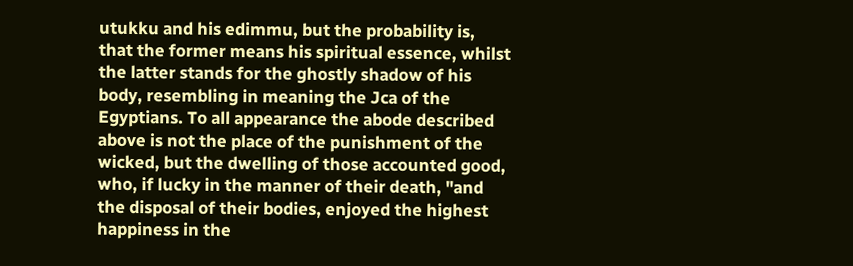utukku and his edimmu, but the probability is,
that the former means his spiritual essence, whilst
the latter stands for the ghostly shadow of his
body, resembling in meaning the Jca of the
Egyptians. To all appearance the abode described
above is not the place of the punishment of the
wicked, but the dwelling of those accounted good,
who, if lucky in the manner of their death, "and
the disposal of their bodies, enjoyed the highest
happiness in the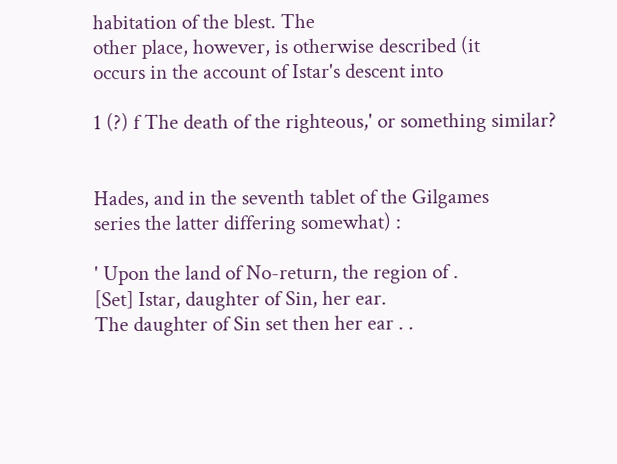habitation of the blest. The
other place, however, is otherwise described (it
occurs in the account of Istar's descent into

1 (?) f The death of the righteous,' or something similar?


Hades, and in the seventh tablet of the Gilgames
series the latter differing somewhat) :

' Upon the land of No-return, the region of .
[Set] Istar, daughter of Sin, her ear.
The daughter of Sin set then her ear . .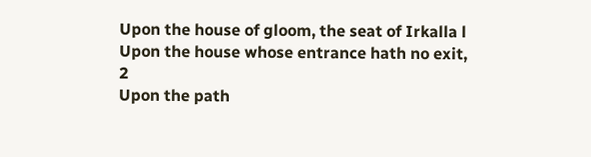Upon the house of gloom, the seat of Irkalla l
Upon the house whose entrance hath no exit, 2
Upon the path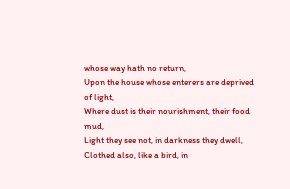whose way hath no return,
Upon the house whose enterers are deprived of light,
Where dust is their nourishment, their food mud,
Light they see not, in darkness they dwell,
Clothed also, like a bird, in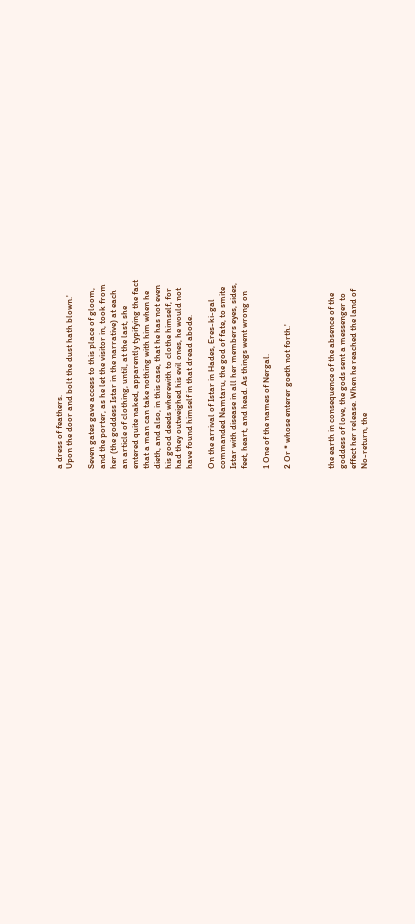a dress of feathers.
Upon the door and bolt the dust hath blown.'

Seven gates gave access to this place of gloom,
and the porter, as he let the visitor in, took from
her (the goddess Istar in the narrative) at each
an article of clothing, until, at the last, she
entered quite naked, apparently typifying the fact
that a man can take nothing with him when he
dieth, and also, in this case, that he has not even
his good deeds wherewith to clothe himself, for
had they outweighed his evil ones, he would not
have found himself in that dread abode.

On the arrival of Istar in Hades, Eres-ki-gal
commanded Namtaru, the god of fate, to smite
Istar with disease in all her members eyes, sides,
feet, heart, and head. As things went wrong on

1 One of the names of Nergal.

2 Or * whose enterer goeth not forth.'



the earth in consequence of the absence of the
goddess of love, the gods sent a messenger to
effect her release. When he reached the land of
No-return, the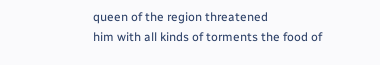queen of the region threatened
him with all kinds of torments the food of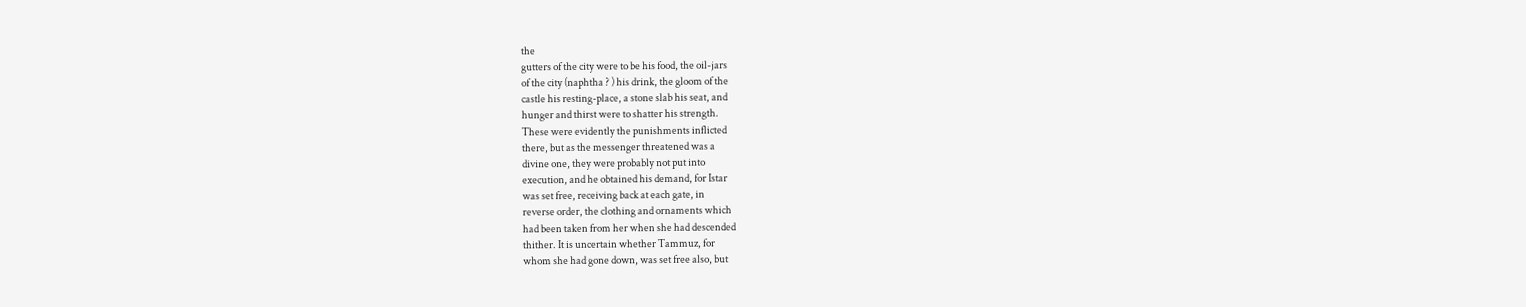the
gutters of the city were to be his food, the oil-jars
of the city (naphtha ? ) his drink, the gloom of the
castle his resting-place, a stone slab his seat, and
hunger and thirst were to shatter his strength.
These were evidently the punishments inflicted
there, but as the messenger threatened was a
divine one, they were probably not put into
execution, and he obtained his demand, for Istar
was set free, receiving back at each gate, in
reverse order, the clothing and ornaments which
had been taken from her when she had descended
thither. It is uncertain whether Tammuz, for
whom she had gone down, was set free also, but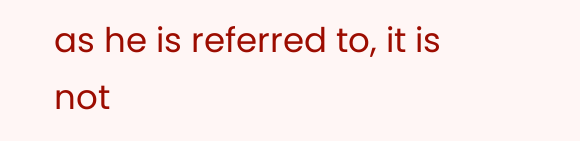as he is referred to, it is not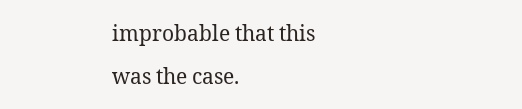improbable that this
was the case.